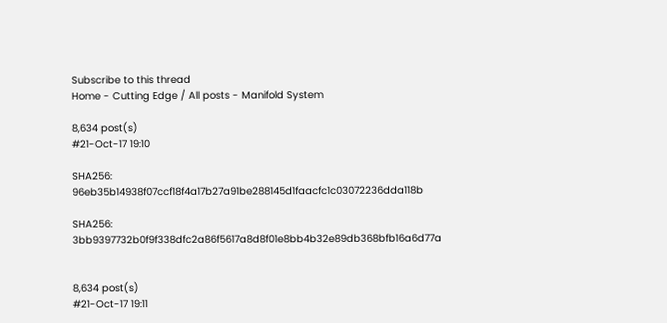Subscribe to this thread
Home - Cutting Edge / All posts - Manifold System

8,634 post(s)
#21-Oct-17 19:10

SHA256: 96eb35b14938f07ccf18f4a17b27a91be288145d1faacfc1c03072236dda118b

SHA256: 3bb9397732b0f9f338dfc2a86f5617a8d8f01e8bb4b32e89db368bfb16a6d77a


8,634 post(s)
#21-Oct-17 19:11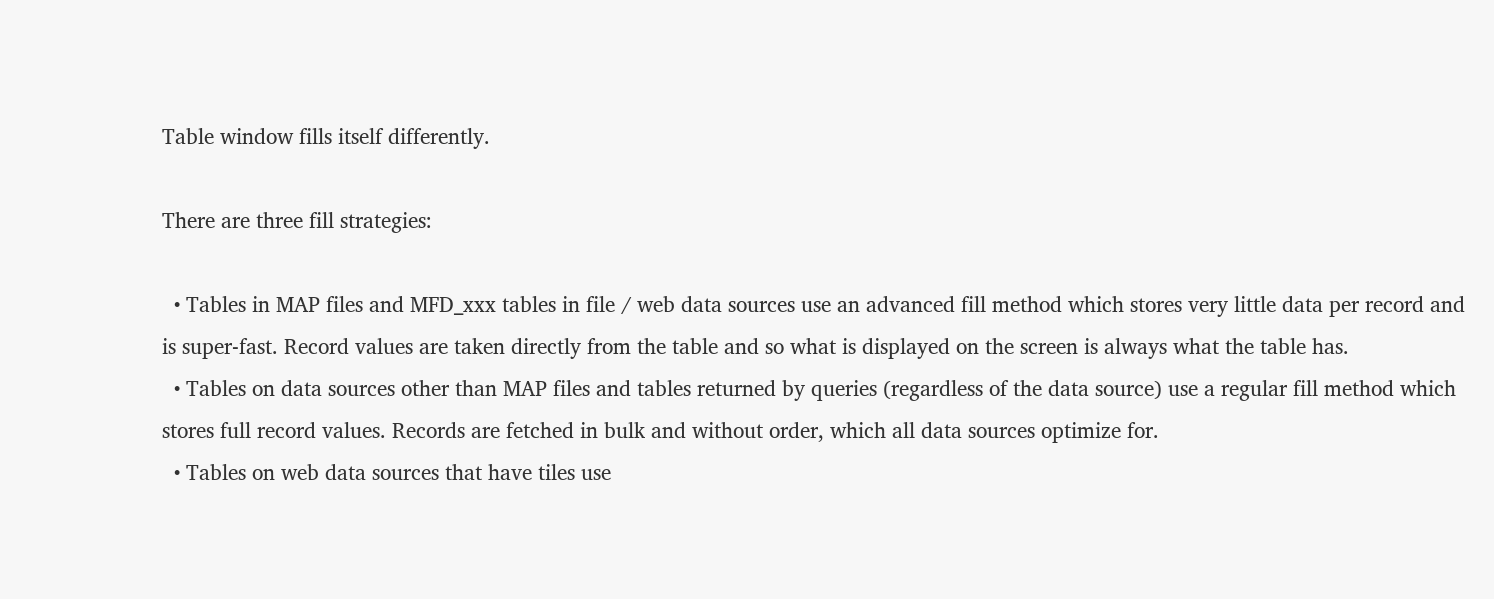Table window fills itself differently.

There are three fill strategies:

  • Tables in MAP files and MFD_xxx tables in file / web data sources use an advanced fill method which stores very little data per record and is super-fast. Record values are taken directly from the table and so what is displayed on the screen is always what the table has.
  • Tables on data sources other than MAP files and tables returned by queries (regardless of the data source) use a regular fill method which stores full record values. Records are fetched in bulk and without order, which all data sources optimize for.
  • Tables on web data sources that have tiles use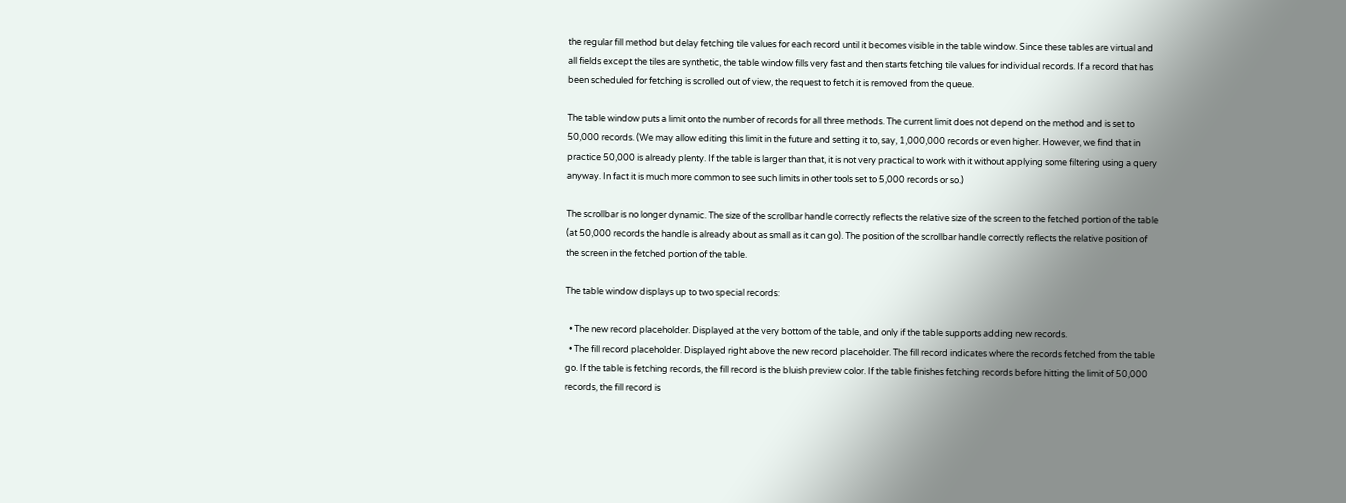the regular fill method but delay fetching tile values for each record until it becomes visible in the table window. Since these tables are virtual and all fields except the tiles are synthetic, the table window fills very fast and then starts fetching tile values for individual records. If a record that has been scheduled for fetching is scrolled out of view, the request to fetch it is removed from the queue.

The table window puts a limit onto the number of records for all three methods. The current limit does not depend on the method and is set to 50,000 records. (We may allow editing this limit in the future and setting it to, say, 1,000,000 records or even higher. However, we find that in practice 50,000 is already plenty. If the table is larger than that, it is not very practical to work with it without applying some filtering using a query anyway. In fact it is much more common to see such limits in other tools set to 5,000 records or so.)

The scrollbar is no longer dynamic. The size of the scrollbar handle correctly reflects the relative size of the screen to the fetched portion of the table (at 50,000 records the handle is already about as small as it can go). The position of the scrollbar handle correctly reflects the relative position of the screen in the fetched portion of the table.

The table window displays up to two special records:

  • The new record placeholder. Displayed at the very bottom of the table, and only if the table supports adding new records.
  • The fill record placeholder. Displayed right above the new record placeholder. The fill record indicates where the records fetched from the table go. If the table is fetching records, the fill record is the bluish preview color. If the table finishes fetching records before hitting the limit of 50,000 records, the fill record is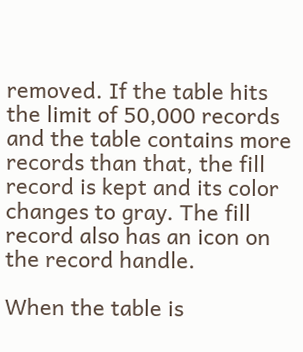removed. If the table hits the limit of 50,000 records and the table contains more records than that, the fill record is kept and its color changes to gray. The fill record also has an icon on the record handle.

When the table is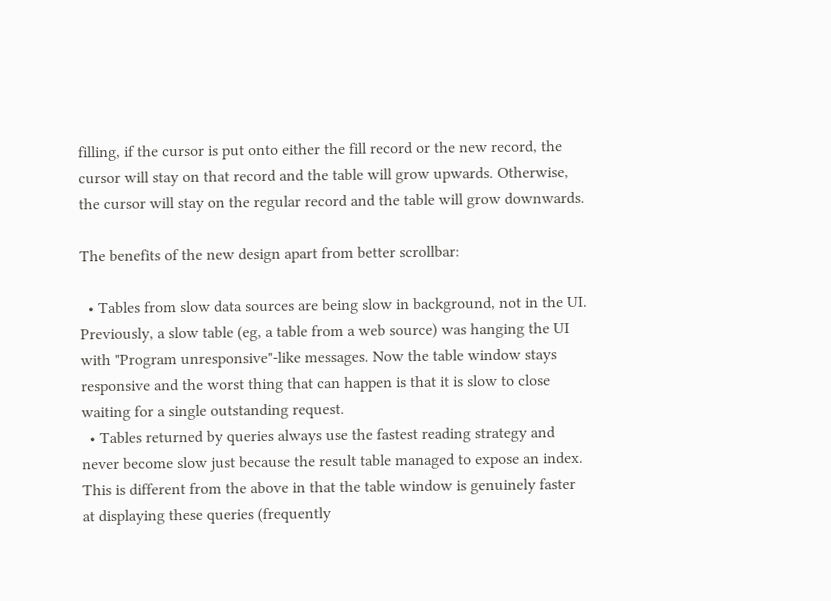filling, if the cursor is put onto either the fill record or the new record, the cursor will stay on that record and the table will grow upwards. Otherwise, the cursor will stay on the regular record and the table will grow downwards.

The benefits of the new design apart from better scrollbar:

  • Tables from slow data sources are being slow in background, not in the UI. Previously, a slow table (eg, a table from a web source) was hanging the UI with "Program unresponsive"-like messages. Now the table window stays responsive and the worst thing that can happen is that it is slow to close waiting for a single outstanding request.
  • Tables returned by queries always use the fastest reading strategy and never become slow just because the result table managed to expose an index. This is different from the above in that the table window is genuinely faster at displaying these queries (frequently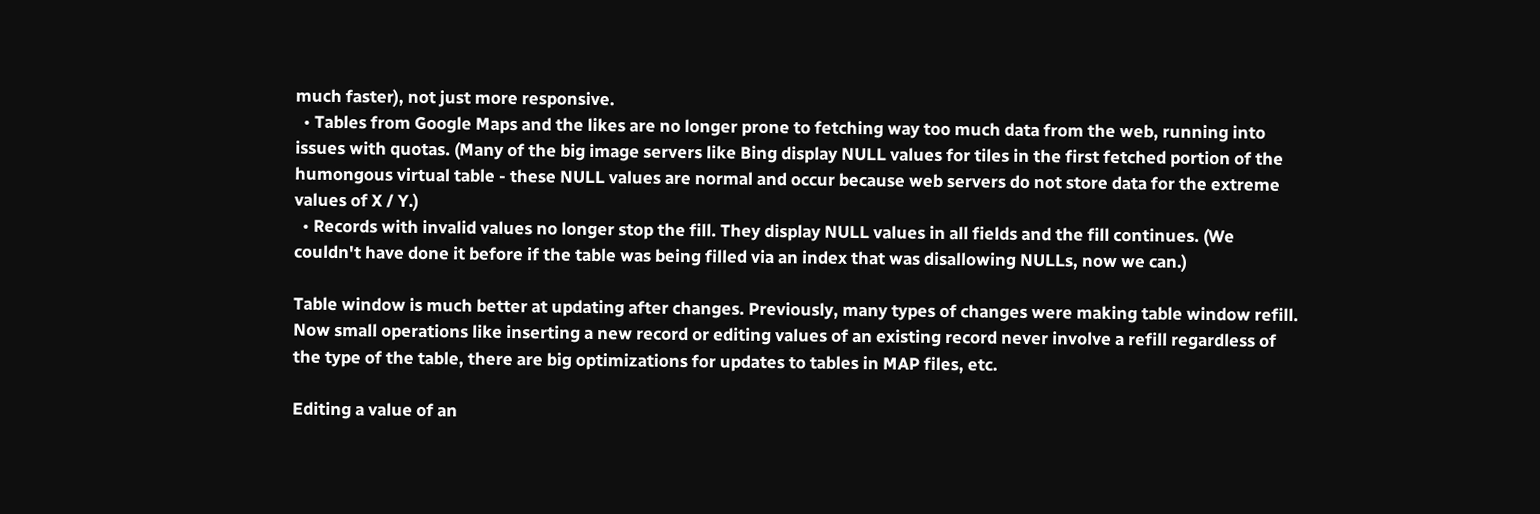much faster), not just more responsive.
  • Tables from Google Maps and the likes are no longer prone to fetching way too much data from the web, running into issues with quotas. (Many of the big image servers like Bing display NULL values for tiles in the first fetched portion of the humongous virtual table - these NULL values are normal and occur because web servers do not store data for the extreme values of X / Y.)
  • Records with invalid values no longer stop the fill. They display NULL values in all fields and the fill continues. (We couldn't have done it before if the table was being filled via an index that was disallowing NULLs, now we can.)

Table window is much better at updating after changes. Previously, many types of changes were making table window refill. Now small operations like inserting a new record or editing values of an existing record never involve a refill regardless of the type of the table, there are big optimizations for updates to tables in MAP files, etc.

Editing a value of an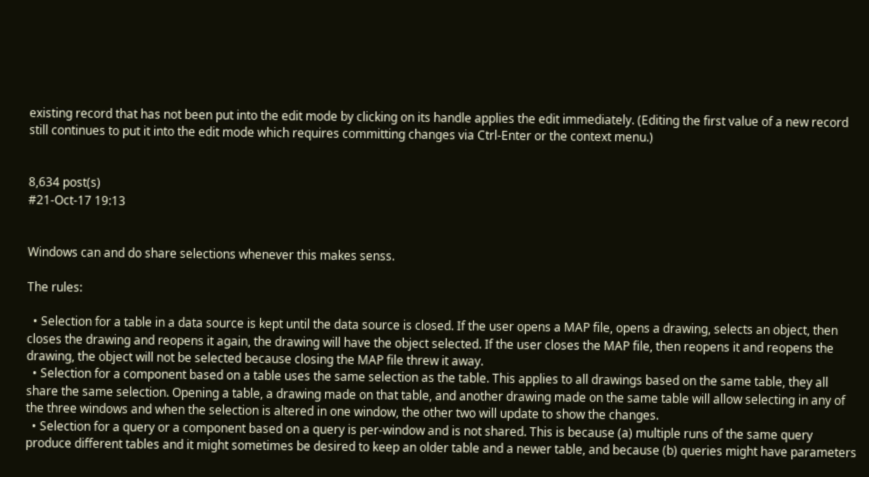existing record that has not been put into the edit mode by clicking on its handle applies the edit immediately. (Editing the first value of a new record still continues to put it into the edit mode which requires committing changes via Ctrl-Enter or the context menu.)


8,634 post(s)
#21-Oct-17 19:13


Windows can and do share selections whenever this makes senss.

The rules:

  • Selection for a table in a data source is kept until the data source is closed. If the user opens a MAP file, opens a drawing, selects an object, then closes the drawing and reopens it again, the drawing will have the object selected. If the user closes the MAP file, then reopens it and reopens the drawing, the object will not be selected because closing the MAP file threw it away.
  • Selection for a component based on a table uses the same selection as the table. This applies to all drawings based on the same table, they all share the same selection. Opening a table, a drawing made on that table, and another drawing made on the same table will allow selecting in any of the three windows and when the selection is altered in one window, the other two will update to show the changes.
  • Selection for a query or a component based on a query is per-window and is not shared. This is because (a) multiple runs of the same query produce different tables and it might sometimes be desired to keep an older table and a newer table, and because (b) queries might have parameters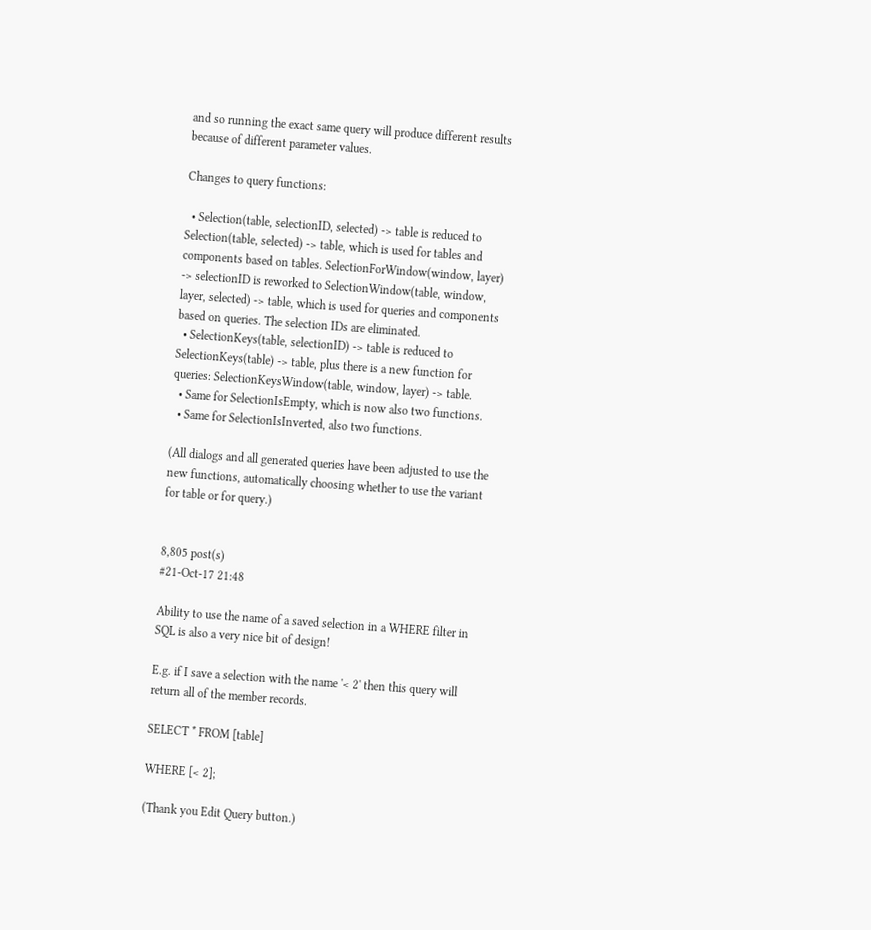and so running the exact same query will produce different results because of different parameter values.

Changes to query functions:

  • Selection(table, selectionID, selected) -> table is reduced to Selection(table, selected) -> table, which is used for tables and components based on tables. SelectionForWindow(window, layer) -> selectionID is reworked to SelectionWindow(table, window, layer, selected) -> table, which is used for queries and components based on queries. The selection IDs are eliminated.
  • SelectionKeys(table, selectionID) -> table is reduced to SelectionKeys(table) -> table, plus there is a new function for queries: SelectionKeysWindow(table, window, layer) -> table.
  • Same for SelectionIsEmpty, which is now also two functions.
  • Same for SelectionIsInverted, also two functions.

(All dialogs and all generated queries have been adjusted to use the new functions, automatically choosing whether to use the variant for table or for query.)


8,805 post(s)
#21-Oct-17 21:48

Ability to use the name of a saved selection in a WHERE filter in SQL is also a very nice bit of design!

E.g. if I save a selection with the name '< 2' then this query will return all of the member records.

SELECT * FROM [table]

WHERE [< 2];

(Thank you Edit Query button.)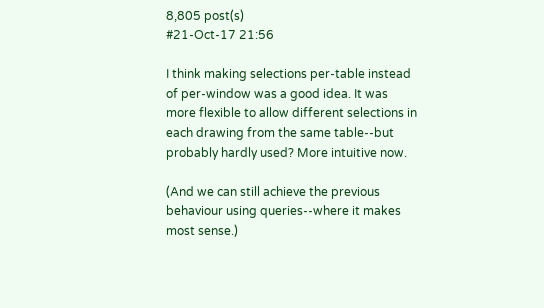8,805 post(s)
#21-Oct-17 21:56

I think making selections per-table instead of per-window was a good idea. It was more flexible to allow different selections in each drawing from the same table--but probably hardly used? More intuitive now.

(And we can still achieve the previous behaviour using queries--where it makes most sense.)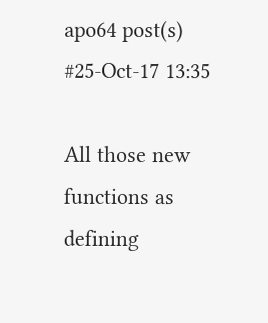apo64 post(s)
#25-Oct-17 13:35

All those new functions as defining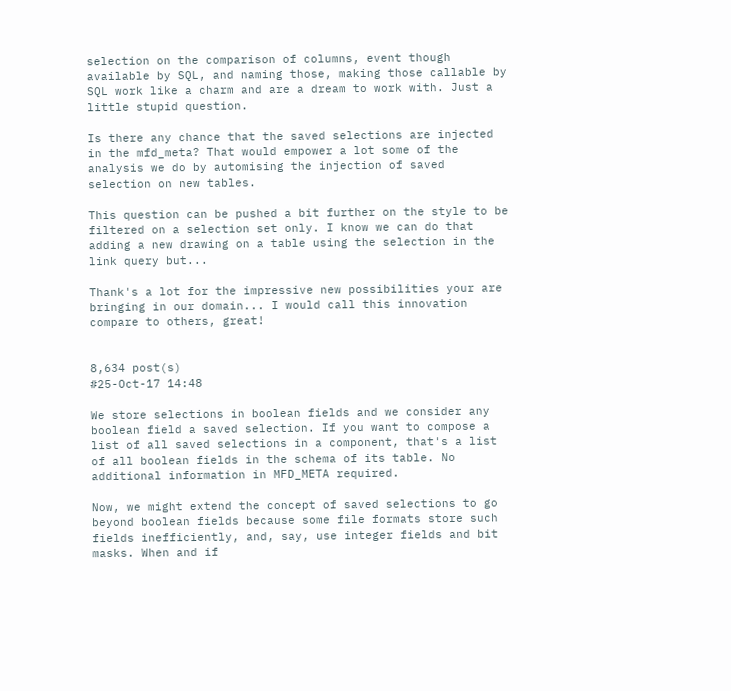selection on the comparison of columns, event though available by SQL, and naming those, making those callable by SQL work like a charm and are a dream to work with. Just a little stupid question.

Is there any chance that the saved selections are injected in the mfd_meta? That would empower a lot some of the analysis we do by automising the injection of saved selection on new tables.

This question can be pushed a bit further on the style to be filtered on a selection set only. I know we can do that adding a new drawing on a table using the selection in the link query but...

Thank's a lot for the impressive new possibilities your are bringing in our domain... I would call this innovation compare to others, great!


8,634 post(s)
#25-Oct-17 14:48

We store selections in boolean fields and we consider any boolean field a saved selection. If you want to compose a list of all saved selections in a component, that's a list of all boolean fields in the schema of its table. No additional information in MFD_META required.

Now, we might extend the concept of saved selections to go beyond boolean fields because some file formats store such fields inefficiently, and, say, use integer fields and bit masks. When and if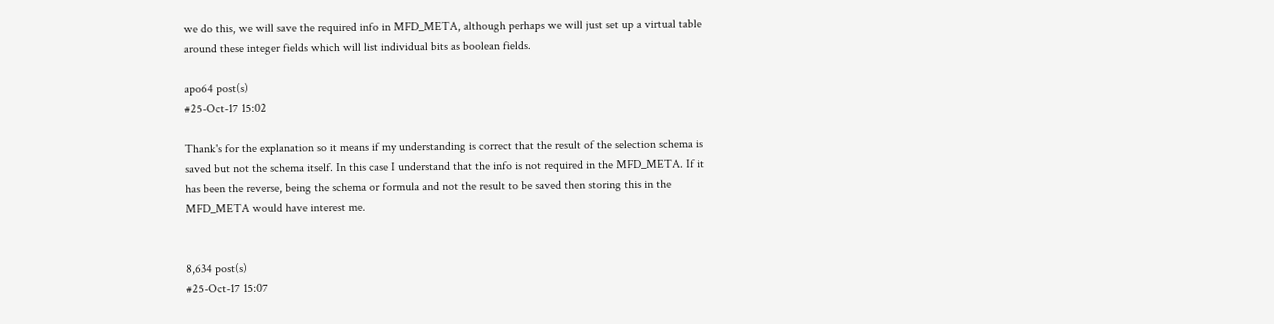we do this, we will save the required info in MFD_META, although perhaps we will just set up a virtual table around these integer fields which will list individual bits as boolean fields.

apo64 post(s)
#25-Oct-17 15:02

Thank's for the explanation so it means if my understanding is correct that the result of the selection schema is saved but not the schema itself. In this case I understand that the info is not required in the MFD_META. If it has been the reverse, being the schema or formula and not the result to be saved then storing this in the MFD_META would have interest me.


8,634 post(s)
#25-Oct-17 15:07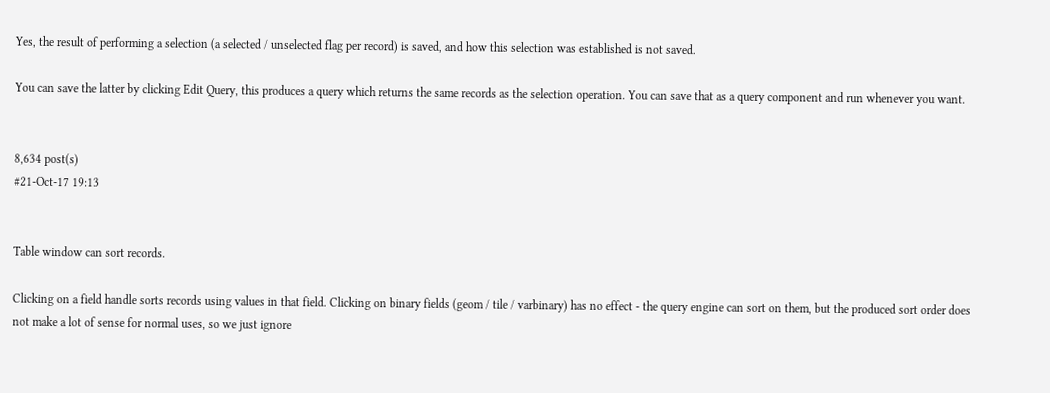Yes, the result of performing a selection (a selected / unselected flag per record) is saved, and how this selection was established is not saved.

You can save the latter by clicking Edit Query, this produces a query which returns the same records as the selection operation. You can save that as a query component and run whenever you want.


8,634 post(s)
#21-Oct-17 19:13


Table window can sort records.

Clicking on a field handle sorts records using values in that field. Clicking on binary fields (geom / tile / varbinary) has no effect - the query engine can sort on them, but the produced sort order does not make a lot of sense for normal uses, so we just ignore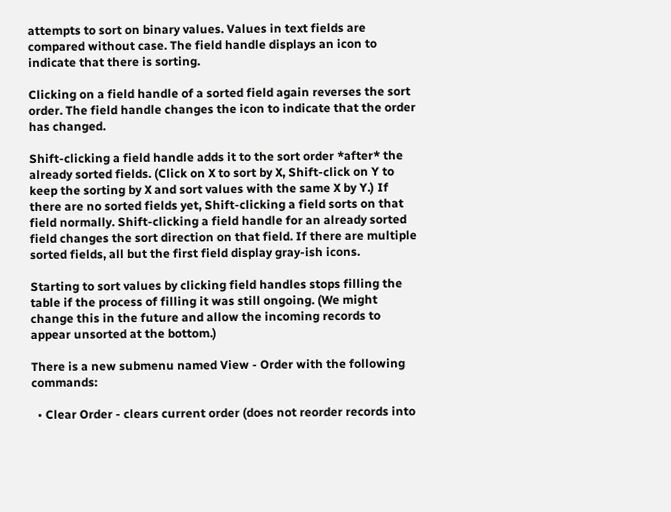attempts to sort on binary values. Values in text fields are compared without case. The field handle displays an icon to indicate that there is sorting.

Clicking on a field handle of a sorted field again reverses the sort order. The field handle changes the icon to indicate that the order has changed.

Shift-clicking a field handle adds it to the sort order *after* the already sorted fields. (Click on X to sort by X, Shift-click on Y to keep the sorting by X and sort values with the same X by Y.) If there are no sorted fields yet, Shift-clicking a field sorts on that field normally. Shift-clicking a field handle for an already sorted field changes the sort direction on that field. If there are multiple sorted fields, all but the first field display gray-ish icons.

Starting to sort values by clicking field handles stops filling the table if the process of filling it was still ongoing. (We might change this in the future and allow the incoming records to appear unsorted at the bottom.)

There is a new submenu named View - Order with the following commands:

  • Clear Order - clears current order (does not reorder records into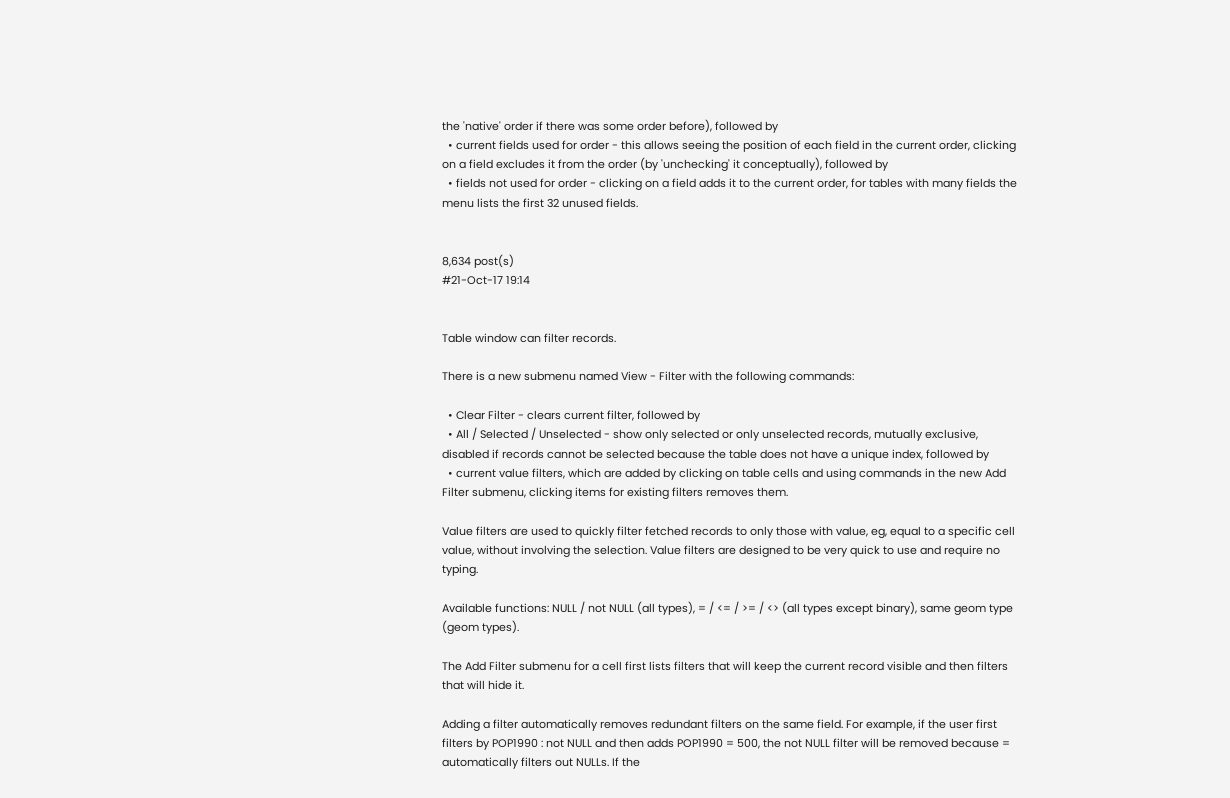the 'native' order if there was some order before), followed by
  • current fields used for order - this allows seeing the position of each field in the current order, clicking on a field excludes it from the order (by 'unchecking' it conceptually), followed by
  • fields not used for order - clicking on a field adds it to the current order, for tables with many fields the menu lists the first 32 unused fields.


8,634 post(s)
#21-Oct-17 19:14


Table window can filter records.

There is a new submenu named View - Filter with the following commands:

  • Clear Filter - clears current filter, followed by
  • All / Selected / Unselected - show only selected or only unselected records, mutually exclusive, disabled if records cannot be selected because the table does not have a unique index, followed by
  • current value filters, which are added by clicking on table cells and using commands in the new Add Filter submenu, clicking items for existing filters removes them.

Value filters are used to quickly filter fetched records to only those with value, eg, equal to a specific cell value, without involving the selection. Value filters are designed to be very quick to use and require no typing.

Available functions: NULL / not NULL (all types), = / <= / >= / <> (all types except binary), same geom type (geom types).

The Add Filter submenu for a cell first lists filters that will keep the current record visible and then filters that will hide it.

Adding a filter automatically removes redundant filters on the same field. For example, if the user first filters by POP1990 : not NULL and then adds POP1990 = 500, the not NULL filter will be removed because = automatically filters out NULLs. If the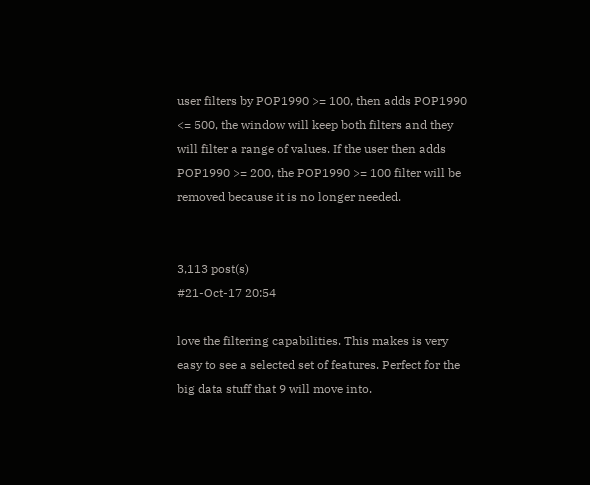user filters by POP1990 >= 100, then adds POP1990 <= 500, the window will keep both filters and they will filter a range of values. If the user then adds POP1990 >= 200, the POP1990 >= 100 filter will be removed because it is no longer needed.


3,113 post(s)
#21-Oct-17 20:54

love the filtering capabilities. This makes is very easy to see a selected set of features. Perfect for the big data stuff that 9 will move into.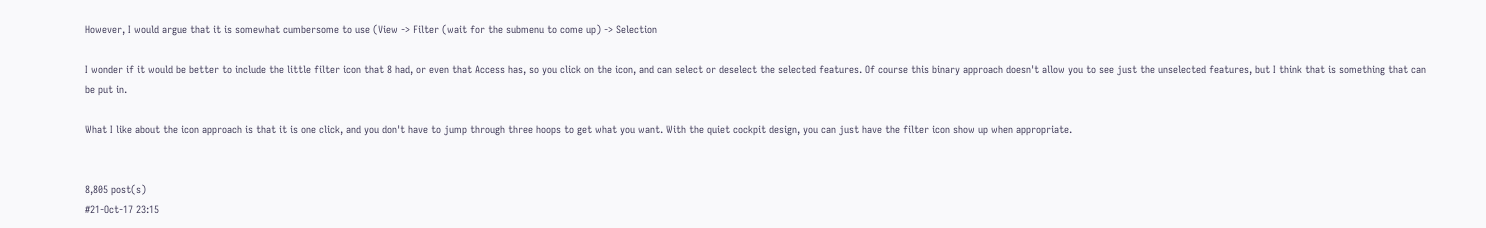However, I would argue that it is somewhat cumbersome to use (View -> Filter (wait for the submenu to come up) -> Selection

I wonder if it would be better to include the little filter icon that 8 had, or even that Access has, so you click on the icon, and can select or deselect the selected features. Of course this binary approach doesn't allow you to see just the unselected features, but I think that is something that can be put in.

What I like about the icon approach is that it is one click, and you don't have to jump through three hoops to get what you want. With the quiet cockpit design, you can just have the filter icon show up when appropriate.


8,805 post(s)
#21-Oct-17 23:15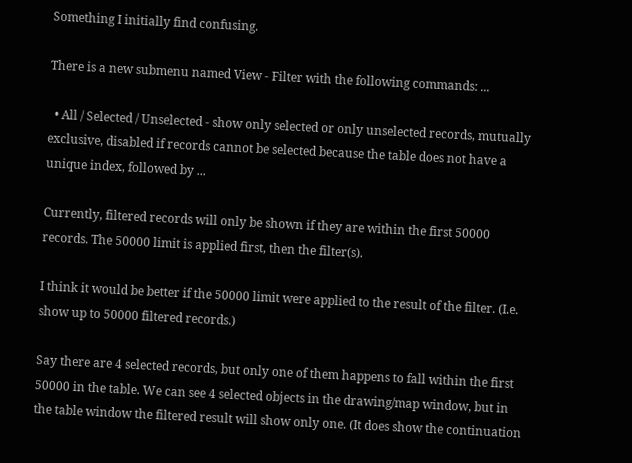Something I initially find confusing.

There is a new submenu named View - Filter with the following commands: ...

  • All / Selected / Unselected - show only selected or only unselected records, mutually exclusive, disabled if records cannot be selected because the table does not have a unique index, followed by ...

Currently, filtered records will only be shown if they are within the first 50000 records. The 50000 limit is applied first, then the filter(s).

I think it would be better if the 50000 limit were applied to the result of the filter. (I.e. show up to 50000 filtered records.)

Say there are 4 selected records, but only one of them happens to fall within the first 50000 in the table. We can see 4 selected objects in the drawing/map window, but in the table window the filtered result will show only one. (It does show the continuation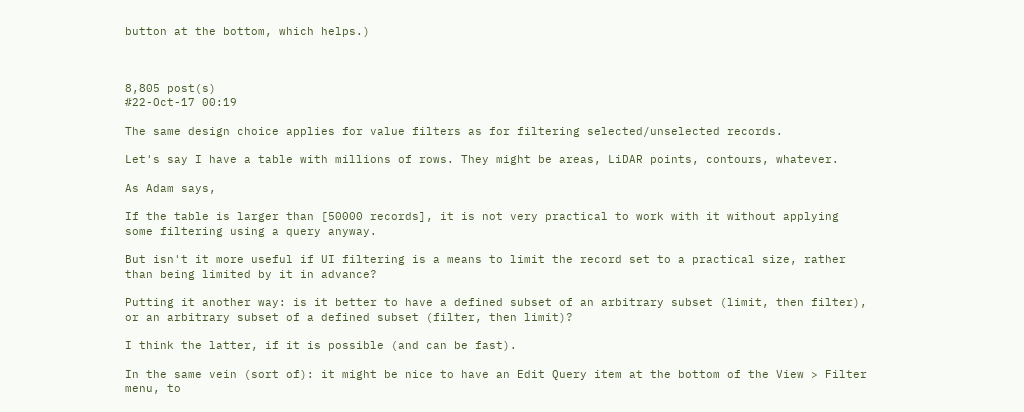button at the bottom, which helps.)



8,805 post(s)
#22-Oct-17 00:19

The same design choice applies for value filters as for filtering selected/unselected records.

Let's say I have a table with millions of rows. They might be areas, LiDAR points, contours, whatever.

As Adam says,

If the table is larger than [50000 records], it is not very practical to work with it without applying some filtering using a query anyway.

But isn't it more useful if UI filtering is a means to limit the record set to a practical size, rather than being limited by it in advance?

Putting it another way: is it better to have a defined subset of an arbitrary subset (limit, then filter), or an arbitrary subset of a defined subset (filter, then limit)?

I think the latter, if it is possible (and can be fast).

In the same vein (sort of): it might be nice to have an Edit Query item at the bottom of the View > Filter menu, to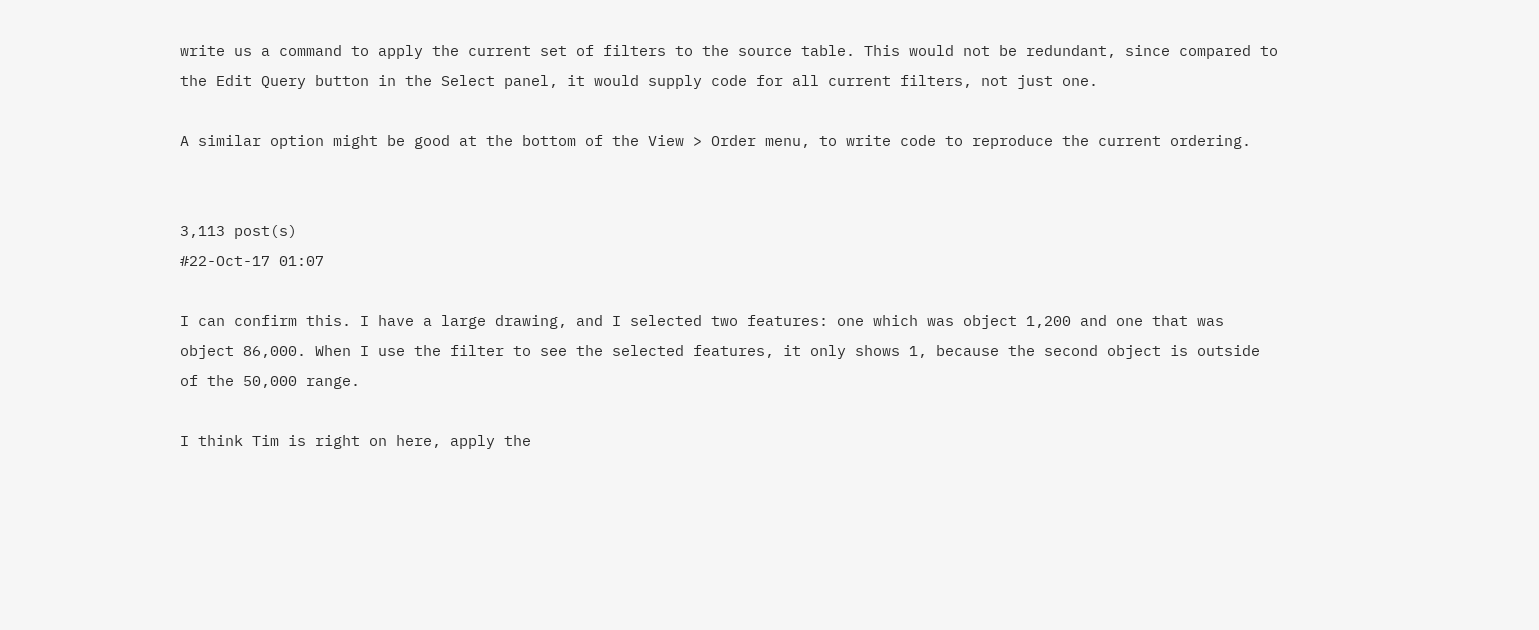write us a command to apply the current set of filters to the source table. This would not be redundant, since compared to the Edit Query button in the Select panel, it would supply code for all current filters, not just one.

A similar option might be good at the bottom of the View > Order menu, to write code to reproduce the current ordering.


3,113 post(s)
#22-Oct-17 01:07

I can confirm this. I have a large drawing, and I selected two features: one which was object 1,200 and one that was object 86,000. When I use the filter to see the selected features, it only shows 1, because the second object is outside of the 50,000 range.

I think Tim is right on here, apply the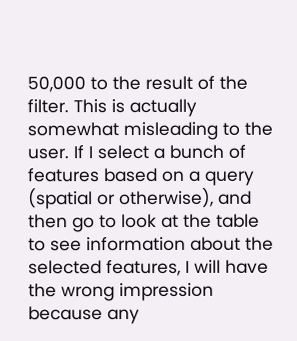50,000 to the result of the filter. This is actually somewhat misleading to the user. If I select a bunch of features based on a query (spatial or otherwise), and then go to look at the table to see information about the selected features, I will have the wrong impression because any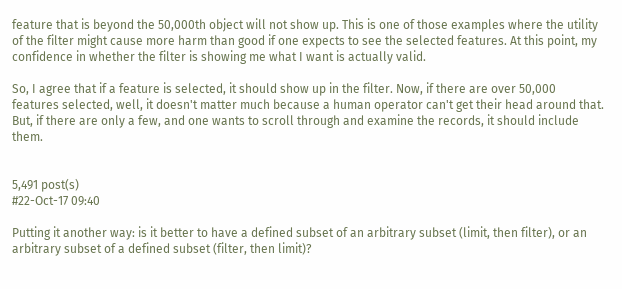feature that is beyond the 50,000th object will not show up. This is one of those examples where the utility of the filter might cause more harm than good if one expects to see the selected features. At this point, my confidence in whether the filter is showing me what I want is actually valid.

So, I agree that if a feature is selected, it should show up in the filter. Now, if there are over 50,000 features selected, well, it doesn't matter much because a human operator can't get their head around that. But, if there are only a few, and one wants to scroll through and examine the records, it should include them.


5,491 post(s)
#22-Oct-17 09:40

Putting it another way: is it better to have a defined subset of an arbitrary subset (limit, then filter), or an arbitrary subset of a defined subset (filter, then limit)?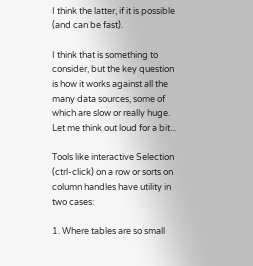I think the latter, if it is possible (and can be fast).

I think that is something to consider, but the key question is how it works against all the many data sources, some of which are slow or really huge. Let me think out loud for a bit...

Tools like interactive Selection (ctrl-click) on a row or sorts on column handles have utility in two cases:

1. Where tables are so small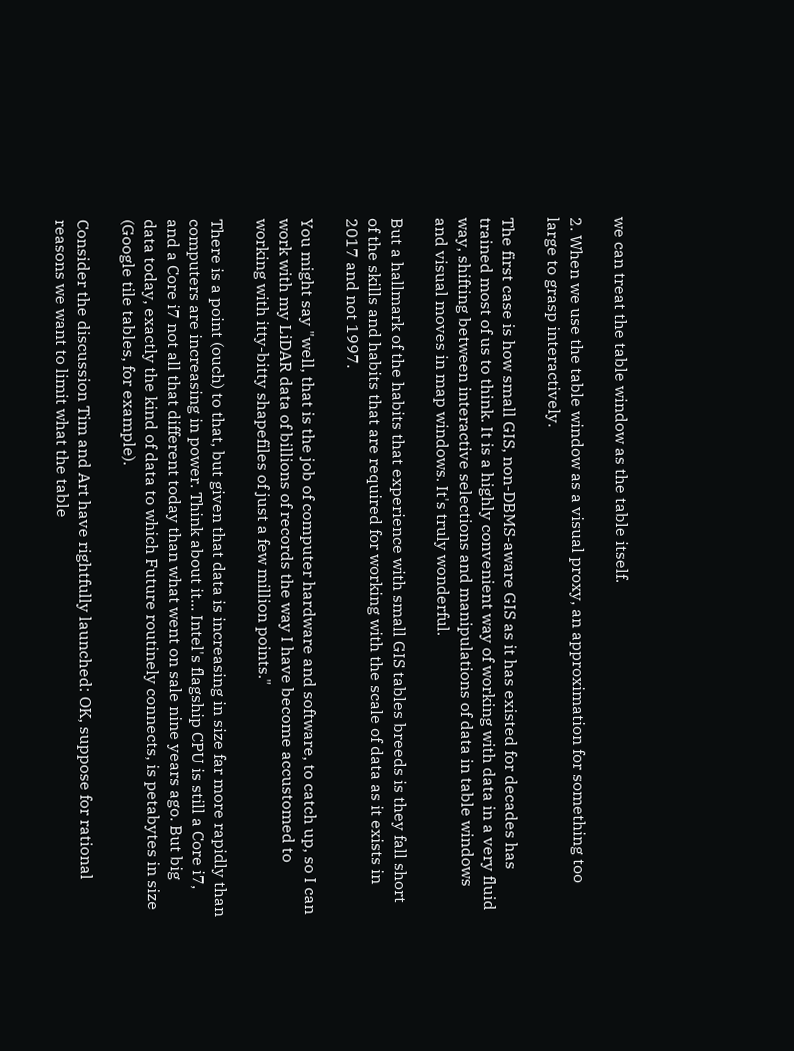we can treat the table window as the table itself.

2. When we use the table window as a visual proxy, an approximation for something too large to grasp interactively.

The first case is how small GIS, non-DBMS-aware GIS as it has existed for decades has trained most of us to think. It is a highly convenient way of working with data in a very fluid way, shifting between interactive selections and manipulations of data in table windows and visual moves in map windows. It's truly wonderful.

But a hallmark of the habits that experience with small GIS tables breeds is they fall short of the skills and habits that are required for working with the scale of data as it exists in 2017 and not 1997.

You might say "well, that is the job of computer hardware and software, to catch up, so I can work with my LiDAR data of billions of records the way I have become accustomed to working with itty-bitty shapefiles of just a few million points."

There is a point (ouch) to that, but given that data is increasing in size far more rapidly than computers are increasing in power. Think about it... Intel's flagship CPU is still a Core i7, and a Core i7 not all that different today than what went on sale nine years ago. But big data today, exactly the kind of data to which Future routinely connects, is petabytes in size (Google tile tables, for example).

Consider the discussion Tim and Art have rightfully launched: OK, suppose for rational reasons we want to limit what the table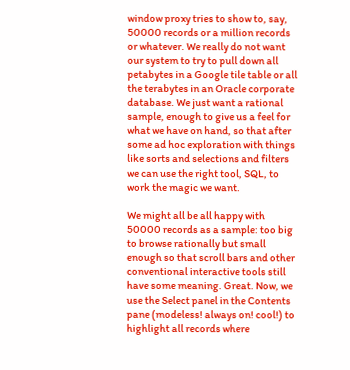window proxy tries to show to, say, 50000 records or a million records or whatever. We really do not want our system to try to pull down all petabytes in a Google tile table or all the terabytes in an Oracle corporate database. We just want a rational sample, enough to give us a feel for what we have on hand, so that after some ad hoc exploration with things like sorts and selections and filters we can use the right tool, SQL, to work the magic we want.

We might all be all happy with 50000 records as a sample: too big to browse rationally but small enough so that scroll bars and other conventional interactive tools still have some meaning. Great. Now, we use the Select panel in the Contents pane (modeless! always on! cool!) to highlight all records where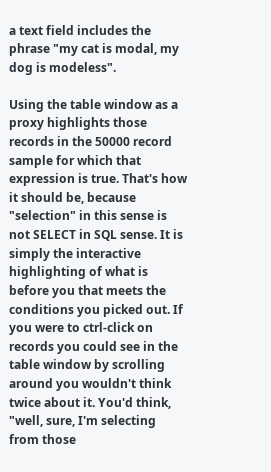a text field includes the phrase "my cat is modal, my dog is modeless".

Using the table window as a proxy highlights those records in the 50000 record sample for which that expression is true. That's how it should be, because "selection" in this sense is not SELECT in SQL sense. It is simply the interactive highlighting of what is before you that meets the conditions you picked out. If you were to ctrl-click on records you could see in the table window by scrolling around you wouldn't think twice about it. You'd think, "well, sure, I'm selecting from those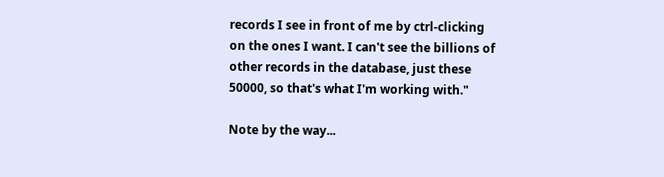records I see in front of me by ctrl-clicking on the ones I want. I can't see the billions of other records in the database, just these 50000, so that's what I'm working with."

Note by the way...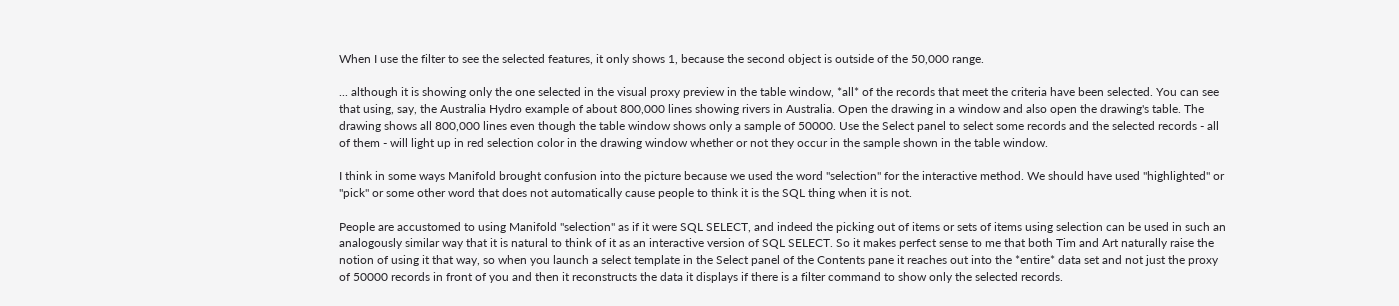When I use the filter to see the selected features, it only shows 1, because the second object is outside of the 50,000 range.

... although it is showing only the one selected in the visual proxy preview in the table window, *all* of the records that meet the criteria have been selected. You can see that using, say, the Australia Hydro example of about 800,000 lines showing rivers in Australia. Open the drawing in a window and also open the drawing's table. The drawing shows all 800,000 lines even though the table window shows only a sample of 50000. Use the Select panel to select some records and the selected records - all of them - will light up in red selection color in the drawing window whether or not they occur in the sample shown in the table window.

I think in some ways Manifold brought confusion into the picture because we used the word "selection" for the interactive method. We should have used "highlighted" or "pick" or some other word that does not automatically cause people to think it is the SQL thing when it is not.

People are accustomed to using Manifold "selection" as if it were SQL SELECT, and indeed the picking out of items or sets of items using selection can be used in such an analogously similar way that it is natural to think of it as an interactive version of SQL SELECT. So it makes perfect sense to me that both Tim and Art naturally raise the notion of using it that way, so when you launch a select template in the Select panel of the Contents pane it reaches out into the *entire* data set and not just the proxy of 50000 records in front of you and then it reconstructs the data it displays if there is a filter command to show only the selected records.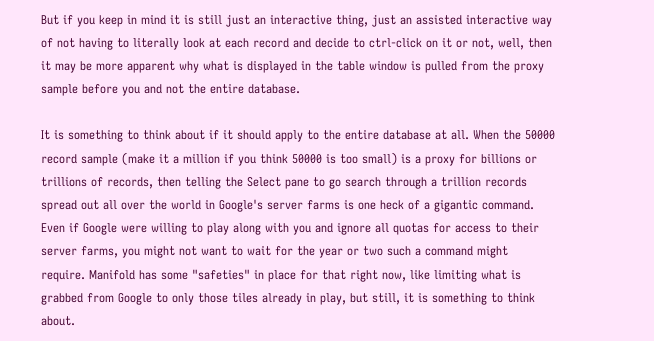But if you keep in mind it is still just an interactive thing, just an assisted interactive way of not having to literally look at each record and decide to ctrl-click on it or not, well, then it may be more apparent why what is displayed in the table window is pulled from the proxy sample before you and not the entire database.

It is something to think about if it should apply to the entire database at all. When the 50000 record sample (make it a million if you think 50000 is too small) is a proxy for billions or trillions of records, then telling the Select pane to go search through a trillion records spread out all over the world in Google's server farms is one heck of a gigantic command. Even if Google were willing to play along with you and ignore all quotas for access to their server farms, you might not want to wait for the year or two such a command might require. Manifold has some "safeties" in place for that right now, like limiting what is grabbed from Google to only those tiles already in play, but still, it is something to think about.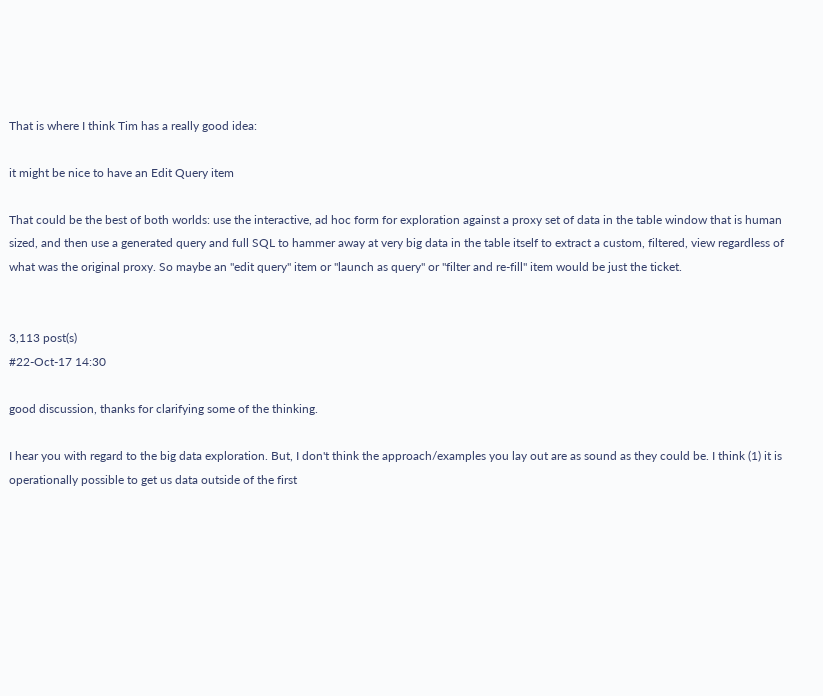That is where I think Tim has a really good idea:

it might be nice to have an Edit Query item

That could be the best of both worlds: use the interactive, ad hoc form for exploration against a proxy set of data in the table window that is human sized, and then use a generated query and full SQL to hammer away at very big data in the table itself to extract a custom, filtered, view regardless of what was the original proxy. So maybe an "edit query" item or "launch as query" or "filter and re-fill" item would be just the ticket.


3,113 post(s)
#22-Oct-17 14:30

good discussion, thanks for clarifying some of the thinking.

I hear you with regard to the big data exploration. But, I don't think the approach/examples you lay out are as sound as they could be. I think (1) it is operationally possible to get us data outside of the first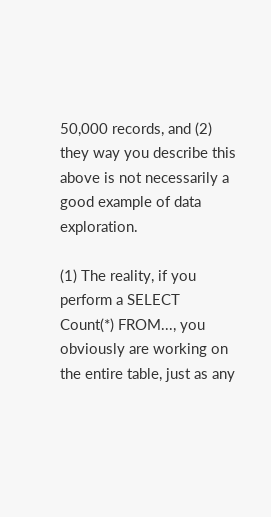50,000 records, and (2) they way you describe this above is not necessarily a good example of data exploration.

(1) The reality, if you perform a SELECT Count(*) FROM..., you obviously are working on the entire table, just as any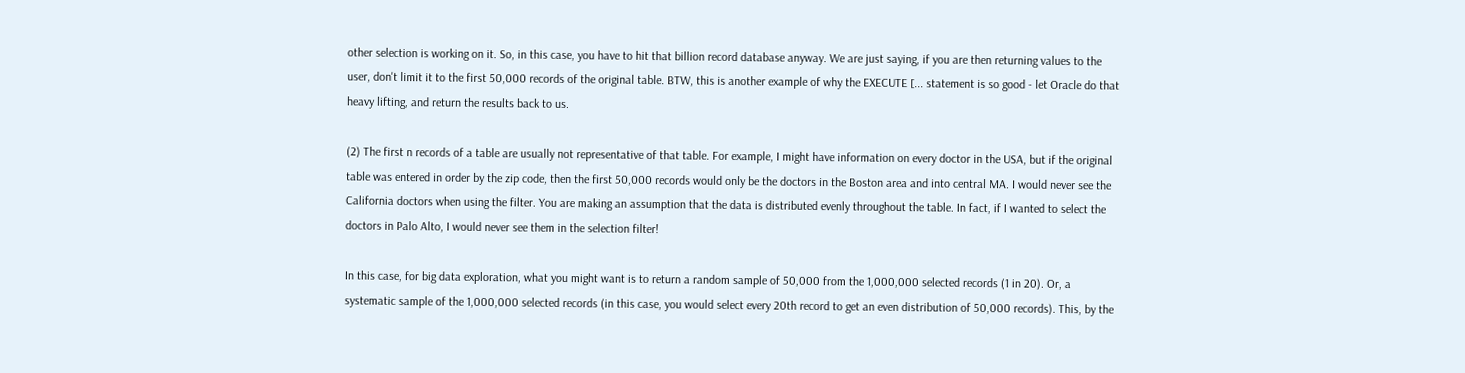other selection is working on it. So, in this case, you have to hit that billion record database anyway. We are just saying, if you are then returning values to the user, don't limit it to the first 50,000 records of the original table. BTW, this is another example of why the EXECUTE [... statement is so good - let Oracle do that heavy lifting, and return the results back to us.

(2) The first n records of a table are usually not representative of that table. For example, I might have information on every doctor in the USA, but if the original table was entered in order by the zip code, then the first 50,000 records would only be the doctors in the Boston area and into central MA. I would never see the California doctors when using the filter. You are making an assumption that the data is distributed evenly throughout the table. In fact, if I wanted to select the doctors in Palo Alto, I would never see them in the selection filter!

In this case, for big data exploration, what you might want is to return a random sample of 50,000 from the 1,000,000 selected records (1 in 20). Or, a systematic sample of the 1,000,000 selected records (in this case, you would select every 20th record to get an even distribution of 50,000 records). This, by the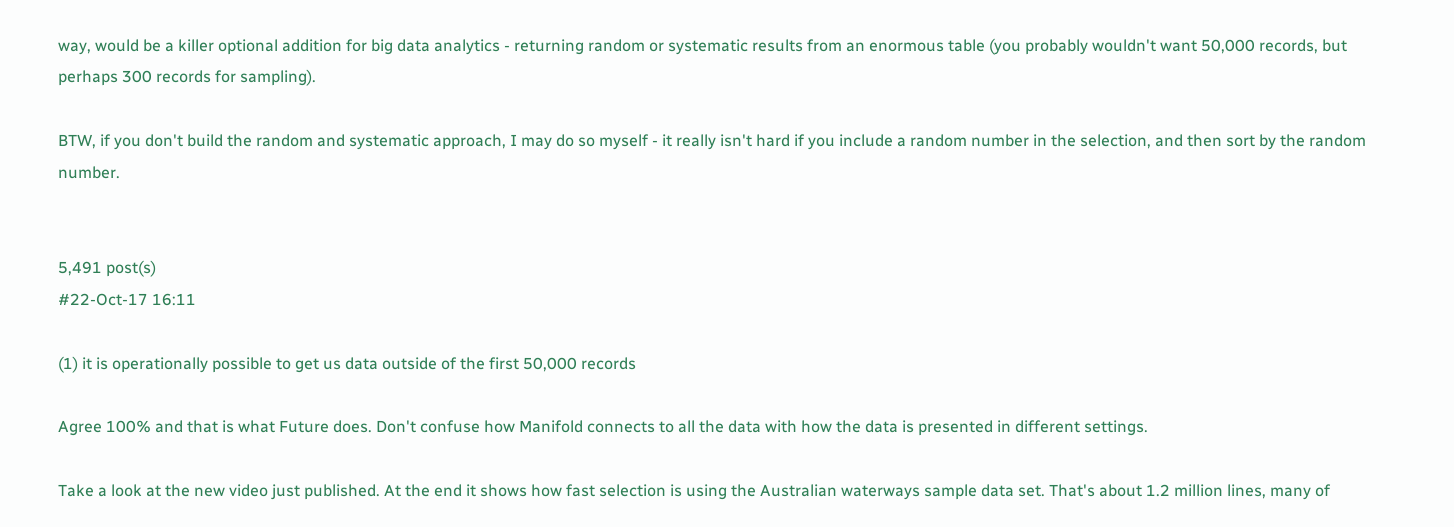way, would be a killer optional addition for big data analytics - returning random or systematic results from an enormous table (you probably wouldn't want 50,000 records, but perhaps 300 records for sampling).

BTW, if you don't build the random and systematic approach, I may do so myself - it really isn't hard if you include a random number in the selection, and then sort by the random number.


5,491 post(s)
#22-Oct-17 16:11

(1) it is operationally possible to get us data outside of the first 50,000 records

Agree 100% and that is what Future does. Don't confuse how Manifold connects to all the data with how the data is presented in different settings.

Take a look at the new video just published. At the end it shows how fast selection is using the Australian waterways sample data set. That's about 1.2 million lines, many of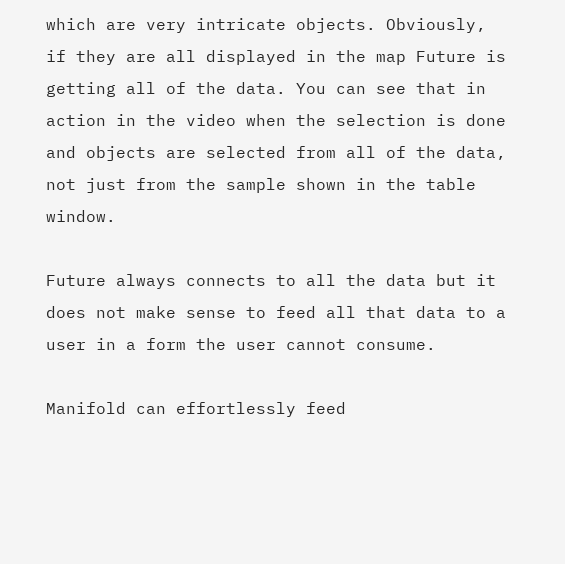which are very intricate objects. Obviously, if they are all displayed in the map Future is getting all of the data. You can see that in action in the video when the selection is done and objects are selected from all of the data, not just from the sample shown in the table window.

Future always connects to all the data but it does not make sense to feed all that data to a user in a form the user cannot consume.

Manifold can effortlessly feed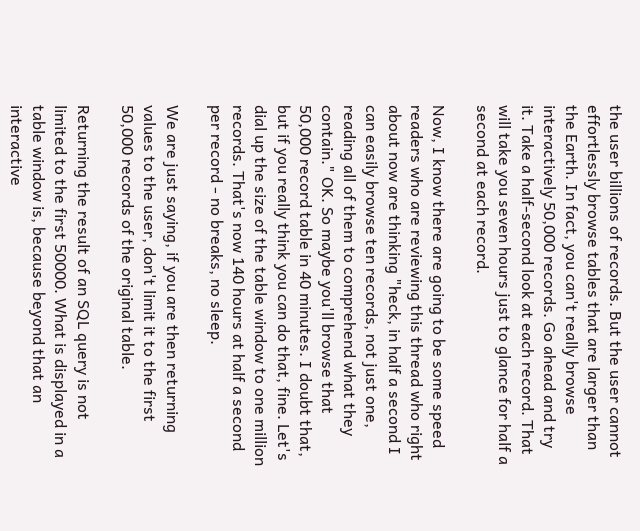the user billions of records. But the user cannot effortlessly browse tables that are larger than the Earth. In fact, you can't really browse interactively 50,000 records. Go ahead and try it. Take a half-second look at each record. That will take you seven hours just to glance for half a second at each record.

Now, I know there are going to be some speed readers who are reviewing this thread who right about now are thinking "heck, in half a second I can easily browse ten records, not just one, reading all of them to comprehend what they contain." OK. So maybe you'll browse that 50,000 record table in 40 minutes. I doubt that, but if you really think you can do that, fine. Let's dial up the size of the table window to one million records. That's now 140 hours at half a second per record - no breaks, no sleep.

We are just saying, if you are then returning values to the user, don't limit it to the first 50,000 records of the original table.

Returning the result of an SQL query is not limited to the first 50000. What is displayed in a table window is, because beyond that an interactive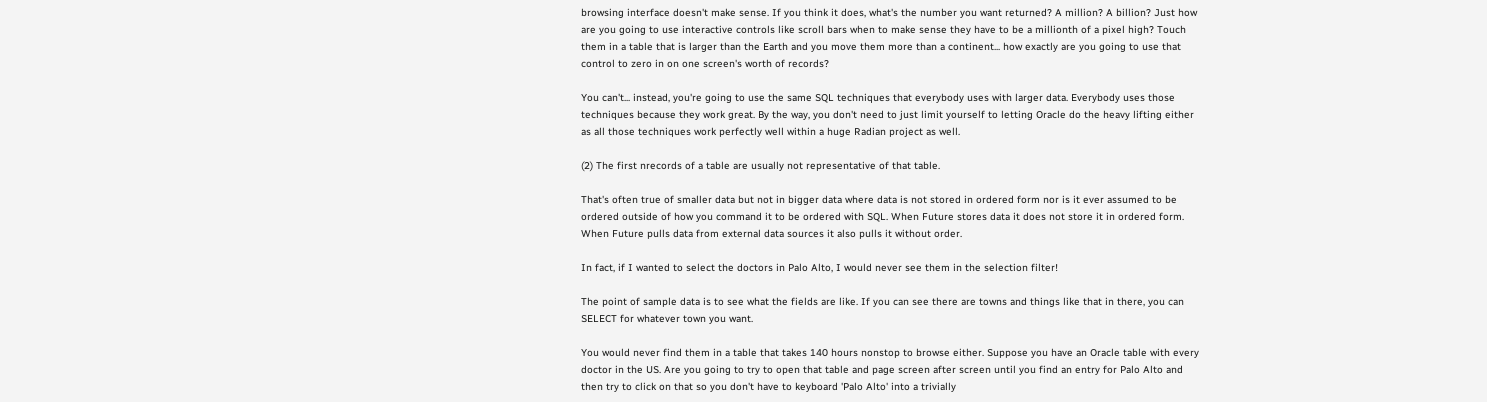browsing interface doesn't make sense. If you think it does, what's the number you want returned? A million? A billion? Just how are you going to use interactive controls like scroll bars when to make sense they have to be a millionth of a pixel high? Touch them in a table that is larger than the Earth and you move them more than a continent... how exactly are you going to use that control to zero in on one screen's worth of records?

You can't... instead, you're going to use the same SQL techniques that everybody uses with larger data. Everybody uses those techniques because they work great. By the way, you don't need to just limit yourself to letting Oracle do the heavy lifting either as all those techniques work perfectly well within a huge Radian project as well.

(2) The first nrecords of a table are usually not representative of that table.

That's often true of smaller data but not in bigger data where data is not stored in ordered form nor is it ever assumed to be ordered outside of how you command it to be ordered with SQL. When Future stores data it does not store it in ordered form. When Future pulls data from external data sources it also pulls it without order.

In fact, if I wanted to select the doctors in Palo Alto, I would never see them in the selection filter!

The point of sample data is to see what the fields are like. If you can see there are towns and things like that in there, you can SELECT for whatever town you want.

You would never find them in a table that takes 140 hours nonstop to browse either. Suppose you have an Oracle table with every doctor in the US. Are you going to try to open that table and page screen after screen until you find an entry for Palo Alto and then try to click on that so you don't have to keyboard 'Palo Alto' into a trivially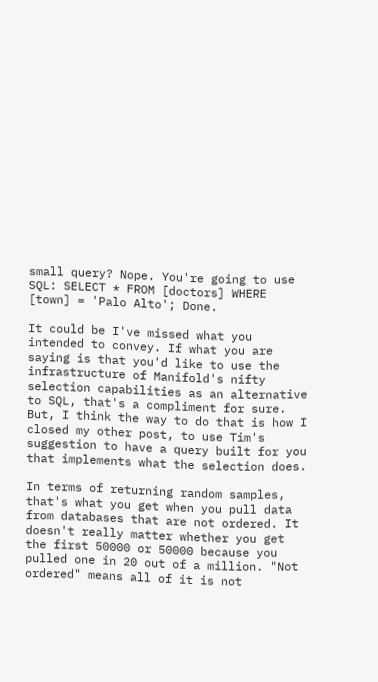small query? Nope. You're going to use SQL: SELECT * FROM [doctors] WHERE [town] = 'Palo Alto'; Done.

It could be I've missed what you intended to convey. If what you are saying is that you'd like to use the infrastructure of Manifold's nifty selection capabilities as an alternative to SQL, that's a compliment for sure. But, I think the way to do that is how I closed my other post, to use Tim's suggestion to have a query built for you that implements what the selection does.

In terms of returning random samples, that's what you get when you pull data from databases that are not ordered. It doesn't really matter whether you get the first 50000 or 50000 because you pulled one in 20 out of a million. "Not ordered" means all of it is not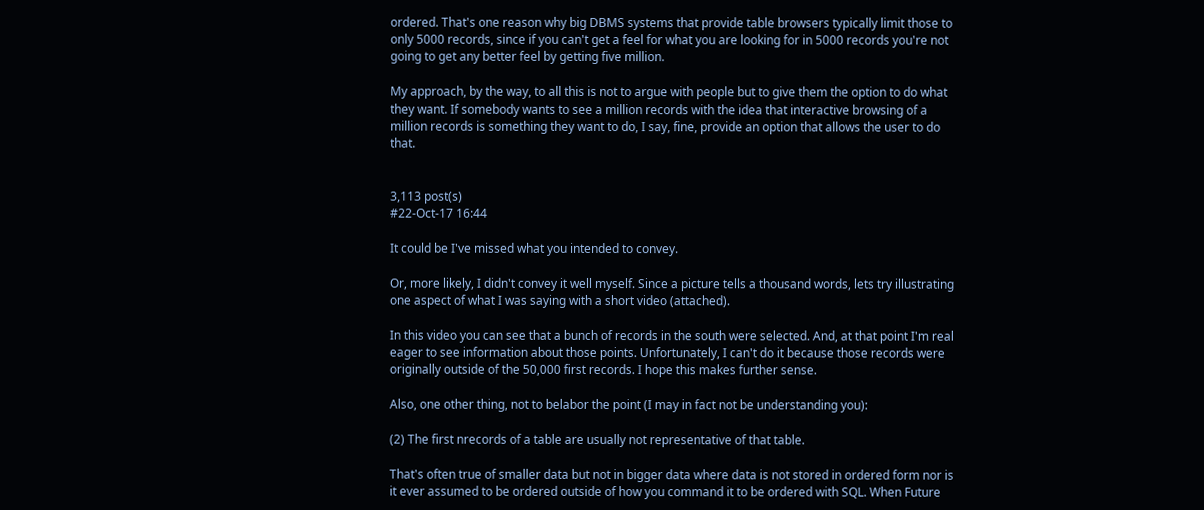ordered. That's one reason why big DBMS systems that provide table browsers typically limit those to only 5000 records, since if you can't get a feel for what you are looking for in 5000 records you're not going to get any better feel by getting five million.

My approach, by the way, to all this is not to argue with people but to give them the option to do what they want. If somebody wants to see a million records with the idea that interactive browsing of a million records is something they want to do, I say, fine, provide an option that allows the user to do that.


3,113 post(s)
#22-Oct-17 16:44

It could be I've missed what you intended to convey.

Or, more likely, I didn't convey it well myself. Since a picture tells a thousand words, lets try illustrating one aspect of what I was saying with a short video (attached).

In this video you can see that a bunch of records in the south were selected. And, at that point I'm real eager to see information about those points. Unfortunately, I can't do it because those records were originally outside of the 50,000 first records. I hope this makes further sense.

Also, one other thing, not to belabor the point (I may in fact not be understanding you):

(2) The first nrecords of a table are usually not representative of that table.

That's often true of smaller data but not in bigger data where data is not stored in ordered form nor is it ever assumed to be ordered outside of how you command it to be ordered with SQL. When Future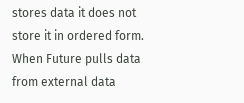stores data it does not store it in ordered form. When Future pulls data from external data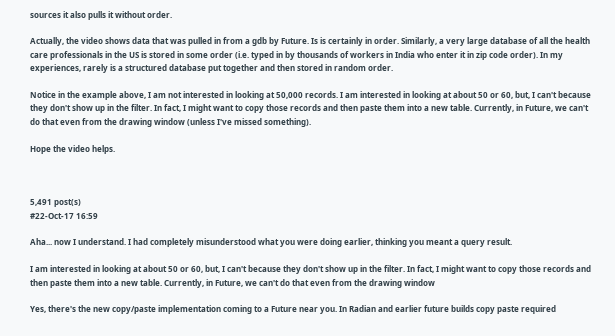sources it also pulls it without order.

Actually, the video shows data that was pulled in from a gdb by Future. Is is certainly in order. Similarly, a very large database of all the health care professionals in the US is stored in some order (i.e. typed in by thousands of workers in India who enter it in zip code order). In my experiences, rarely is a structured database put together and then stored in random order.

Notice in the example above, I am not interested in looking at 50,000 records. I am interested in looking at about 50 or 60, but, I can't because they don't show up in the filter. In fact, I might want to copy those records and then paste them into a new table. Currently, in Future, we can't do that even from the drawing window (unless I've missed something).

Hope the video helps.



5,491 post(s)
#22-Oct-17 16:59

Aha... now I understand. I had completely misunderstood what you were doing earlier, thinking you meant a query result.

I am interested in looking at about 50 or 60, but, I can't because they don't show up in the filter. In fact, I might want to copy those records and then paste them into a new table. Currently, in Future, we can't do that even from the drawing window

Yes, there's the new copy/paste implementation coming to a Future near you. In Radian and earlier future builds copy paste required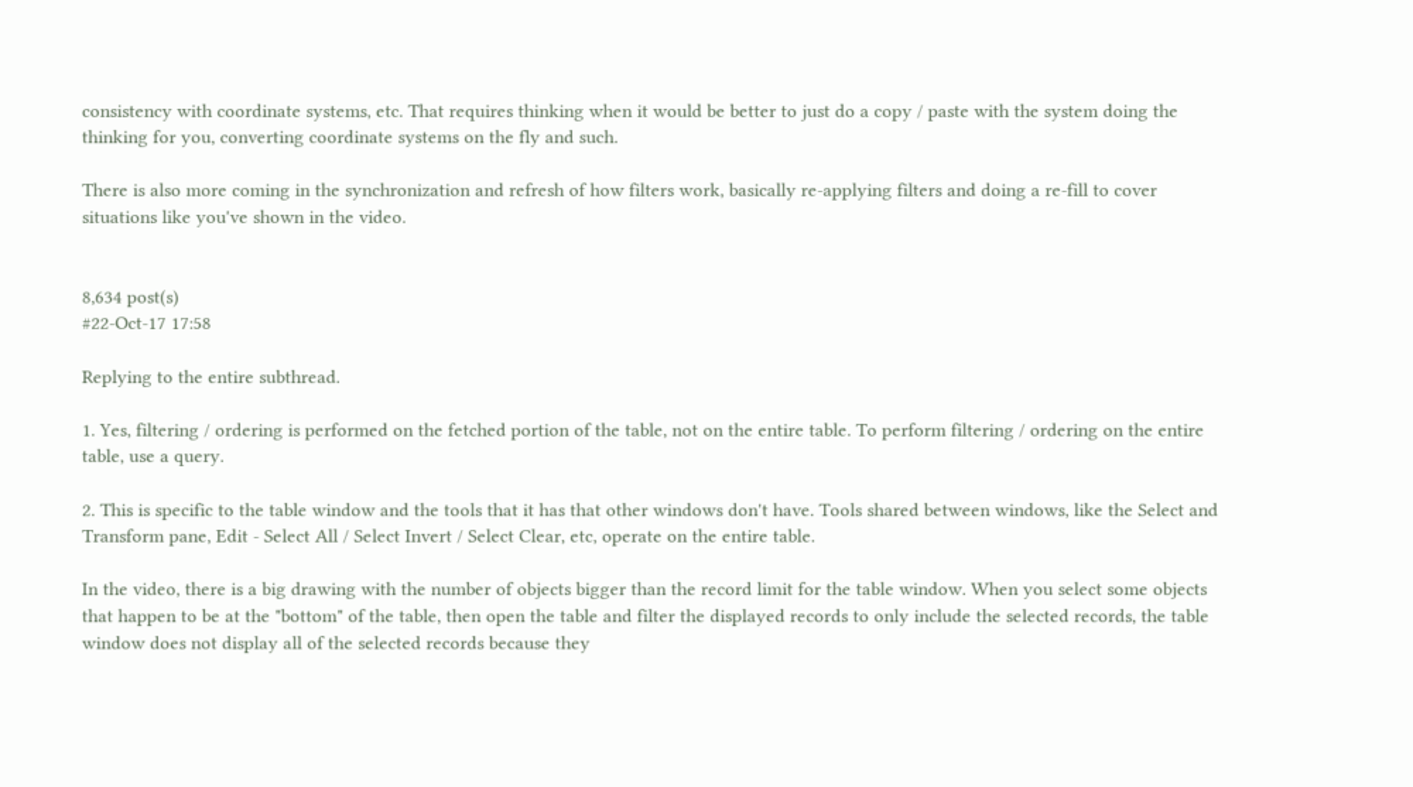consistency with coordinate systems, etc. That requires thinking when it would be better to just do a copy / paste with the system doing the thinking for you, converting coordinate systems on the fly and such.

There is also more coming in the synchronization and refresh of how filters work, basically re-applying filters and doing a re-fill to cover situations like you've shown in the video.


8,634 post(s)
#22-Oct-17 17:58

Replying to the entire subthread.

1. Yes, filtering / ordering is performed on the fetched portion of the table, not on the entire table. To perform filtering / ordering on the entire table, use a query.

2. This is specific to the table window and the tools that it has that other windows don't have. Tools shared between windows, like the Select and Transform pane, Edit - Select All / Select Invert / Select Clear, etc, operate on the entire table.

In the video, there is a big drawing with the number of objects bigger than the record limit for the table window. When you select some objects that happen to be at the "bottom" of the table, then open the table and filter the displayed records to only include the selected records, the table window does not display all of the selected records because they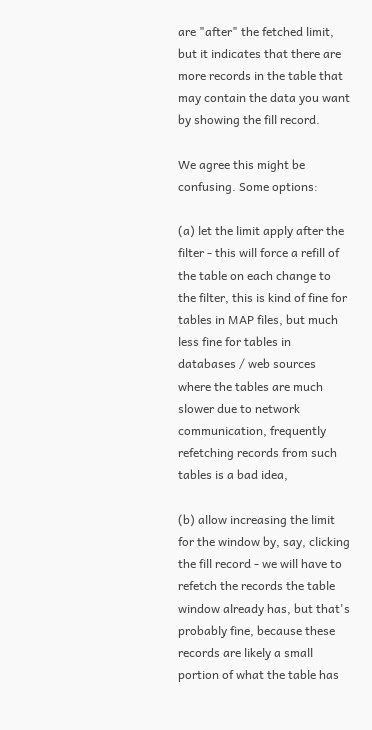are "after" the fetched limit, but it indicates that there are more records in the table that may contain the data you want by showing the fill record.

We agree this might be confusing. Some options:

(a) let the limit apply after the filter - this will force a refill of the table on each change to the filter, this is kind of fine for tables in MAP files, but much less fine for tables in databases / web sources where the tables are much slower due to network communication, frequently refetching records from such tables is a bad idea,

(b) allow increasing the limit for the window by, say, clicking the fill record - we will have to refetch the records the table window already has, but that's probably fine, because these records are likely a small portion of what the table has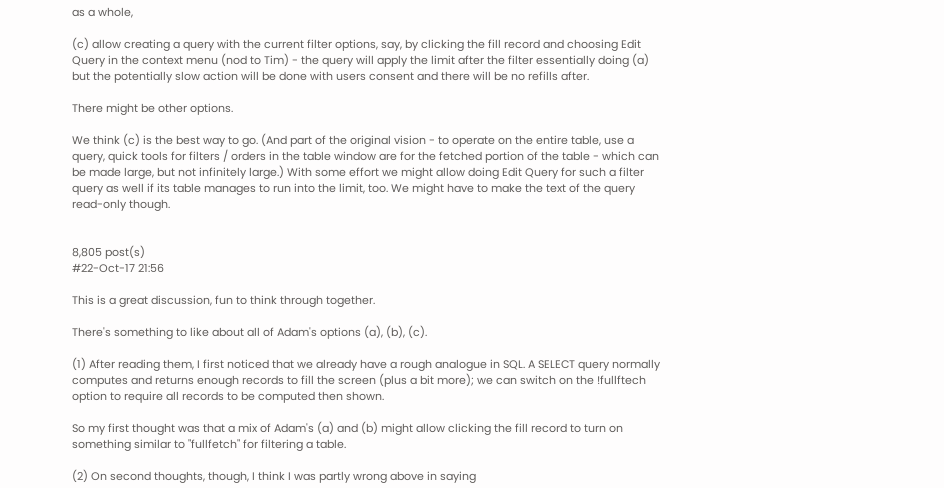as a whole,

(c) allow creating a query with the current filter options, say, by clicking the fill record and choosing Edit Query in the context menu (nod to Tim) - the query will apply the limit after the filter essentially doing (a) but the potentially slow action will be done with users consent and there will be no refills after.

There might be other options.

We think (c) is the best way to go. (And part of the original vision - to operate on the entire table, use a query, quick tools for filters / orders in the table window are for the fetched portion of the table - which can be made large, but not infinitely large.) With some effort we might allow doing Edit Query for such a filter query as well if its table manages to run into the limit, too. We might have to make the text of the query read-only though.


8,805 post(s)
#22-Oct-17 21:56

This is a great discussion, fun to think through together.

There's something to like about all of Adam's options (a), (b), (c).

(1) After reading them, I first noticed that we already have a rough analogue in SQL. A SELECT query normally computes and returns enough records to fill the screen (plus a bit more); we can switch on the !fullftech option to require all records to be computed then shown.

So my first thought was that a mix of Adam's (a) and (b) might allow clicking the fill record to turn on something similar to "fullfetch" for filtering a table.

(2) On second thoughts, though, I think I was partly wrong above in saying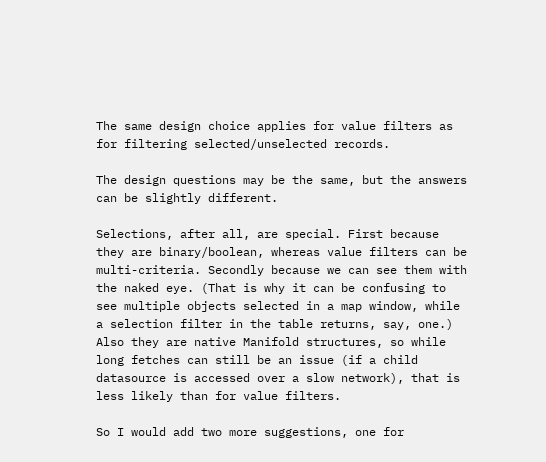The same design choice applies for value filters as for filtering selected/unselected records.

The design questions may be the same, but the answers can be slightly different.

Selections, after all, are special. First because they are binary/boolean, whereas value filters can be multi-criteria. Secondly because we can see them with the naked eye. (That is why it can be confusing to see multiple objects selected in a map window, while a selection filter in the table returns, say, one.) Also they are native Manifold structures, so while long fetches can still be an issue (if a child datasource is accessed over a slow network), that is less likely than for value filters.

So I would add two more suggestions, one for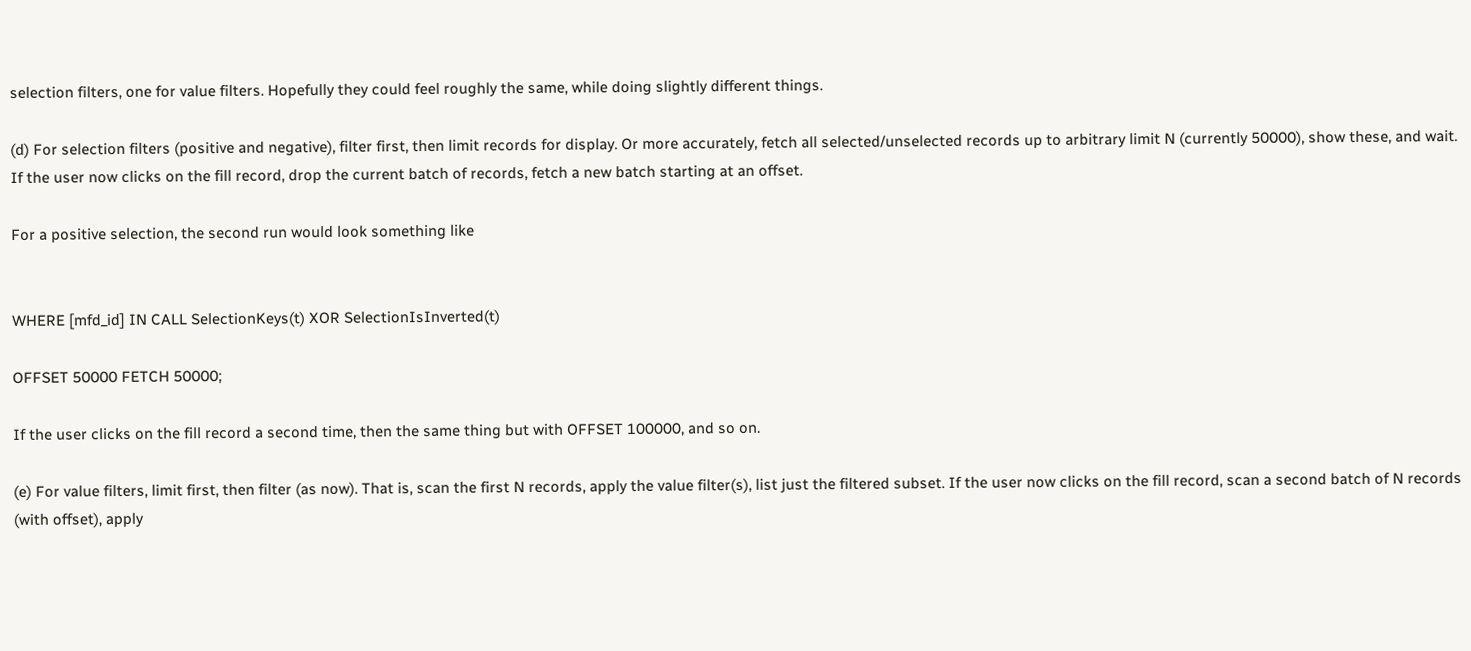selection filters, one for value filters. Hopefully they could feel roughly the same, while doing slightly different things.

(d) For selection filters (positive and negative), filter first, then limit records for display. Or more accurately, fetch all selected/unselected records up to arbitrary limit N (currently 50000), show these, and wait. If the user now clicks on the fill record, drop the current batch of records, fetch a new batch starting at an offset.

For a positive selection, the second run would look something like


WHERE [mfd_id] IN CALL SelectionKeys(t) XOR SelectionIsInverted(t)

OFFSET 50000 FETCH 50000;

If the user clicks on the fill record a second time, then the same thing but with OFFSET 100000, and so on.

(e) For value filters, limit first, then filter (as now). That is, scan the first N records, apply the value filter(s), list just the filtered subset. If the user now clicks on the fill record, scan a second batch of N records (with offset), apply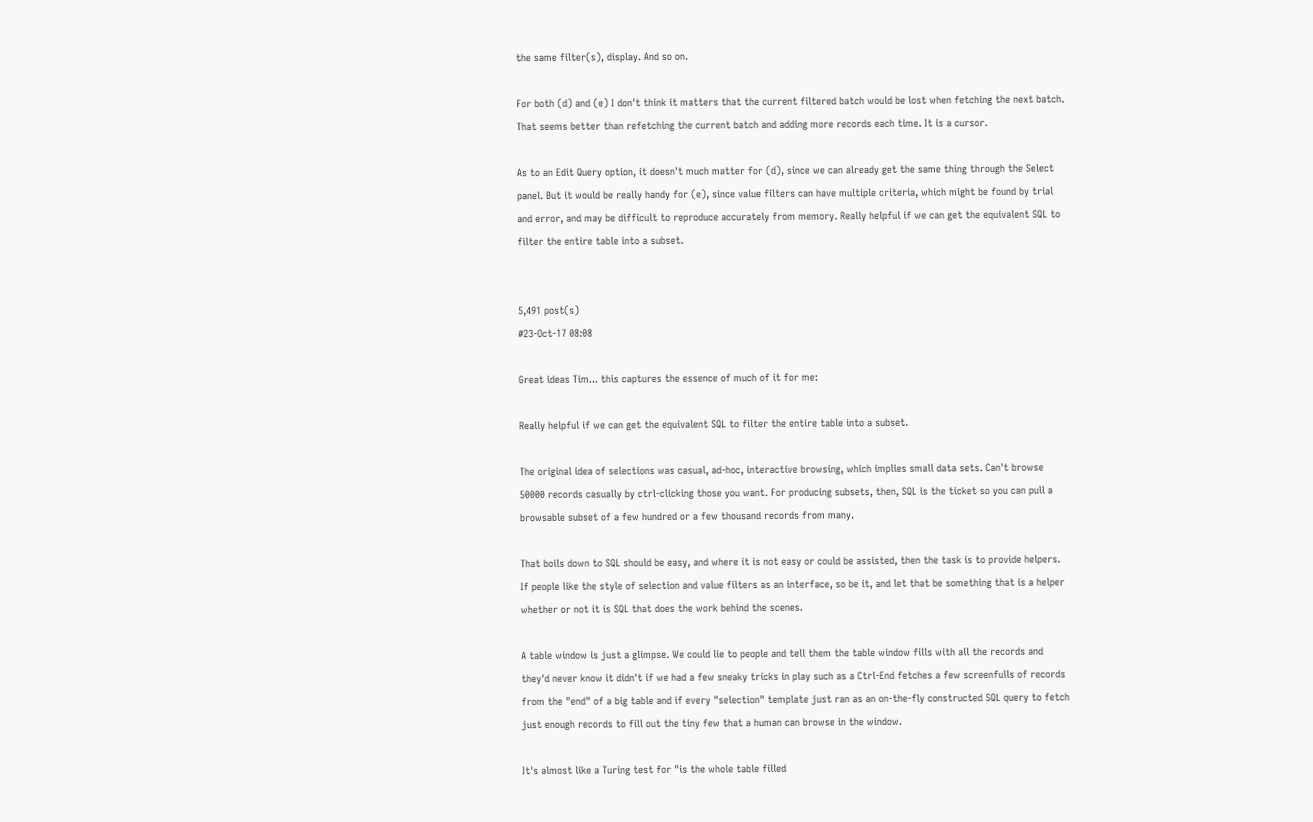the same filter(s), display. And so on.

For both (d) and (e) I don't think it matters that the current filtered batch would be lost when fetching the next batch. That seems better than refetching the current batch and adding more records each time. It is a cursor.

As to an Edit Query option, it doesn't much matter for (d), since we can already get the same thing through the Select panel. But it would be really handy for (e), since value filters can have multiple criteria, which might be found by trial and error, and may be difficult to reproduce accurately from memory. Really helpful if we can get the equivalent SQL to filter the entire table into a subset.


5,491 post(s)
#23-Oct-17 08:08

Great ideas Tim... this captures the essence of much of it for me:

Really helpful if we can get the equivalent SQL to filter the entire table into a subset.

The original idea of selections was casual, ad-hoc, interactive browsing, which implies small data sets. Can't browse 50000 records casually by ctrl-clicking those you want. For producing subsets, then, SQL is the ticket so you can pull a browsable subset of a few hundred or a few thousand records from many.

That boils down to SQL should be easy, and where it is not easy or could be assisted, then the task is to provide helpers. If people like the style of selection and value filters as an interface, so be it, and let that be something that is a helper whether or not it is SQL that does the work behind the scenes.

A table window is just a glimpse. We could lie to people and tell them the table window fills with all the records and they'd never know it didn't if we had a few sneaky tricks in play such as a Ctrl-End fetches a few screenfulls of records from the "end" of a big table and if every "selection" template just ran as an on-the-fly constructed SQL query to fetch just enough records to fill out the tiny few that a human can browse in the window.

It's almost like a Turing test for "is the whole table filled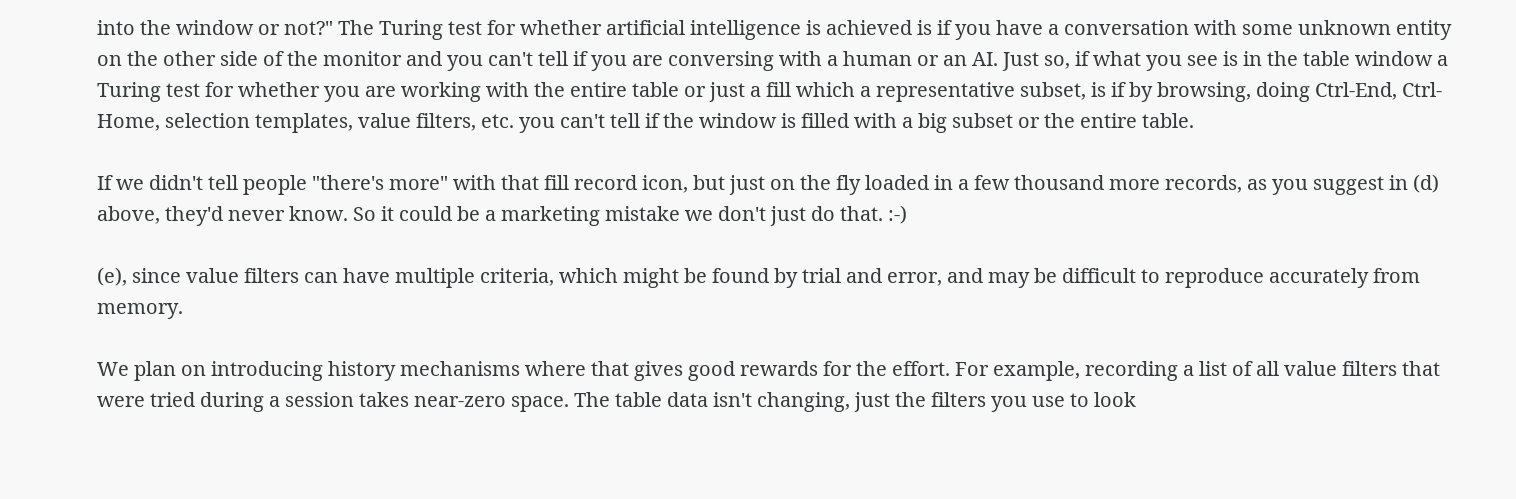into the window or not?" The Turing test for whether artificial intelligence is achieved is if you have a conversation with some unknown entity on the other side of the monitor and you can't tell if you are conversing with a human or an AI. Just so, if what you see is in the table window a Turing test for whether you are working with the entire table or just a fill which a representative subset, is if by browsing, doing Ctrl-End, Ctrl-Home, selection templates, value filters, etc. you can't tell if the window is filled with a big subset or the entire table.

If we didn't tell people "there's more" with that fill record icon, but just on the fly loaded in a few thousand more records, as you suggest in (d) above, they'd never know. So it could be a marketing mistake we don't just do that. :-)

(e), since value filters can have multiple criteria, which might be found by trial and error, and may be difficult to reproduce accurately from memory.

We plan on introducing history mechanisms where that gives good rewards for the effort. For example, recording a list of all value filters that were tried during a session takes near-zero space. The table data isn't changing, just the filters you use to look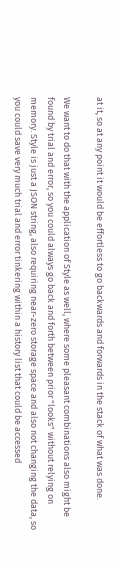at it, so at any point it would be effortless to go backwards and forwards in the stack of what was done.

We want to do that with the application of Style as well, where some pleasant combinations also might be found by trial and error, so you could always go back and forth between prior "looks" without relying on memory. Style is just a JSON string, also requiring near-zero storage space and also not changing the data, so you could save very much trial and error tinkering within a history list that could be accessed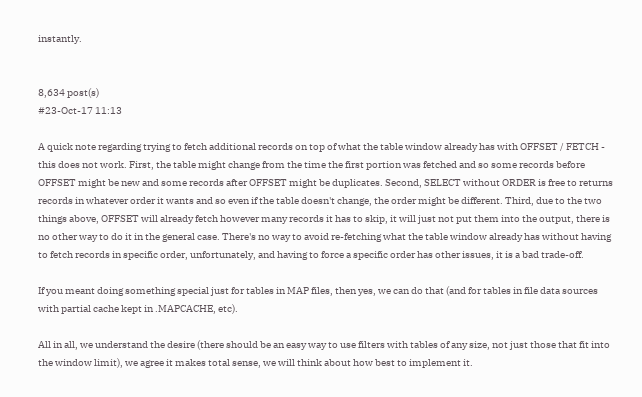instantly.


8,634 post(s)
#23-Oct-17 11:13

A quick note regarding trying to fetch additional records on top of what the table window already has with OFFSET / FETCH - this does not work. First, the table might change from the time the first portion was fetched and so some records before OFFSET might be new and some records after OFFSET might be duplicates. Second, SELECT without ORDER is free to returns records in whatever order it wants and so even if the table doesn't change, the order might be different. Third, due to the two things above, OFFSET will already fetch however many records it has to skip, it will just not put them into the output, there is no other way to do it in the general case. There's no way to avoid re-fetching what the table window already has without having to fetch records in specific order, unfortunately, and having to force a specific order has other issues, it is a bad trade-off.

If you meant doing something special just for tables in MAP files, then yes, we can do that (and for tables in file data sources with partial cache kept in .MAPCACHE, etc).

All in all, we understand the desire (there should be an easy way to use filters with tables of any size, not just those that fit into the window limit), we agree it makes total sense, we will think about how best to implement it.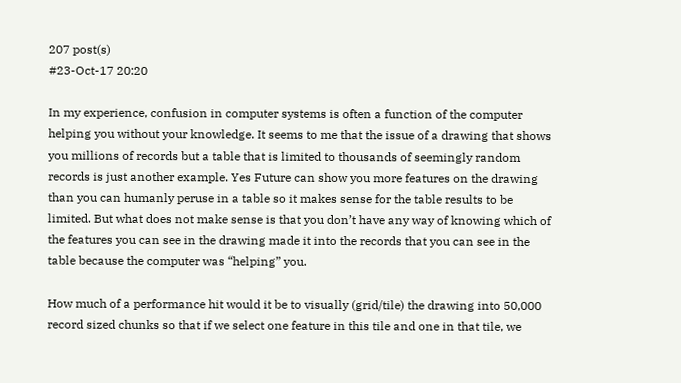207 post(s)
#23-Oct-17 20:20

In my experience, confusion in computer systems is often a function of the computer helping you without your knowledge. It seems to me that the issue of a drawing that shows you millions of records but a table that is limited to thousands of seemingly random records is just another example. Yes Future can show you more features on the drawing than you can humanly peruse in a table so it makes sense for the table results to be limited. But what does not make sense is that you don’t have any way of knowing which of the features you can see in the drawing made it into the records that you can see in the table because the computer was “helping” you.

How much of a performance hit would it be to visually (grid/tile) the drawing into 50,000 record sized chunks so that if we select one feature in this tile and one in that tile, we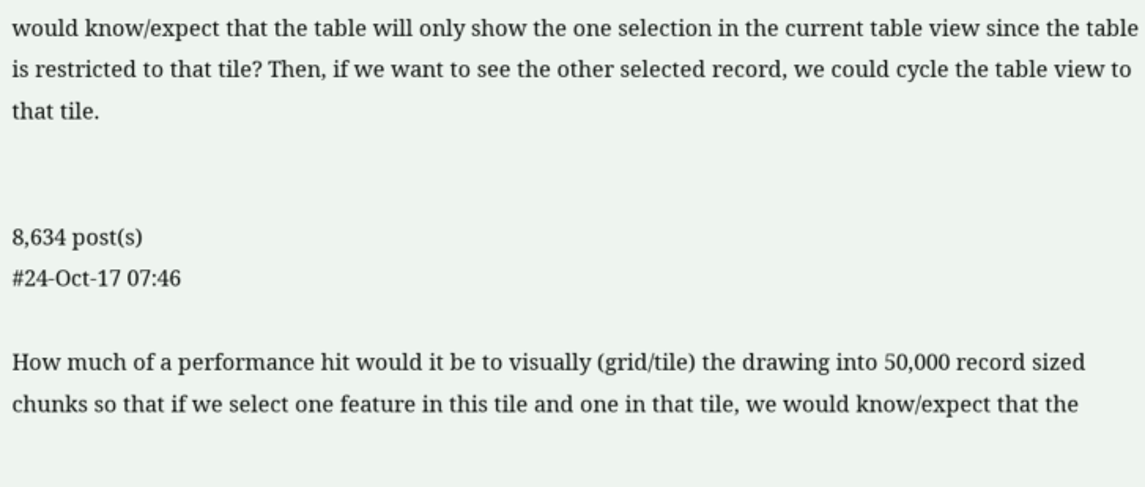would know/expect that the table will only show the one selection in the current table view since the table is restricted to that tile? Then, if we want to see the other selected record, we could cycle the table view to that tile.


8,634 post(s)
#24-Oct-17 07:46

How much of a performance hit would it be to visually (grid/tile) the drawing into 50,000 record sized chunks so that if we select one feature in this tile and one in that tile, we would know/expect that the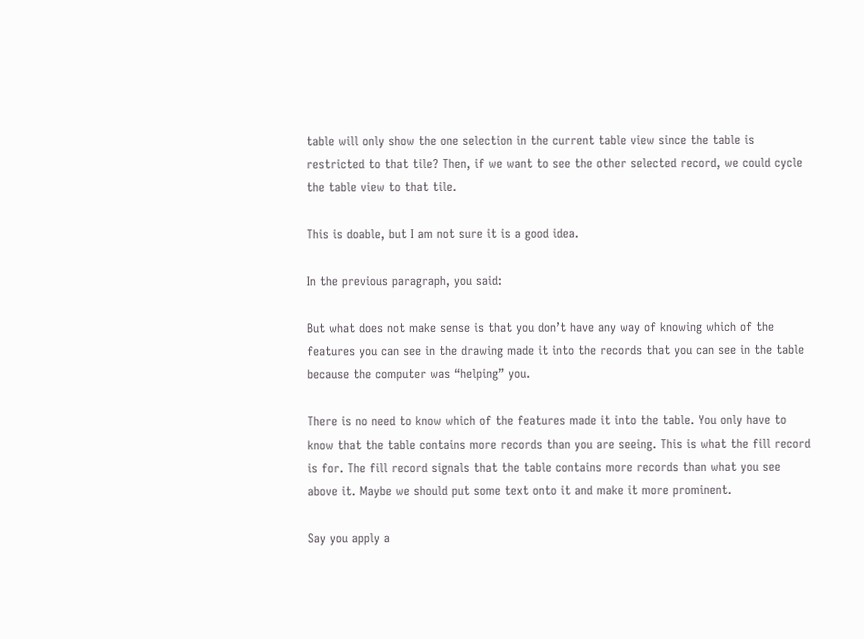table will only show the one selection in the current table view since the table is restricted to that tile? Then, if we want to see the other selected record, we could cycle the table view to that tile.

This is doable, but I am not sure it is a good idea.

In the previous paragraph, you said:

But what does not make sense is that you don’t have any way of knowing which of the features you can see in the drawing made it into the records that you can see in the table because the computer was “helping” you.

There is no need to know which of the features made it into the table. You only have to know that the table contains more records than you are seeing. This is what the fill record is for. The fill record signals that the table contains more records than what you see above it. Maybe we should put some text onto it and make it more prominent.

Say you apply a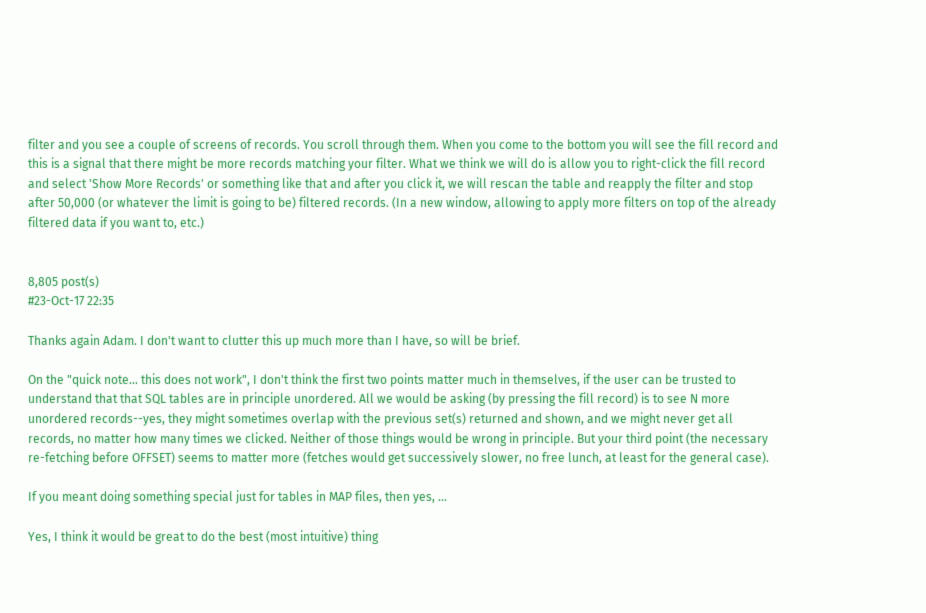filter and you see a couple of screens of records. You scroll through them. When you come to the bottom you will see the fill record and this is a signal that there might be more records matching your filter. What we think we will do is allow you to right-click the fill record and select 'Show More Records' or something like that and after you click it, we will rescan the table and reapply the filter and stop after 50,000 (or whatever the limit is going to be) filtered records. (In a new window, allowing to apply more filters on top of the already filtered data if you want to, etc.)


8,805 post(s)
#23-Oct-17 22:35

Thanks again Adam. I don't want to clutter this up much more than I have, so will be brief.

On the "quick note... this does not work", I don't think the first two points matter much in themselves, if the user can be trusted to understand that that SQL tables are in principle unordered. All we would be asking (by pressing the fill record) is to see N more unordered records--yes, they might sometimes overlap with the previous set(s) returned and shown, and we might never get all records, no matter how many times we clicked. Neither of those things would be wrong in principle. But your third point (the necessary re-fetching before OFFSET) seems to matter more (fetches would get successively slower, no free lunch, at least for the general case).

If you meant doing something special just for tables in MAP files, then yes, ...

Yes, I think it would be great to do the best (most intuitive) thing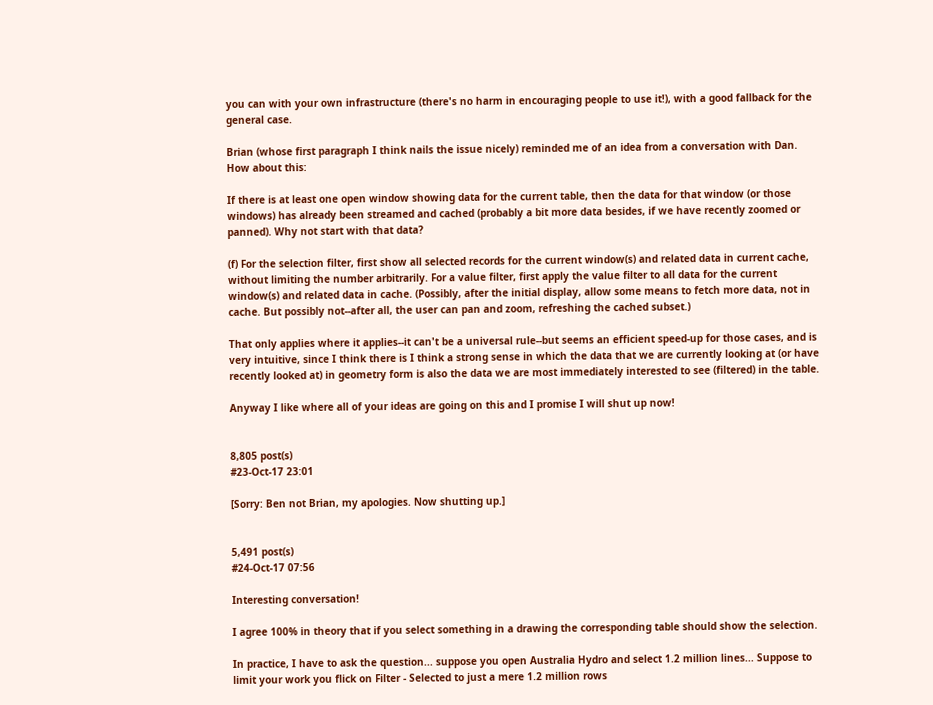you can with your own infrastructure (there's no harm in encouraging people to use it!), with a good fallback for the general case.

Brian (whose first paragraph I think nails the issue nicely) reminded me of an idea from a conversation with Dan. How about this:

If there is at least one open window showing data for the current table, then the data for that window (or those windows) has already been streamed and cached (probably a bit more data besides, if we have recently zoomed or panned). Why not start with that data?

(f) For the selection filter, first show all selected records for the current window(s) and related data in current cache, without limiting the number arbitrarily. For a value filter, first apply the value filter to all data for the current window(s) and related data in cache. (Possibly, after the initial display, allow some means to fetch more data, not in cache. But possibly not--after all, the user can pan and zoom, refreshing the cached subset.)

That only applies where it applies--it can't be a universal rule--but seems an efficient speed-up for those cases, and is very intuitive, since I think there is I think a strong sense in which the data that we are currently looking at (or have recently looked at) in geometry form is also the data we are most immediately interested to see (filtered) in the table.

Anyway I like where all of your ideas are going on this and I promise I will shut up now!


8,805 post(s)
#23-Oct-17 23:01

[Sorry: Ben not Brian, my apologies. Now shutting up.]


5,491 post(s)
#24-Oct-17 07:56

Interesting conversation!

I agree 100% in theory that if you select something in a drawing the corresponding table should show the selection.

In practice, I have to ask the question... suppose you open Australia Hydro and select 1.2 million lines... Suppose to limit your work you flick on Filter - Selected to just a mere 1.2 million rows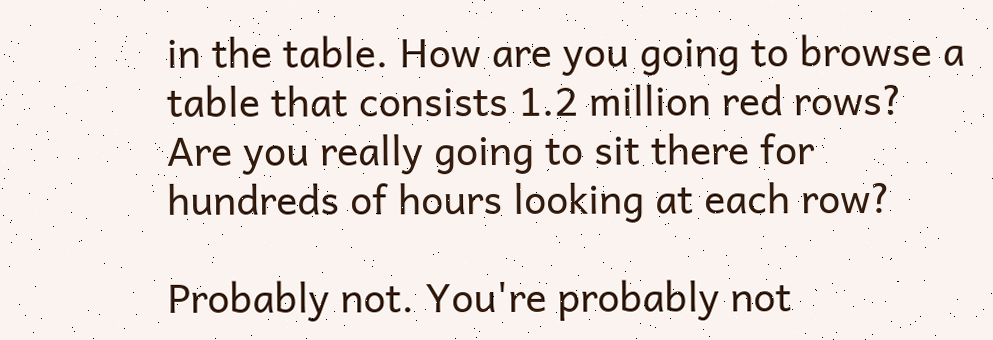in the table. How are you going to browse a table that consists 1.2 million red rows? Are you really going to sit there for hundreds of hours looking at each row?

Probably not. You're probably not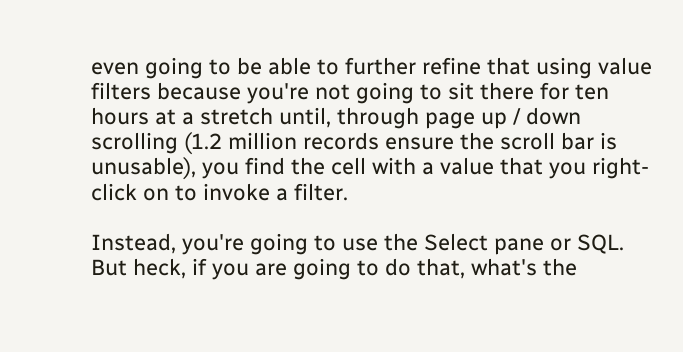even going to be able to further refine that using value filters because you're not going to sit there for ten hours at a stretch until, through page up / down scrolling (1.2 million records ensure the scroll bar is unusable), you find the cell with a value that you right-click on to invoke a filter.

Instead, you're going to use the Select pane or SQL. But heck, if you are going to do that, what's the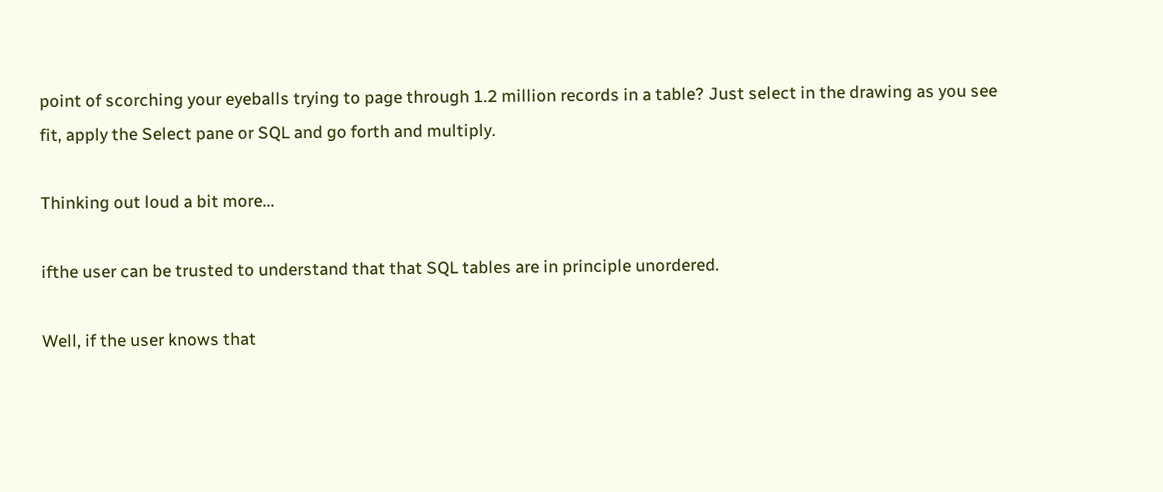point of scorching your eyeballs trying to page through 1.2 million records in a table? Just select in the drawing as you see fit, apply the Select pane or SQL and go forth and multiply.

Thinking out loud a bit more...

ifthe user can be trusted to understand that that SQL tables are in principle unordered.

Well, if the user knows that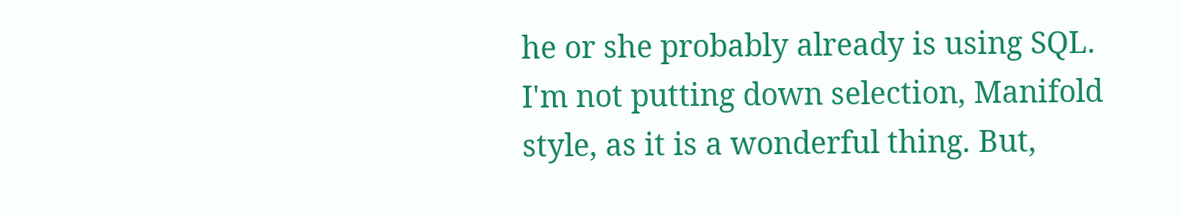he or she probably already is using SQL. I'm not putting down selection, Manifold style, as it is a wonderful thing. But,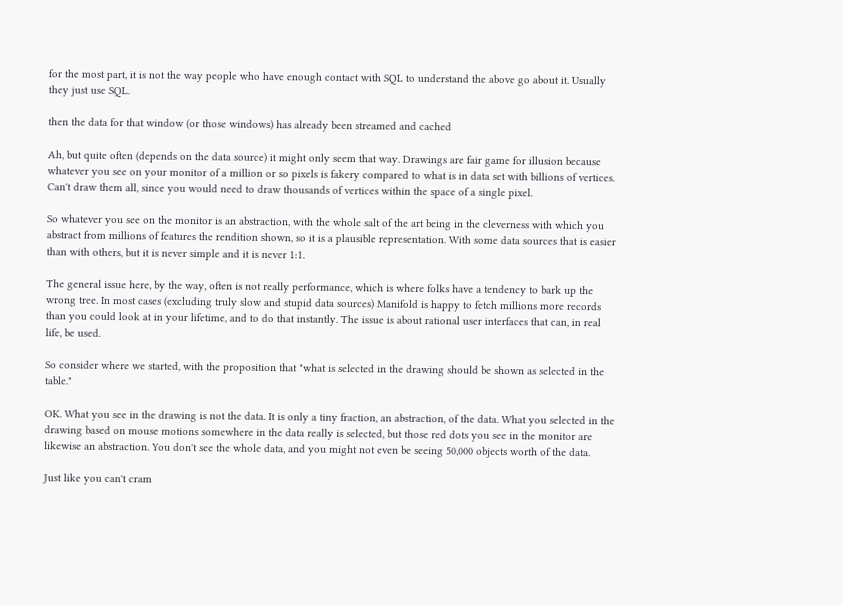for the most part, it is not the way people who have enough contact with SQL to understand the above go about it. Usually they just use SQL.

then the data for that window (or those windows) has already been streamed and cached

Ah, but quite often (depends on the data source) it might only seem that way. Drawings are fair game for illusion because whatever you see on your monitor of a million or so pixels is fakery compared to what is in data set with billions of vertices. Can't draw them all, since you would need to draw thousands of vertices within the space of a single pixel.

So whatever you see on the monitor is an abstraction, with the whole salt of the art being in the cleverness with which you abstract from millions of features the rendition shown, so it is a plausible representation. With some data sources that is easier than with others, but it is never simple and it is never 1:1.

The general issue here, by the way, often is not really performance, which is where folks have a tendency to bark up the wrong tree. In most cases (excluding truly slow and stupid data sources) Manifold is happy to fetch millions more records than you could look at in your lifetime, and to do that instantly. The issue is about rational user interfaces that can, in real life, be used.

So consider where we started, with the proposition that "what is selected in the drawing should be shown as selected in the table."

OK. What you see in the drawing is not the data. It is only a tiny fraction, an abstraction, of the data. What you selected in the drawing based on mouse motions somewhere in the data really is selected, but those red dots you see in the monitor are likewise an abstraction. You don't see the whole data, and you might not even be seeing 50,000 objects worth of the data.

Just like you can't cram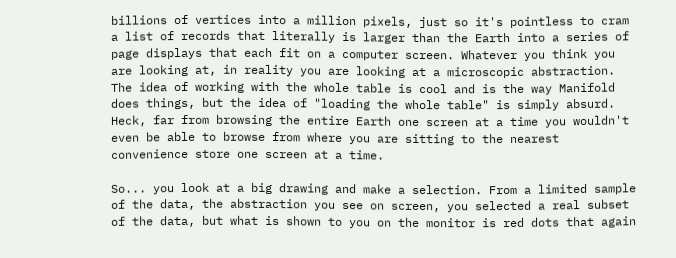billions of vertices into a million pixels, just so it's pointless to cram a list of records that literally is larger than the Earth into a series of page displays that each fit on a computer screen. Whatever you think you are looking at, in reality you are looking at a microscopic abstraction. The idea of working with the whole table is cool and is the way Manifold does things, but the idea of "loading the whole table" is simply absurd. Heck, far from browsing the entire Earth one screen at a time you wouldn't even be able to browse from where you are sitting to the nearest convenience store one screen at a time.

So... you look at a big drawing and make a selection. From a limited sample of the data, the abstraction you see on screen, you selected a real subset of the data, but what is shown to you on the monitor is red dots that again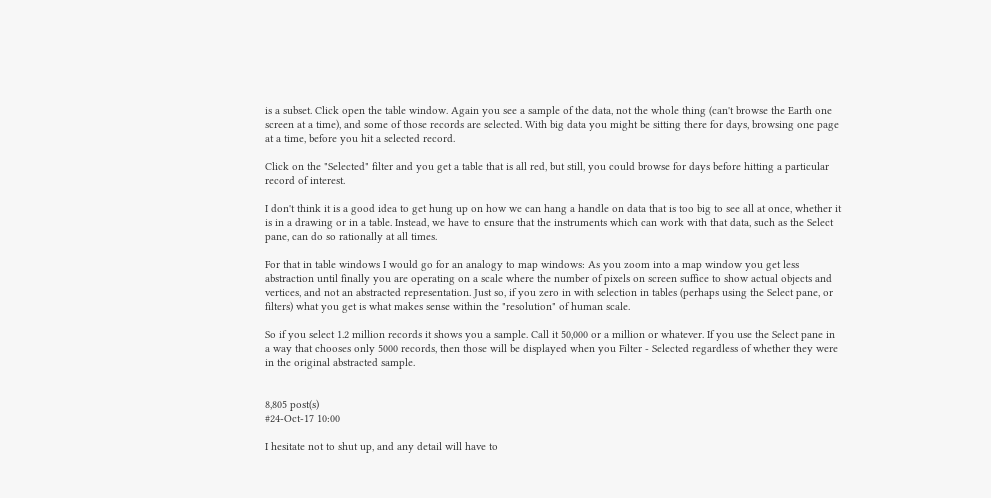is a subset. Click open the table window. Again you see a sample of the data, not the whole thing (can't browse the Earth one screen at a time), and some of those records are selected. With big data you might be sitting there for days, browsing one page at a time, before you hit a selected record.

Click on the "Selected" filter and you get a table that is all red, but still, you could browse for days before hitting a particular record of interest.

I don't think it is a good idea to get hung up on how we can hang a handle on data that is too big to see all at once, whether it is in a drawing or in a table. Instead, we have to ensure that the instruments which can work with that data, such as the Select pane, can do so rationally at all times.

For that in table windows I would go for an analogy to map windows: As you zoom into a map window you get less abstraction until finally you are operating on a scale where the number of pixels on screen suffice to show actual objects and vertices, and not an abstracted representation. Just so, if you zero in with selection in tables (perhaps using the Select pane, or filters) what you get is what makes sense within the "resolution" of human scale.

So if you select 1.2 million records it shows you a sample. Call it 50,000 or a million or whatever. If you use the Select pane in a way that chooses only 5000 records, then those will be displayed when you Filter - Selected regardless of whether they were in the original abstracted sample.


8,805 post(s)
#24-Oct-17 10:00

I hesitate not to shut up, and any detail will have to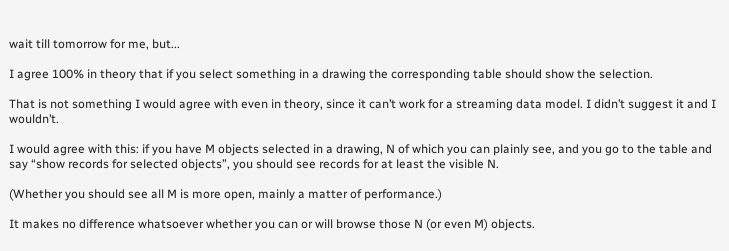wait till tomorrow for me, but...

I agree 100% in theory that if you select something in a drawing the corresponding table should show the selection.

That is not something I would agree with even in theory, since it can’t work for a streaming data model. I didn’t suggest it and I wouldn’t.

I would agree with this: if you have M objects selected in a drawing, N of which you can plainly see, and you go to the table and say “show records for selected objects”, you should see records for at least the visible N.

(Whether you should see all M is more open, mainly a matter of performance.)

It makes no difference whatsoever whether you can or will browse those N (or even M) objects.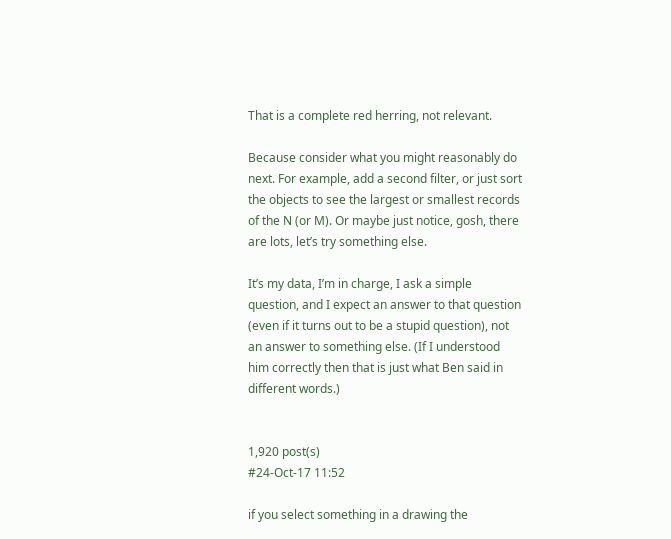That is a complete red herring, not relevant.

Because consider what you might reasonably do next. For example, add a second filter, or just sort the objects to see the largest or smallest records of the N (or M). Or maybe just notice, gosh, there are lots, let’s try something else.

It’s my data, I’m in charge, I ask a simple question, and I expect an answer to that question (even if it turns out to be a stupid question), not an answer to something else. (If I understood him correctly then that is just what Ben said in different words.)


1,920 post(s)
#24-Oct-17 11:52

if you select something in a drawing the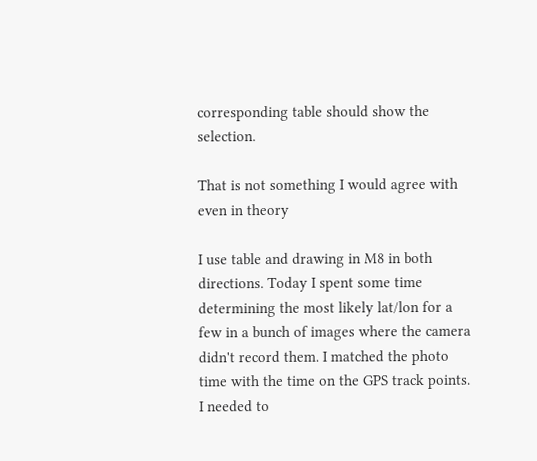corresponding table should show the selection.

That is not something I would agree with even in theory

I use table and drawing in M8 in both directions. Today I spent some time determining the most likely lat/lon for a few in a bunch of images where the camera didn't record them. I matched the photo time with the time on the GPS track points. I needed to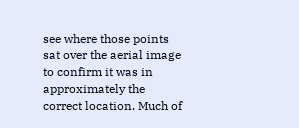see where those points sat over the aerial image to confirm it was in approximately the correct location. Much of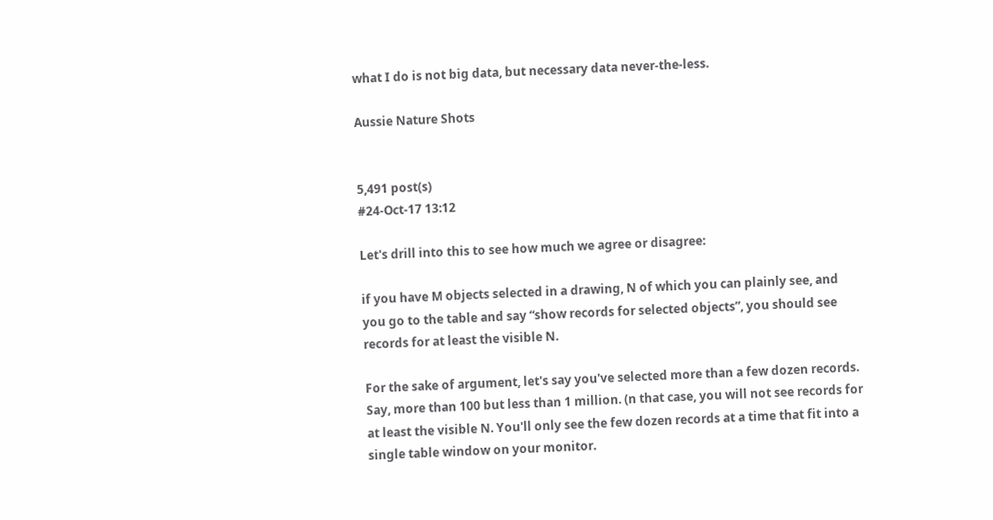what I do is not big data, but necessary data never-the-less.

Aussie Nature Shots


5,491 post(s)
#24-Oct-17 13:12

Let's drill into this to see how much we agree or disagree:

if you have M objects selected in a drawing, N of which you can plainly see, and you go to the table and say “show records for selected objects”, you should see records for at least the visible N.

For the sake of argument, let's say you've selected more than a few dozen records. Say, more than 100 but less than 1 million. (n that case, you will not see records for at least the visible N. You'll only see the few dozen records at a time that fit into a single table window on your monitor.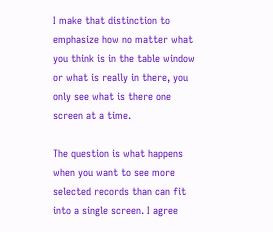I make that distinction to emphasize how no matter what you think is in the table window or what is really in there, you only see what is there one screen at a time.

The question is what happens when you want to see more selected records than can fit into a single screen. I agree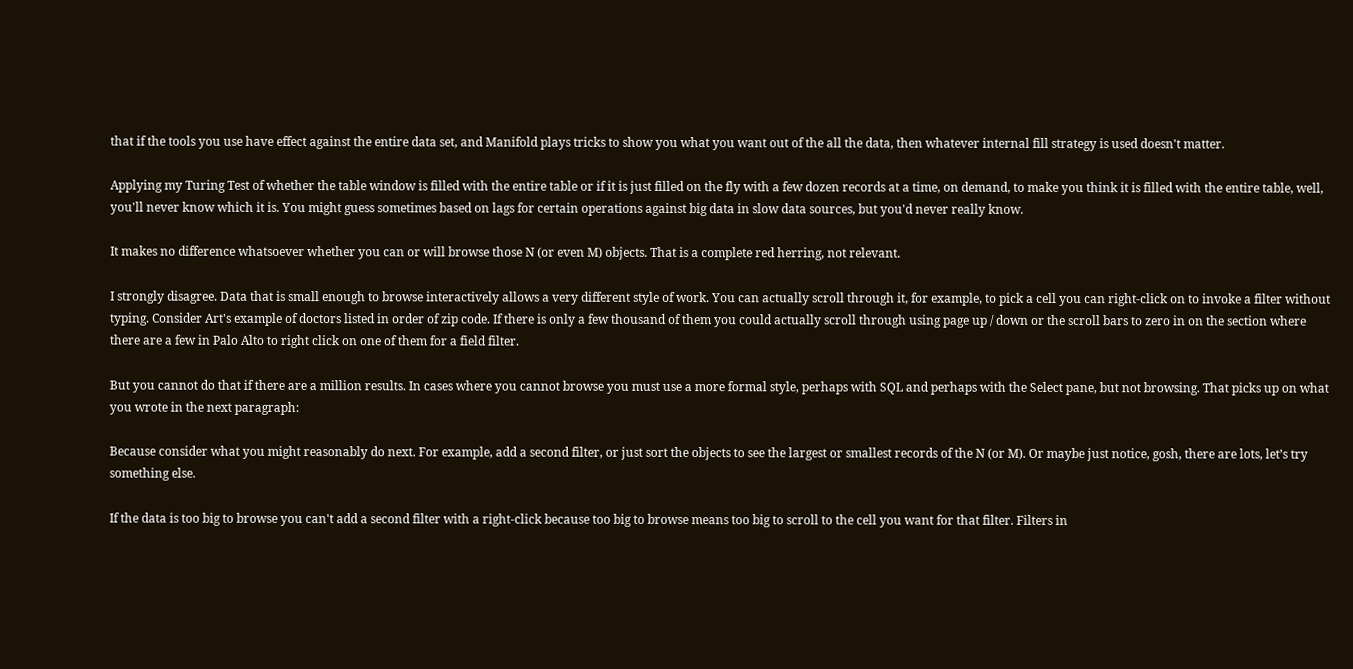that if the tools you use have effect against the entire data set, and Manifold plays tricks to show you what you want out of the all the data, then whatever internal fill strategy is used doesn't matter.

Applying my Turing Test of whether the table window is filled with the entire table or if it is just filled on the fly with a few dozen records at a time, on demand, to make you think it is filled with the entire table, well, you'll never know which it is. You might guess sometimes based on lags for certain operations against big data in slow data sources, but you'd never really know.

It makes no difference whatsoever whether you can or will browse those N (or even M) objects. That is a complete red herring, not relevant.

I strongly disagree. Data that is small enough to browse interactively allows a very different style of work. You can actually scroll through it, for example, to pick a cell you can right-click on to invoke a filter without typing. Consider Art's example of doctors listed in order of zip code. If there is only a few thousand of them you could actually scroll through using page up / down or the scroll bars to zero in on the section where there are a few in Palo Alto to right click on one of them for a field filter.

But you cannot do that if there are a million results. In cases where you cannot browse you must use a more formal style, perhaps with SQL and perhaps with the Select pane, but not browsing. That picks up on what you wrote in the next paragraph:

Because consider what you might reasonably do next. For example, add a second filter, or just sort the objects to see the largest or smallest records of the N (or M). Or maybe just notice, gosh, there are lots, let’s try something else.

If the data is too big to browse you can't add a second filter with a right-click because too big to browse means too big to scroll to the cell you want for that filter. Filters in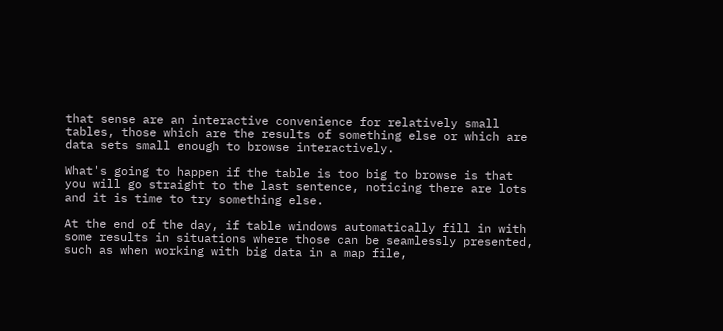that sense are an interactive convenience for relatively small tables, those which are the results of something else or which are data sets small enough to browse interactively.

What's going to happen if the table is too big to browse is that you will go straight to the last sentence, noticing there are lots and it is time to try something else.

At the end of the day, if table windows automatically fill in with some results in situations where those can be seamlessly presented, such as when working with big data in a map file,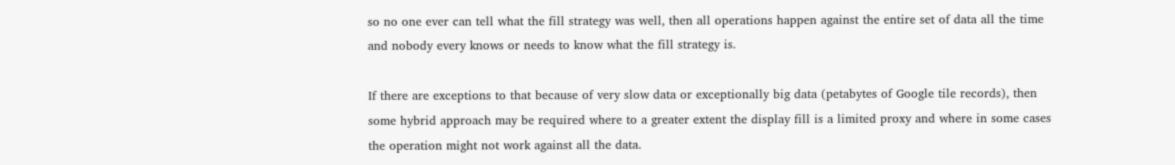so no one ever can tell what the fill strategy was well, then all operations happen against the entire set of data all the time and nobody every knows or needs to know what the fill strategy is.

If there are exceptions to that because of very slow data or exceptionally big data (petabytes of Google tile records), then some hybrid approach may be required where to a greater extent the display fill is a limited proxy and where in some cases the operation might not work against all the data.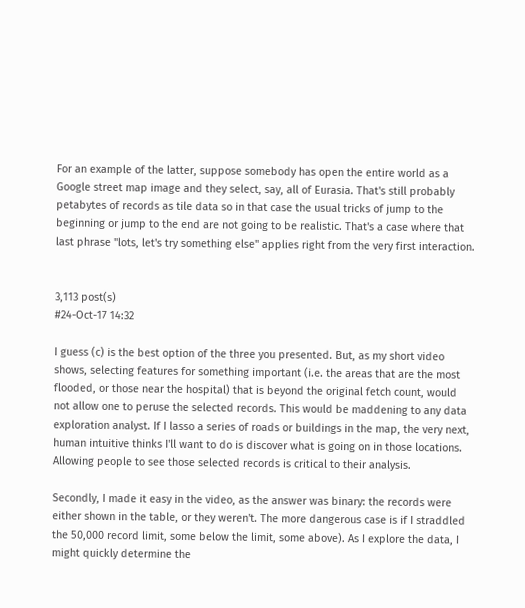For an example of the latter, suppose somebody has open the entire world as a Google street map image and they select, say, all of Eurasia. That's still probably petabytes of records as tile data so in that case the usual tricks of jump to the beginning or jump to the end are not going to be realistic. That's a case where that last phrase "lots, let's try something else" applies right from the very first interaction.


3,113 post(s)
#24-Oct-17 14:32

I guess (c) is the best option of the three you presented. But, as my short video shows, selecting features for something important (i.e. the areas that are the most flooded, or those near the hospital) that is beyond the original fetch count, would not allow one to peruse the selected records. This would be maddening to any data exploration analyst. If I lasso a series of roads or buildings in the map, the very next, human intuitive thinks I'll want to do is discover what is going on in those locations. Allowing people to see those selected records is critical to their analysis.

Secondly, I made it easy in the video, as the answer was binary: the records were either shown in the table, or they weren't. The more dangerous case is if I straddled the 50,000 record limit, some below the limit, some above). As I explore the data, I might quickly determine the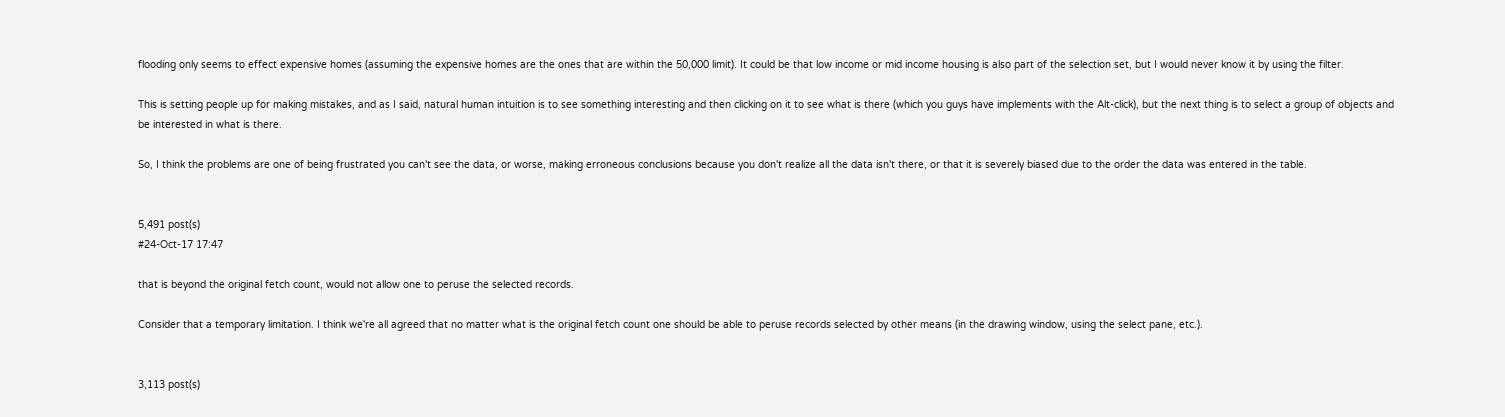flooding only seems to effect expensive homes (assuming the expensive homes are the ones that are within the 50,000 limit). It could be that low income or mid income housing is also part of the selection set, but I would never know it by using the filter.

This is setting people up for making mistakes, and as I said, natural human intuition is to see something interesting and then clicking on it to see what is there (which you guys have implements with the Alt-click), but the next thing is to select a group of objects and be interested in what is there.

So, I think the problems are one of being frustrated you can't see the data, or worse, making erroneous conclusions because you don't realize all the data isn't there, or that it is severely biased due to the order the data was entered in the table.


5,491 post(s)
#24-Oct-17 17:47

that is beyond the original fetch count, would not allow one to peruse the selected records.

Consider that a temporary limitation. I think we're all agreed that no matter what is the original fetch count one should be able to peruse records selected by other means (in the drawing window, using the select pane, etc.).


3,113 post(s)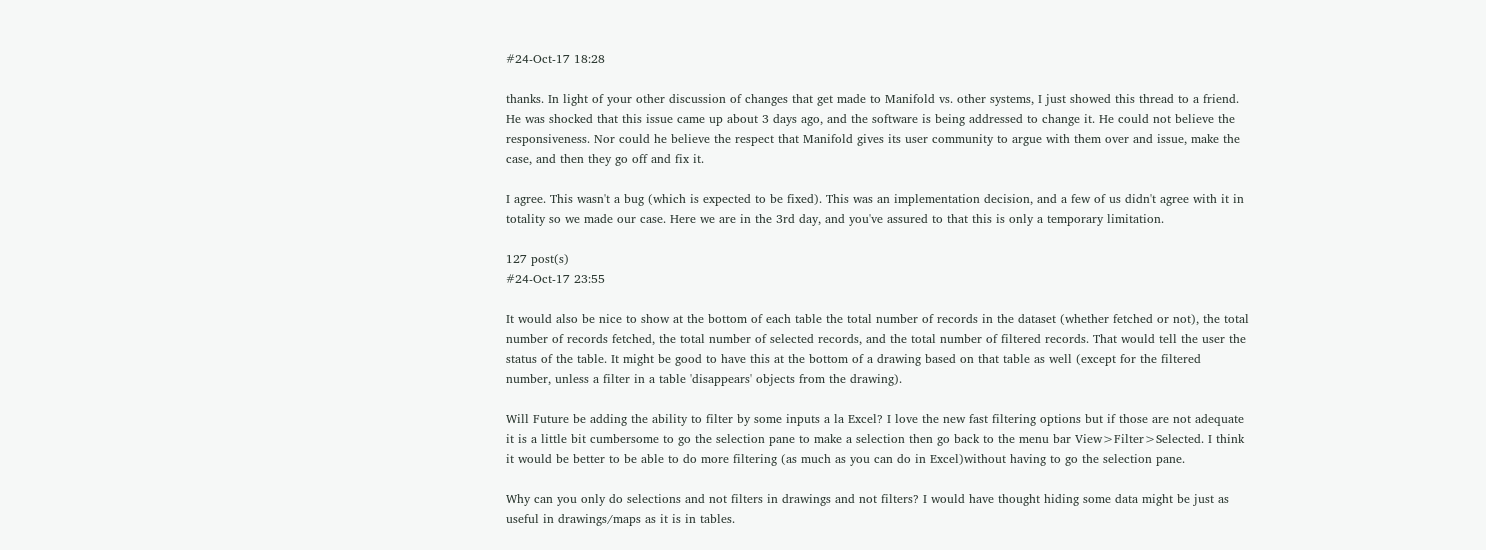#24-Oct-17 18:28

thanks. In light of your other discussion of changes that get made to Manifold vs. other systems, I just showed this thread to a friend. He was shocked that this issue came up about 3 days ago, and the software is being addressed to change it. He could not believe the responsiveness. Nor could he believe the respect that Manifold gives its user community to argue with them over and issue, make the case, and then they go off and fix it.

I agree. This wasn't a bug (which is expected to be fixed). This was an implementation decision, and a few of us didn't agree with it in totality so we made our case. Here we are in the 3rd day, and you've assured to that this is only a temporary limitation.

127 post(s)
#24-Oct-17 23:55

It would also be nice to show at the bottom of each table the total number of records in the dataset (whether fetched or not), the total number of records fetched, the total number of selected records, and the total number of filtered records. That would tell the user the status of the table. It might be good to have this at the bottom of a drawing based on that table as well (except for the filtered number, unless a filter in a table 'disappears' objects from the drawing).

Will Future be adding the ability to filter by some inputs a la Excel? I love the new fast filtering options but if those are not adequate it is a little bit cumbersome to go the selection pane to make a selection then go back to the menu bar View>Filter>Selected. I think it would be better to be able to do more filtering (as much as you can do in Excel)without having to go the selection pane.

Why can you only do selections and not filters in drawings and not filters? I would have thought hiding some data might be just as useful in drawings/maps as it is in tables.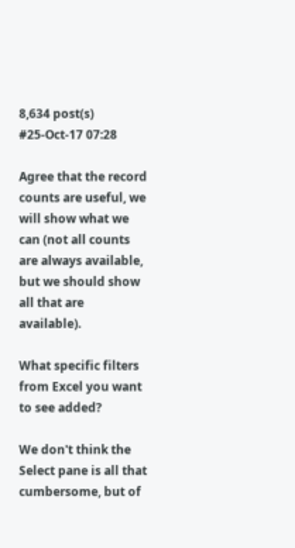8,634 post(s)
#25-Oct-17 07:28

Agree that the record counts are useful, we will show what we can (not all counts are always available, but we should show all that are available).

What specific filters from Excel you want to see added?

We don't think the Select pane is all that cumbersome, but of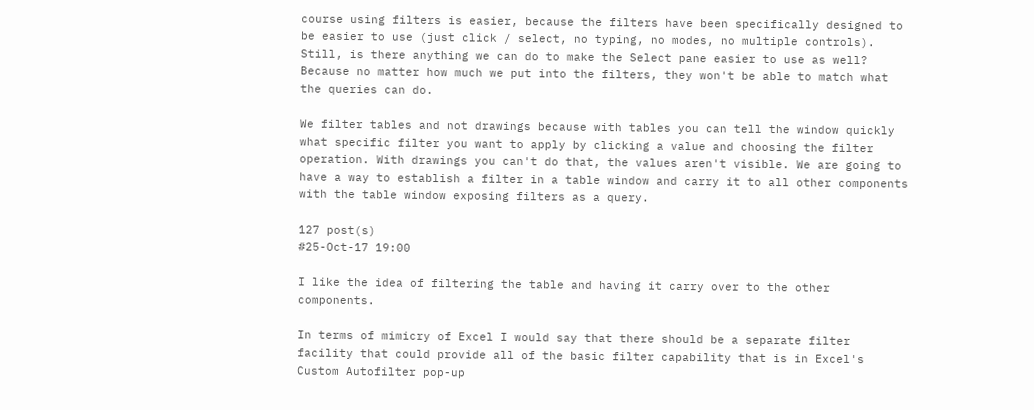course using filters is easier, because the filters have been specifically designed to be easier to use (just click / select, no typing, no modes, no multiple controls). Still, is there anything we can do to make the Select pane easier to use as well? Because no matter how much we put into the filters, they won't be able to match what the queries can do.

We filter tables and not drawings because with tables you can tell the window quickly what specific filter you want to apply by clicking a value and choosing the filter operation. With drawings you can't do that, the values aren't visible. We are going to have a way to establish a filter in a table window and carry it to all other components with the table window exposing filters as a query.

127 post(s)
#25-Oct-17 19:00

I like the idea of filtering the table and having it carry over to the other components.

In terms of mimicry of Excel I would say that there should be a separate filter facility that could provide all of the basic filter capability that is in Excel's Custom Autofilter pop-up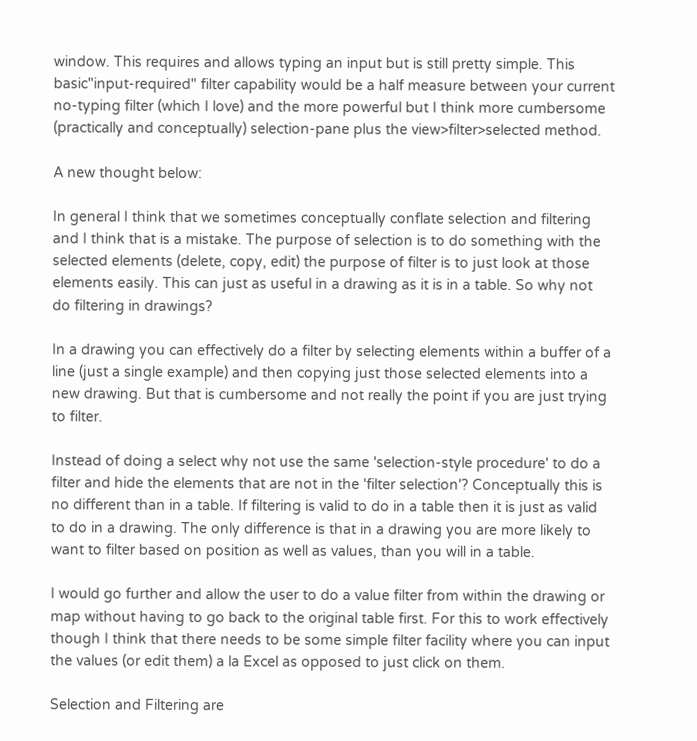window. This requires and allows typing an input but is still pretty simple. This basic"input-required" filter capability would be a half measure between your current no-typing filter (which I love) and the more powerful but I think more cumbersome (practically and conceptually) selection-pane plus the view>filter>selected method.

A new thought below:

In general I think that we sometimes conceptually conflate selection and filtering and I think that is a mistake. The purpose of selection is to do something with the selected elements (delete, copy, edit) the purpose of filter is to just look at those elements easily. This can just as useful in a drawing as it is in a table. So why not do filtering in drawings?

In a drawing you can effectively do a filter by selecting elements within a buffer of a line (just a single example) and then copying just those selected elements into a new drawing. But that is cumbersome and not really the point if you are just trying to filter.

Instead of doing a select why not use the same 'selection-style procedure' to do a filter and hide the elements that are not in the 'filter selection'? Conceptually this is no different than in a table. If filtering is valid to do in a table then it is just as valid to do in a drawing. The only difference is that in a drawing you are more likely to want to filter based on position as well as values, than you will in a table.

I would go further and allow the user to do a value filter from within the drawing or map without having to go back to the original table first. For this to work effectively though I think that there needs to be some simple filter facility where you can input the values (or edit them) a la Excel as opposed to just click on them.

Selection and Filtering are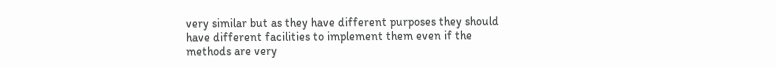very similar but as they have different purposes they should have different facilities to implement them even if the methods are very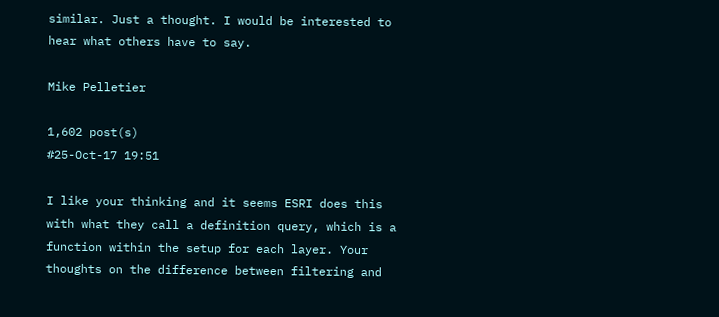similar. Just a thought. I would be interested to hear what others have to say.

Mike Pelletier

1,602 post(s)
#25-Oct-17 19:51

I like your thinking and it seems ESRI does this with what they call a definition query, which is a function within the setup for each layer. Your thoughts on the difference between filtering and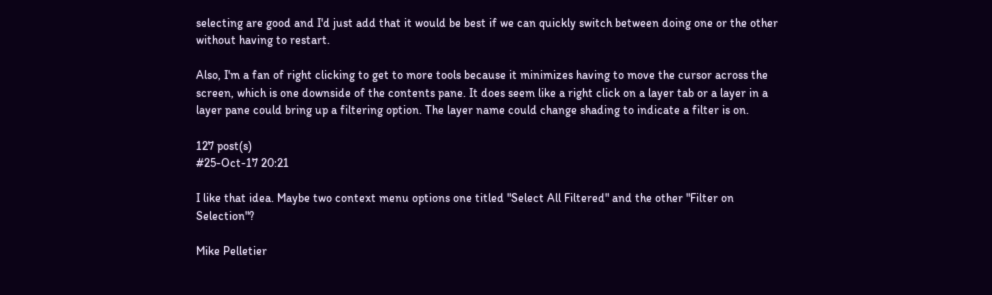selecting are good and I'd just add that it would be best if we can quickly switch between doing one or the other without having to restart.

Also, I'm a fan of right clicking to get to more tools because it minimizes having to move the cursor across the screen, which is one downside of the contents pane. It does seem like a right click on a layer tab or a layer in a layer pane could bring up a filtering option. The layer name could change shading to indicate a filter is on.

127 post(s)
#25-Oct-17 20:21

I like that idea. Maybe two context menu options one titled "Select All Filtered" and the other "Filter on Selection"?

Mike Pelletier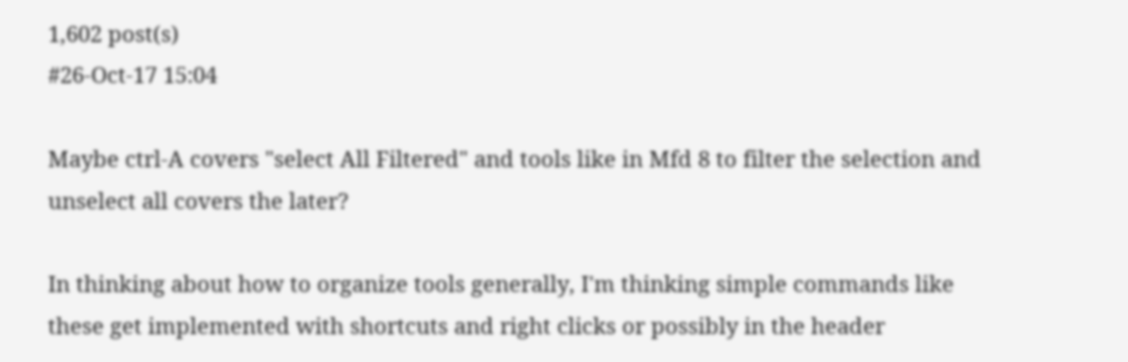1,602 post(s)
#26-Oct-17 15:04

Maybe ctrl-A covers "select All Filtered" and tools like in Mfd 8 to filter the selection and unselect all covers the later?

In thinking about how to organize tools generally, I'm thinking simple commands like these get implemented with shortcuts and right clicks or possibly in the header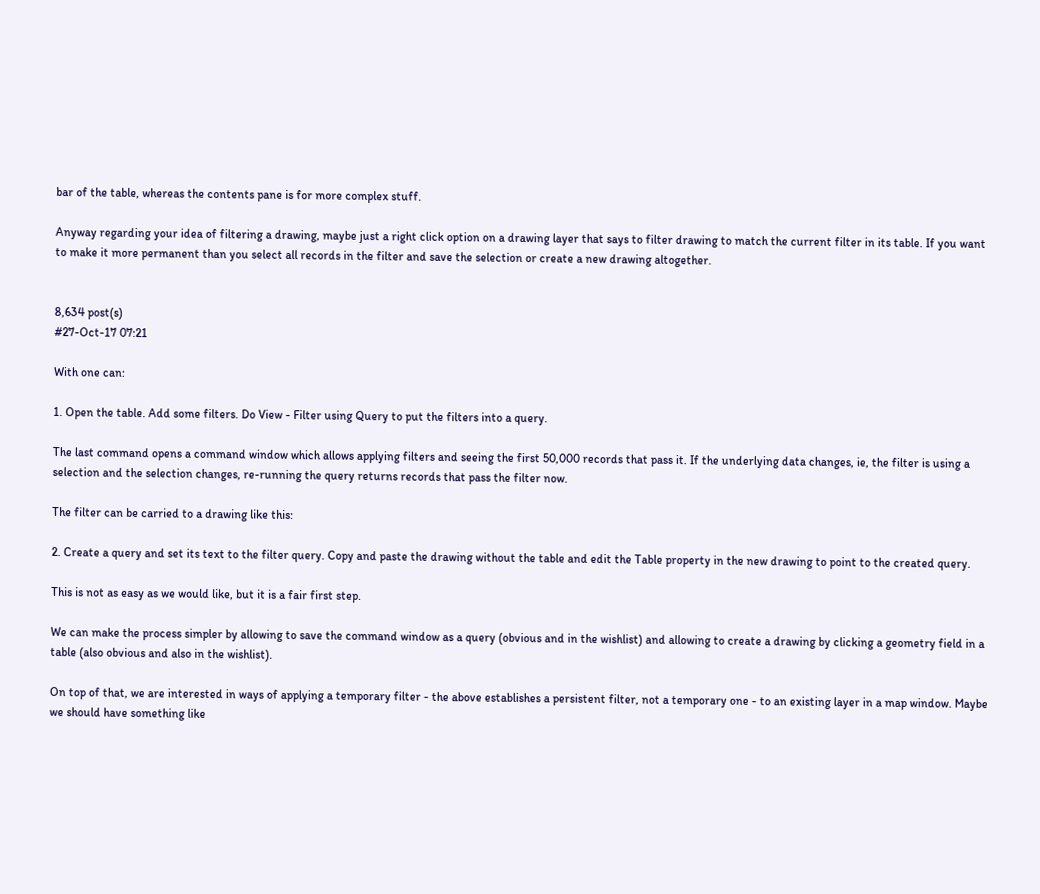bar of the table, whereas the contents pane is for more complex stuff.

Anyway regarding your idea of filtering a drawing, maybe just a right click option on a drawing layer that says to filter drawing to match the current filter in its table. If you want to make it more permanent than you select all records in the filter and save the selection or create a new drawing altogether.


8,634 post(s)
#27-Oct-17 07:21

With one can:

1. Open the table. Add some filters. Do View - Filter using Query to put the filters into a query.

The last command opens a command window which allows applying filters and seeing the first 50,000 records that pass it. If the underlying data changes, ie, the filter is using a selection and the selection changes, re-running the query returns records that pass the filter now.

The filter can be carried to a drawing like this:

2. Create a query and set its text to the filter query. Copy and paste the drawing without the table and edit the Table property in the new drawing to point to the created query.

This is not as easy as we would like, but it is a fair first step.

We can make the process simpler by allowing to save the command window as a query (obvious and in the wishlist) and allowing to create a drawing by clicking a geometry field in a table (also obvious and also in the wishlist).

On top of that, we are interested in ways of applying a temporary filter - the above establishes a persistent filter, not a temporary one - to an existing layer in a map window. Maybe we should have something like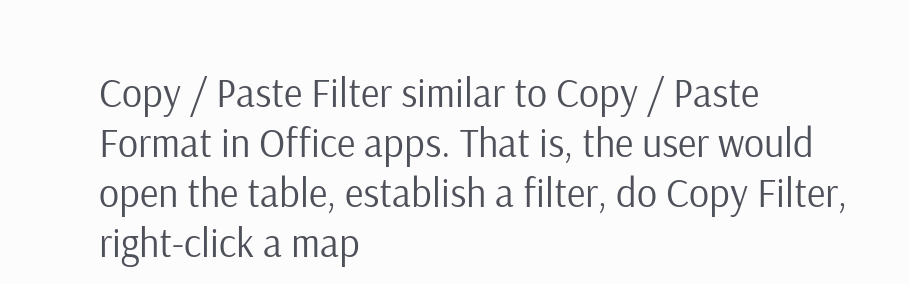Copy / Paste Filter similar to Copy / Paste Format in Office apps. That is, the user would open the table, establish a filter, do Copy Filter, right-click a map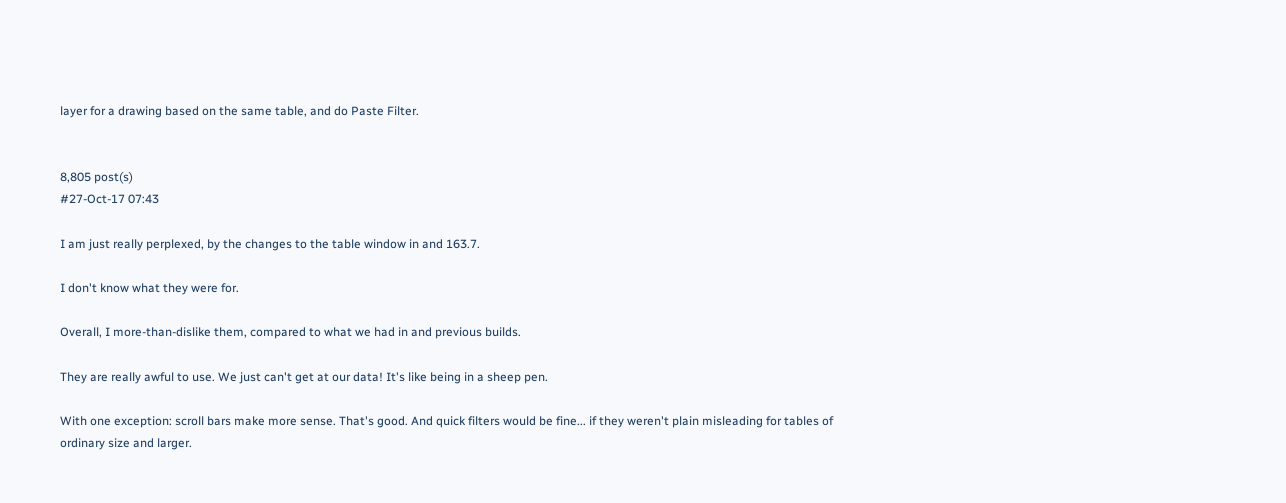layer for a drawing based on the same table, and do Paste Filter.


8,805 post(s)
#27-Oct-17 07:43

I am just really perplexed, by the changes to the table window in and 163.7.

I don't know what they were for.

Overall, I more-than-dislike them, compared to what we had in and previous builds.

They are really awful to use. We just can't get at our data! It's like being in a sheep pen.

With one exception: scroll bars make more sense. That's good. And quick filters would be fine... if they weren't plain misleading for tables of ordinary size and larger.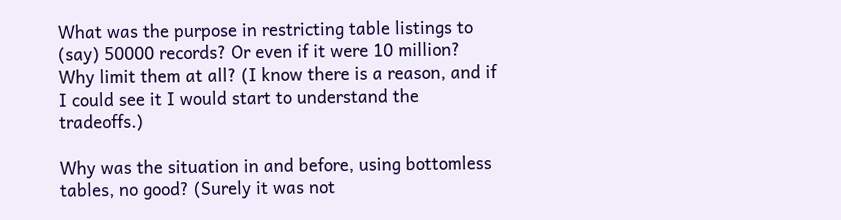What was the purpose in restricting table listings to (say) 50000 records? Or even if it were 10 million? Why limit them at all? (I know there is a reason, and if I could see it I would start to understand the tradeoffs.)

Why was the situation in and before, using bottomless tables, no good? (Surely it was not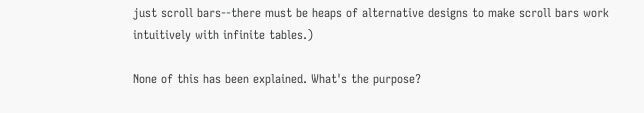just scroll bars--there must be heaps of alternative designs to make scroll bars work intuitively with infinite tables.)

None of this has been explained. What's the purpose?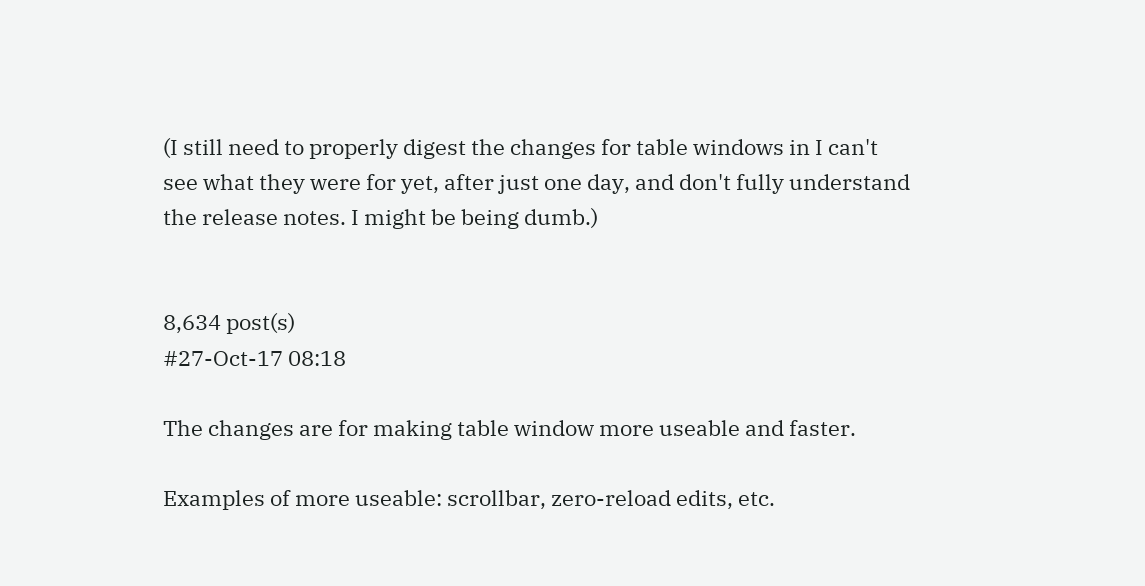(I still need to properly digest the changes for table windows in I can't see what they were for yet, after just one day, and don't fully understand the release notes. I might be being dumb.)


8,634 post(s)
#27-Oct-17 08:18

The changes are for making table window more useable and faster.

Examples of more useable: scrollbar, zero-reload edits, etc.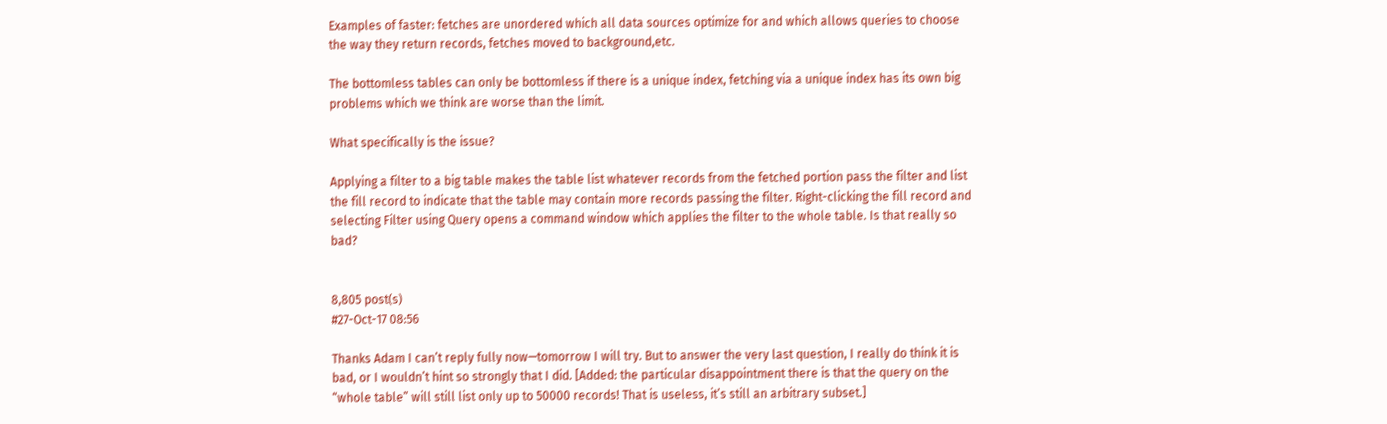Examples of faster: fetches are unordered which all data sources optimize for and which allows queries to choose the way they return records, fetches moved to background,etc.

The bottomless tables can only be bottomless if there is a unique index, fetching via a unique index has its own big problems which we think are worse than the limit.

What specifically is the issue?

Applying a filter to a big table makes the table list whatever records from the fetched portion pass the filter and list the fill record to indicate that the table may contain more records passing the filter. Right-clicking the fill record and selecting Filter using Query opens a command window which applies the filter to the whole table. Is that really so bad?


8,805 post(s)
#27-Oct-17 08:56

Thanks Adam I can’t reply fully now—tomorrow I will try. But to answer the very last question, I really do think it is bad, or I wouldn’t hint so strongly that I did. [Added: the particular disappointment there is that the query on the “whole table” will still list only up to 50000 records! That is useless, it’s still an arbitrary subset.]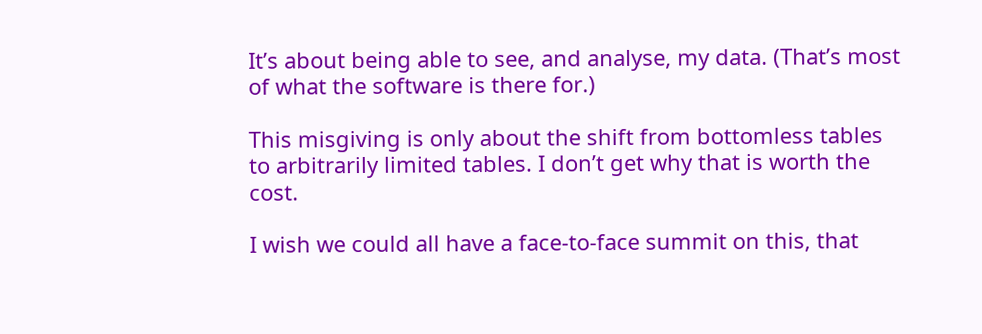It’s about being able to see, and analyse, my data. (That’s most of what the software is there for.)

This misgiving is only about the shift from bottomless tables to arbitrarily limited tables. I don’t get why that is worth the cost.

I wish we could all have a face-to-face summit on this, that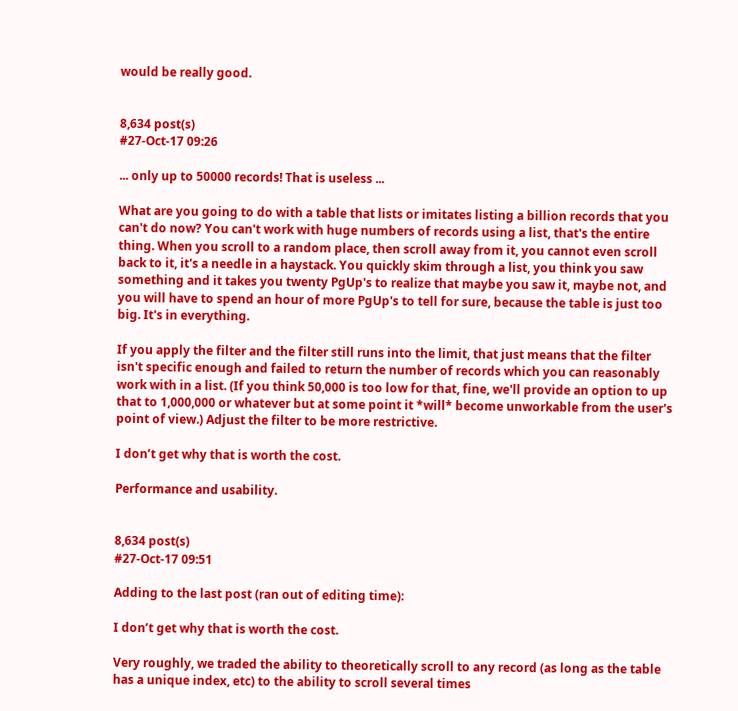would be really good.


8,634 post(s)
#27-Oct-17 09:26

... only up to 50000 records! That is useless ...

What are you going to do with a table that lists or imitates listing a billion records that you can't do now? You can't work with huge numbers of records using a list, that's the entire thing. When you scroll to a random place, then scroll away from it, you cannot even scroll back to it, it's a needle in a haystack. You quickly skim through a list, you think you saw something and it takes you twenty PgUp's to realize that maybe you saw it, maybe not, and you will have to spend an hour of more PgUp's to tell for sure, because the table is just too big. It's in everything.

If you apply the filter and the filter still runs into the limit, that just means that the filter isn't specific enough and failed to return the number of records which you can reasonably work with in a list. (If you think 50,000 is too low for that, fine, we'll provide an option to up that to 1,000,000 or whatever but at some point it *will* become unworkable from the user's point of view.) Adjust the filter to be more restrictive.

I don’t get why that is worth the cost.

Performance and usability.


8,634 post(s)
#27-Oct-17 09:51

Adding to the last post (ran out of editing time):

I don’t get why that is worth the cost.

Very roughly, we traded the ability to theoretically scroll to any record (as long as the table has a unique index, etc) to the ability to scroll several times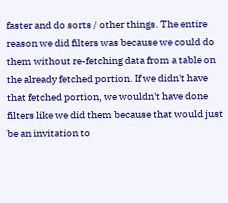faster and do sorts / other things. The entire reason we did filters was because we could do them without re-fetching data from a table on the already fetched portion. If we didn't have that fetched portion, we wouldn't have done filters like we did them because that would just be an invitation to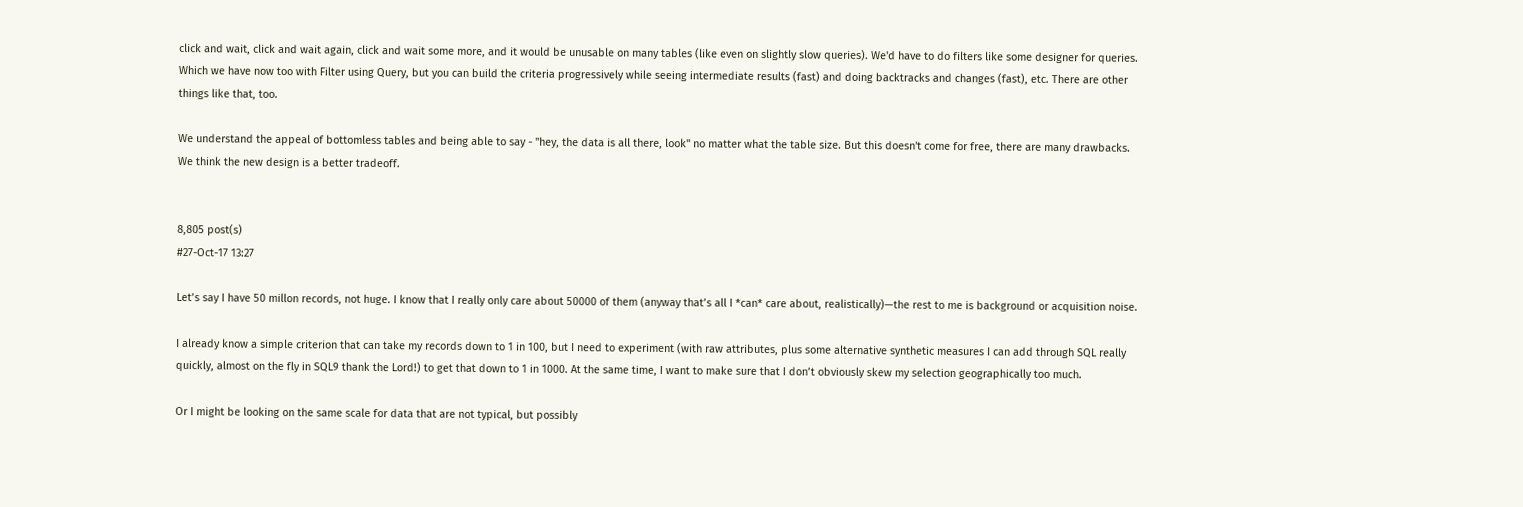click and wait, click and wait again, click and wait some more, and it would be unusable on many tables (like even on slightly slow queries). We'd have to do filters like some designer for queries. Which we have now too with Filter using Query, but you can build the criteria progressively while seeing intermediate results (fast) and doing backtracks and changes (fast), etc. There are other things like that, too.

We understand the appeal of bottomless tables and being able to say - "hey, the data is all there, look" no matter what the table size. But this doesn't come for free, there are many drawbacks. We think the new design is a better tradeoff.


8,805 post(s)
#27-Oct-17 13:27

Let’s say I have 50 millon records, not huge. I know that I really only care about 50000 of them (anyway that’s all I *can* care about, realistically)—the rest to me is background or acquisition noise.

I already know a simple criterion that can take my records down to 1 in 100, but I need to experiment (with raw attributes, plus some alternative synthetic measures I can add through SQL really quickly, almost on the fly in SQL9 thank the Lord!) to get that down to 1 in 1000. At the same time, I want to make sure that I don’t obviously skew my selection geographically too much.

Or I might be looking on the same scale for data that are not typical, but possibly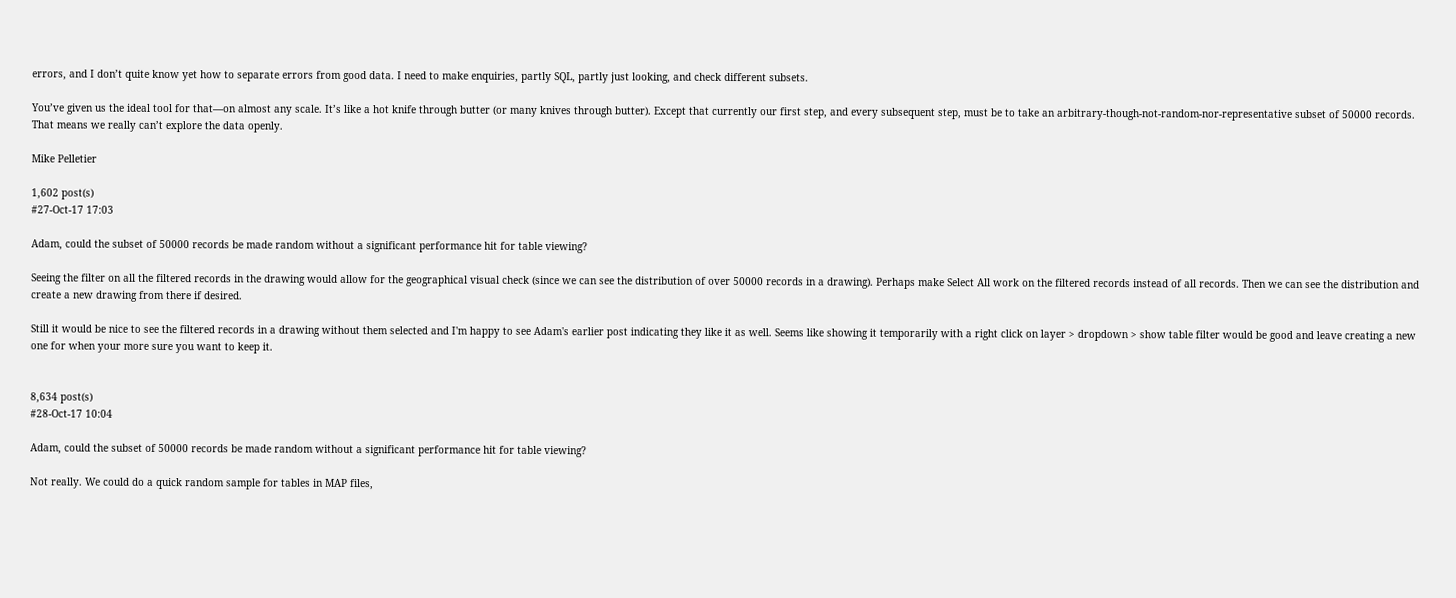errors, and I don’t quite know yet how to separate errors from good data. I need to make enquiries, partly SQL, partly just looking, and check different subsets.

You’ve given us the ideal tool for that—on almost any scale. It’s like a hot knife through butter (or many knives through butter). Except that currently our first step, and every subsequent step, must be to take an arbitrary-though-not-random-nor-representative subset of 50000 records. That means we really can’t explore the data openly.

Mike Pelletier

1,602 post(s)
#27-Oct-17 17:03

Adam, could the subset of 50000 records be made random without a significant performance hit for table viewing?

Seeing the filter on all the filtered records in the drawing would allow for the geographical visual check (since we can see the distribution of over 50000 records in a drawing). Perhaps make Select All work on the filtered records instead of all records. Then we can see the distribution and create a new drawing from there if desired.

Still it would be nice to see the filtered records in a drawing without them selected and I'm happy to see Adam's earlier post indicating they like it as well. Seems like showing it temporarily with a right click on layer > dropdown > show table filter would be good and leave creating a new one for when your more sure you want to keep it.


8,634 post(s)
#28-Oct-17 10:04

Adam, could the subset of 50000 records be made random without a significant performance hit for table viewing?

Not really. We could do a quick random sample for tables in MAP files,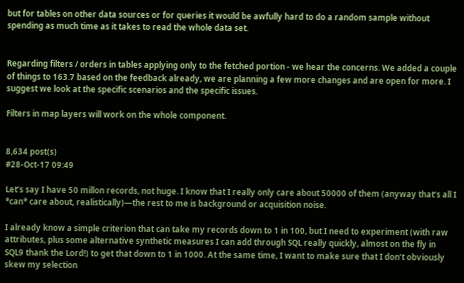but for tables on other data sources or for queries it would be awfully hard to do a random sample without spending as much time as it takes to read the whole data set.


Regarding filters / orders in tables applying only to the fetched portion - we hear the concerns. We added a couple of things to 163.7 based on the feedback already, we are planning a few more changes and are open for more. I suggest we look at the specific scenarios and the specific issues.

Filters in map layers will work on the whole component.


8,634 post(s)
#28-Oct-17 09:49

Let’s say I have 50 millon records, not huge. I know that I really only care about 50000 of them (anyway that’s all I *can* care about, realistically)—the rest to me is background or acquisition noise.

I already know a simple criterion that can take my records down to 1 in 100, but I need to experiment (with raw attributes, plus some alternative synthetic measures I can add through SQL really quickly, almost on the fly in SQL9 thank the Lord!) to get that down to 1 in 1000. At the same time, I want to make sure that I don’t obviously skew my selection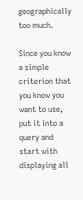geographically too much.

Since you know a simple criterion that you know you want to use, put it into a query and start with displaying all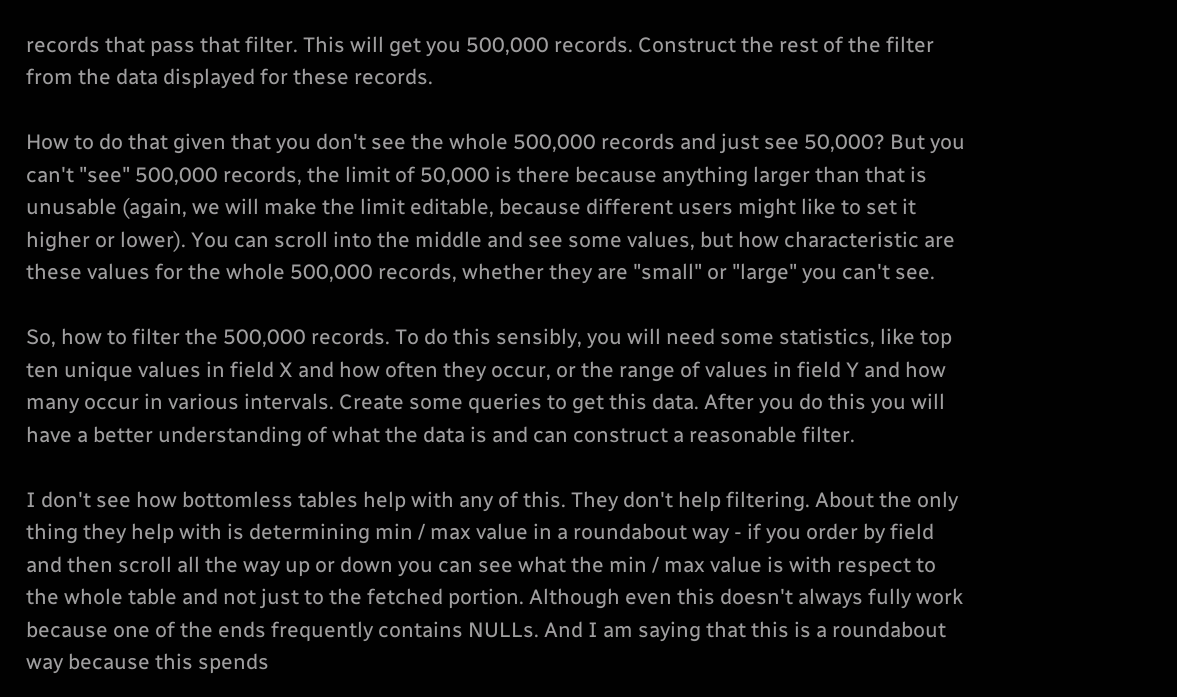records that pass that filter. This will get you 500,000 records. Construct the rest of the filter from the data displayed for these records.

How to do that given that you don't see the whole 500,000 records and just see 50,000? But you can't "see" 500,000 records, the limit of 50,000 is there because anything larger than that is unusable (again, we will make the limit editable, because different users might like to set it higher or lower). You can scroll into the middle and see some values, but how characteristic are these values for the whole 500,000 records, whether they are "small" or "large" you can't see.

So, how to filter the 500,000 records. To do this sensibly, you will need some statistics, like top ten unique values in field X and how often they occur, or the range of values in field Y and how many occur in various intervals. Create some queries to get this data. After you do this you will have a better understanding of what the data is and can construct a reasonable filter.

I don't see how bottomless tables help with any of this. They don't help filtering. About the only thing they help with is determining min / max value in a roundabout way - if you order by field and then scroll all the way up or down you can see what the min / max value is with respect to the whole table and not just to the fetched portion. Although even this doesn't always fully work because one of the ends frequently contains NULLs. And I am saying that this is a roundabout way because this spends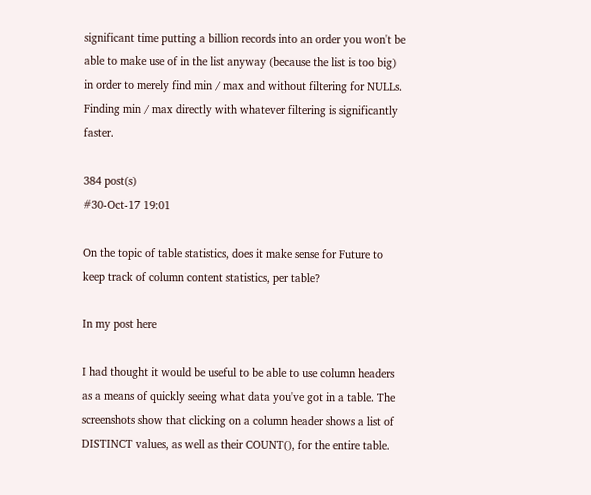significant time putting a billion records into an order you won't be able to make use of in the list anyway (because the list is too big) in order to merely find min / max and without filtering for NULLs. Finding min / max directly with whatever filtering is significantly faster.

384 post(s)
#30-Oct-17 19:01

On the topic of table statistics, does it make sense for Future to keep track of column content statistics, per table?

In my post here

I had thought it would be useful to be able to use column headers as a means of quickly seeing what data you've got in a table. The screenshots show that clicking on a column header shows a list of DISTINCT values, as well as their COUNT(), for the entire table.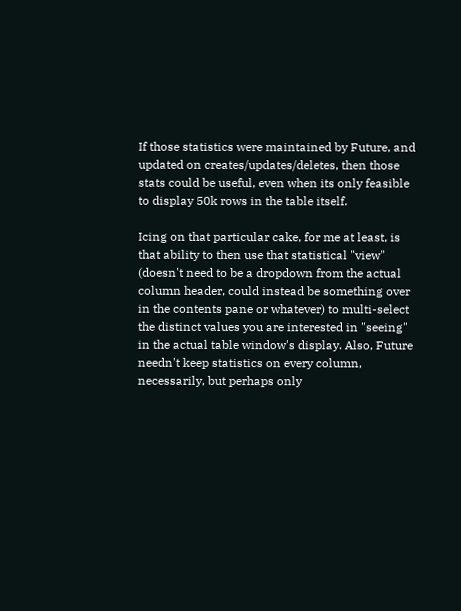If those statistics were maintained by Future, and updated on creates/updates/deletes, then those stats could be useful, even when its only feasible to display 50k rows in the table itself.

Icing on that particular cake, for me at least, is that ability to then use that statistical "view" (doesn't need to be a dropdown from the actual column header, could instead be something over in the contents pane or whatever) to multi-select the distinct values you are interested in "seeing" in the actual table window's display. Also, Future needn't keep statistics on every column, necessarily, but perhaps only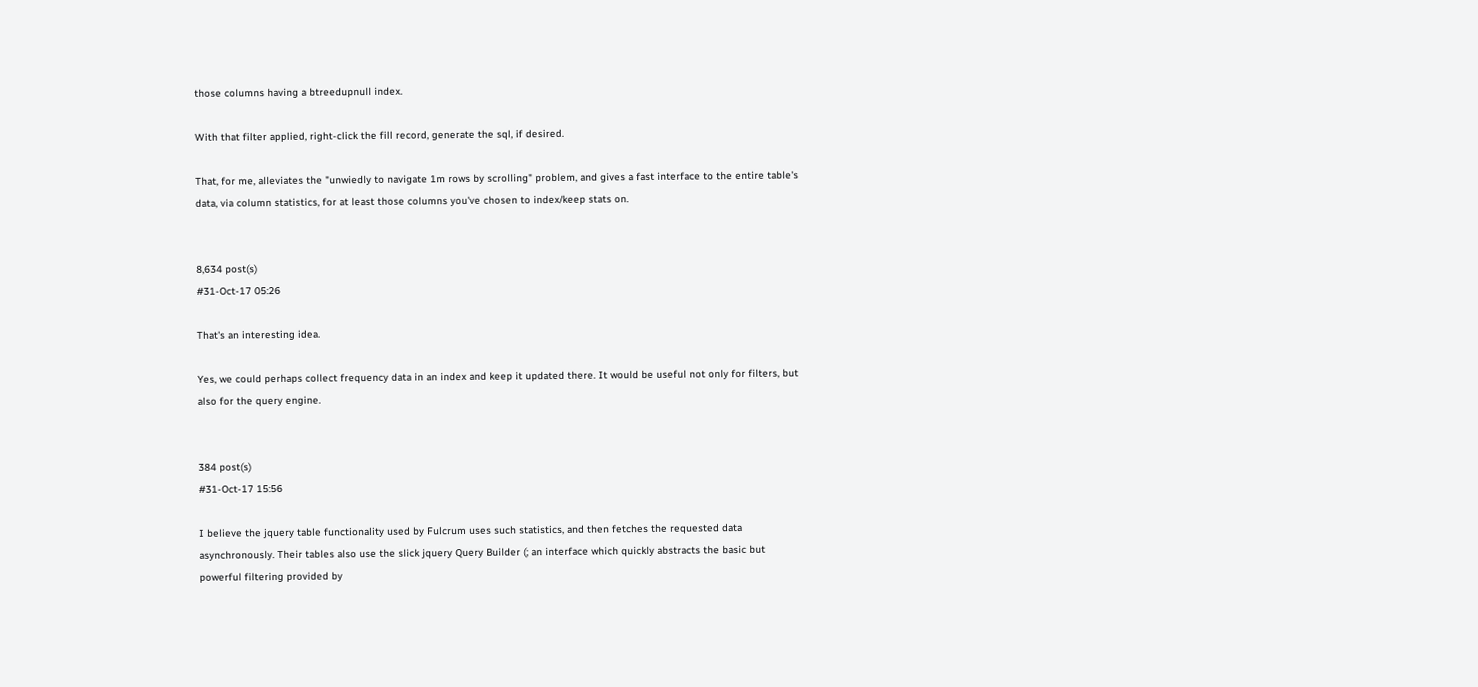those columns having a btreedupnull index.

With that filter applied, right-click the fill record, generate the sql, if desired.

That, for me, alleviates the "unwiedly to navigate 1m rows by scrolling" problem, and gives a fast interface to the entire table's data, via column statistics, for at least those columns you've chosen to index/keep stats on.


8,634 post(s)
#31-Oct-17 05:26

That's an interesting idea.

Yes, we could perhaps collect frequency data in an index and keep it updated there. It would be useful not only for filters, but also for the query engine.


384 post(s)
#31-Oct-17 15:56

I believe the jquery table functionality used by Fulcrum uses such statistics, and then fetches the requested data asynchronously. Their tables also use the slick jquery Query Builder (; an interface which quickly abstracts the basic but powerful filtering provided by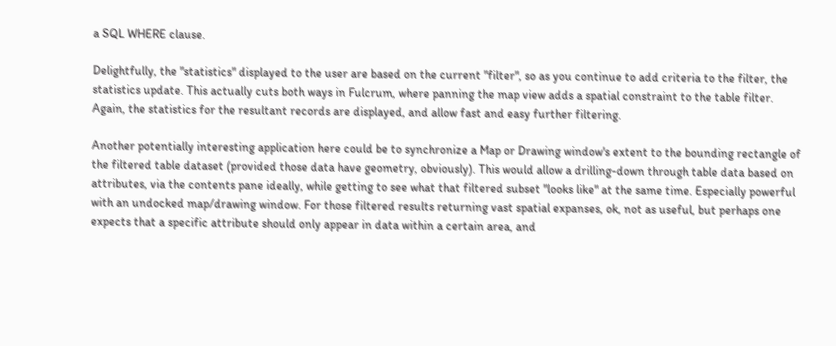a SQL WHERE clause.

Delightfully, the "statistics" displayed to the user are based on the current "filter", so as you continue to add criteria to the filter, the statistics update. This actually cuts both ways in Fulcrum, where panning the map view adds a spatial constraint to the table filter. Again, the statistics for the resultant records are displayed, and allow fast and easy further filtering.

Another potentially interesting application here could be to synchronize a Map or Drawing window's extent to the bounding rectangle of the filtered table dataset (provided those data have geometry, obviously). This would allow a drilling-down through table data based on attributes, via the contents pane ideally, while getting to see what that filtered subset "looks like" at the same time. Especially powerful with an undocked map/drawing window. For those filtered results returning vast spatial expanses, ok, not as useful, but perhaps one expects that a specific attribute should only appear in data within a certain area, and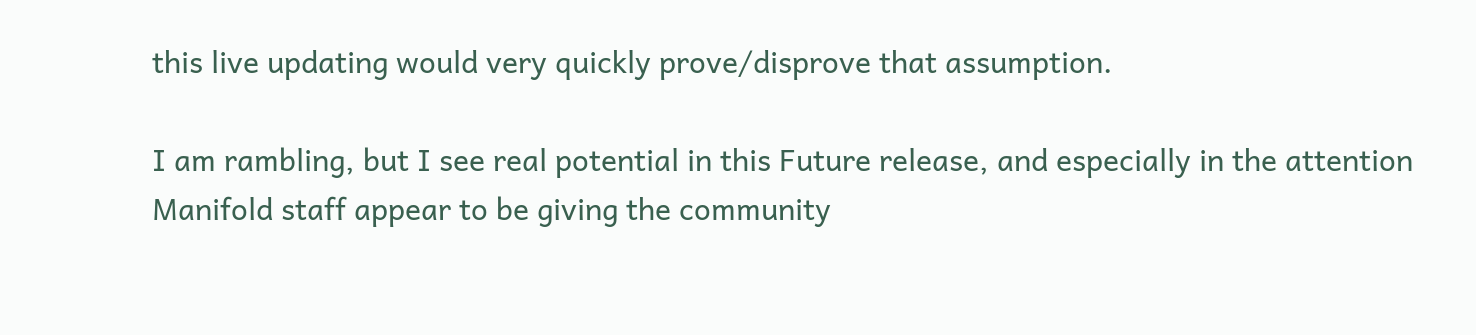this live updating would very quickly prove/disprove that assumption.

I am rambling, but I see real potential in this Future release, and especially in the attention Manifold staff appear to be giving the community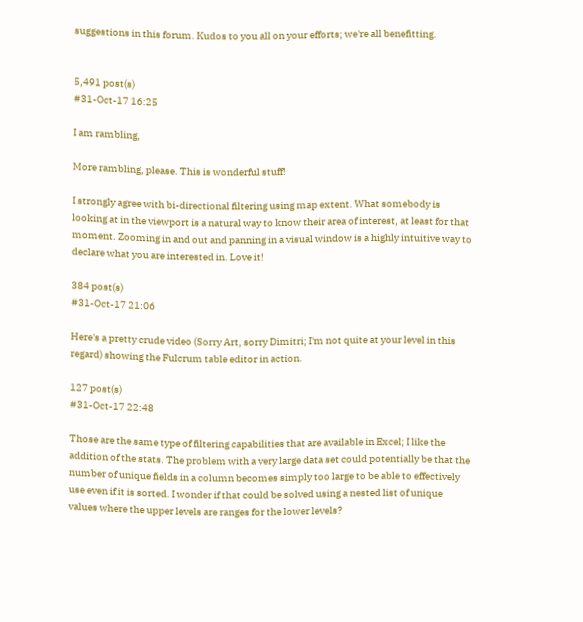suggestions in this forum. Kudos to you all on your efforts; we're all benefitting.


5,491 post(s)
#31-Oct-17 16:25

I am rambling,

More rambling, please. This is wonderful stuff!

I strongly agree with bi-directional filtering using map extent. What somebody is looking at in the viewport is a natural way to know their area of interest, at least for that moment. Zooming in and out and panning in a visual window is a highly intuitive way to declare what you are interested in. Love it!

384 post(s)
#31-Oct-17 21:06

Here's a pretty crude video (Sorry Art, sorry Dimitri; I'm not quite at your level in this regard) showing the Fulcrum table editor in action.

127 post(s)
#31-Oct-17 22:48

Those are the same type of filtering capabilities that are available in Excel; I like the addition of the stats. The problem with a very large data set could potentially be that the number of unique fields in a column becomes simply too large to be able to effectively use even if it is sorted. I wonder if that could be solved using a nested list of unique values where the upper levels are ranges for the lower levels?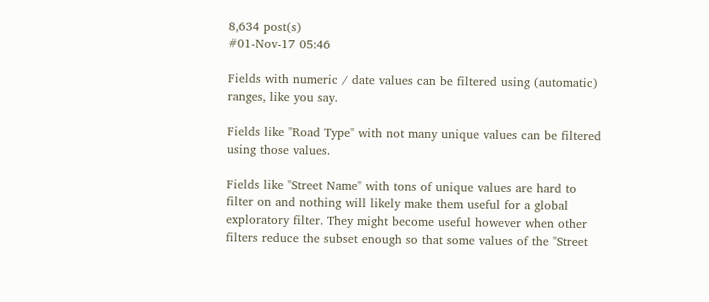8,634 post(s)
#01-Nov-17 05:46

Fields with numeric / date values can be filtered using (automatic) ranges, like you say.

Fields like "Road Type" with not many unique values can be filtered using those values.

Fields like "Street Name" with tons of unique values are hard to filter on and nothing will likely make them useful for a global exploratory filter. They might become useful however when other filters reduce the subset enough so that some values of the "Street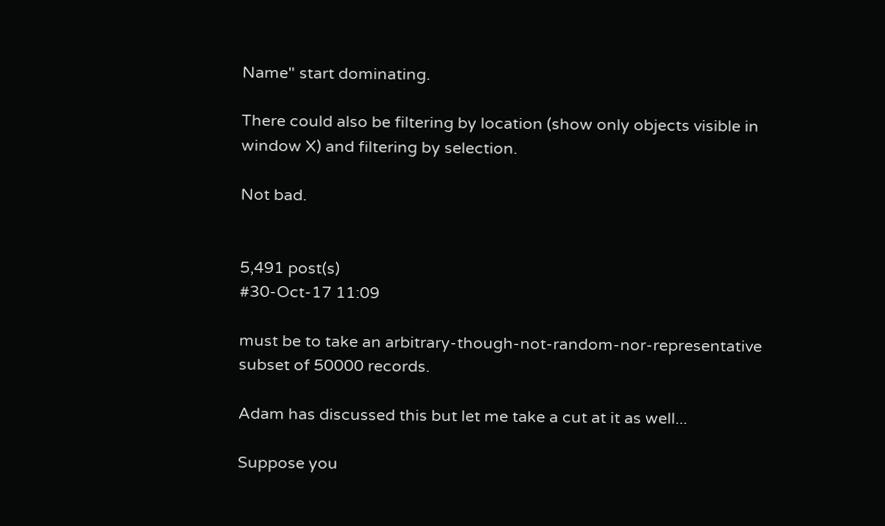Name" start dominating.

There could also be filtering by location (show only objects visible in window X) and filtering by selection.

Not bad.


5,491 post(s)
#30-Oct-17 11:09

must be to take an arbitrary-though-not-random-nor-representative subset of 50000 records.

Adam has discussed this but let me take a cut at it as well...

Suppose you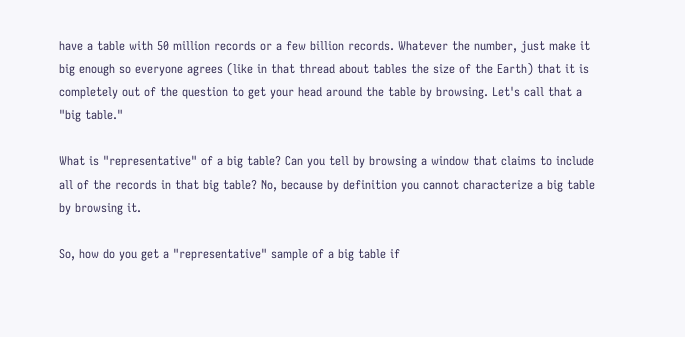have a table with 50 million records or a few billion records. Whatever the number, just make it big enough so everyone agrees (like in that thread about tables the size of the Earth) that it is completely out of the question to get your head around the table by browsing. Let's call that a "big table."

What is "representative" of a big table? Can you tell by browsing a window that claims to include all of the records in that big table? No, because by definition you cannot characterize a big table by browsing it.

So, how do you get a "representative" sample of a big table if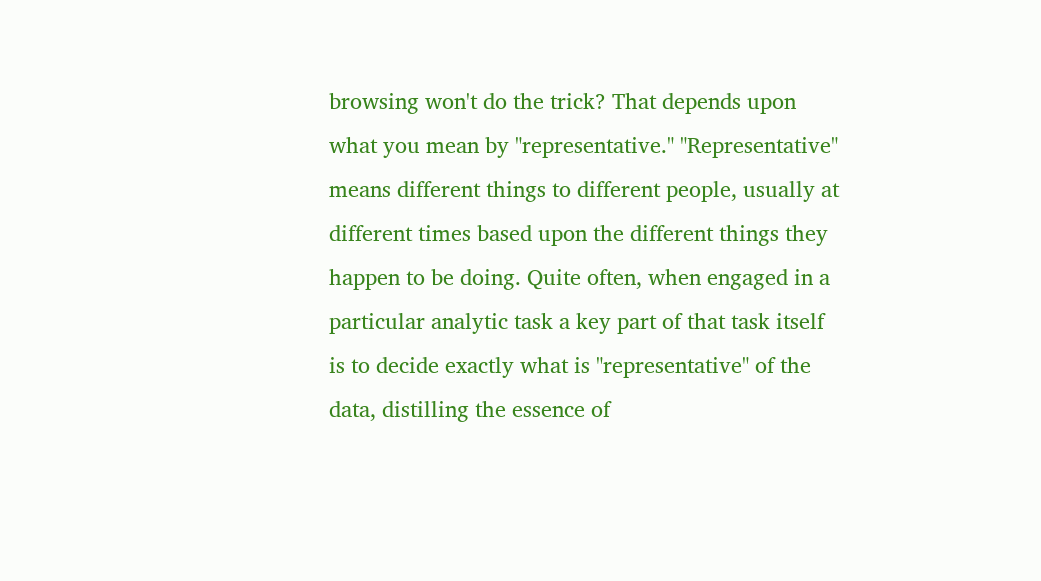browsing won't do the trick? That depends upon what you mean by "representative." "Representative" means different things to different people, usually at different times based upon the different things they happen to be doing. Quite often, when engaged in a particular analytic task a key part of that task itself is to decide exactly what is "representative" of the data, distilling the essence of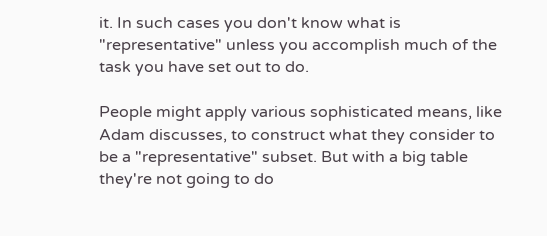it. In such cases you don't know what is "representative" unless you accomplish much of the task you have set out to do.

People might apply various sophisticated means, like Adam discusses, to construct what they consider to be a "representative" subset. But with a big table they're not going to do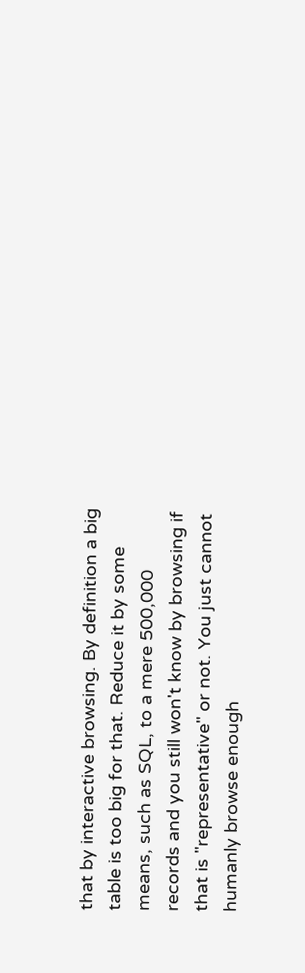that by interactive browsing. By definition a big table is too big for that. Reduce it by some means, such as SQL, to a mere 500,000 records and you still won't know by browsing if that is "representative" or not. You just cannot humanly browse enough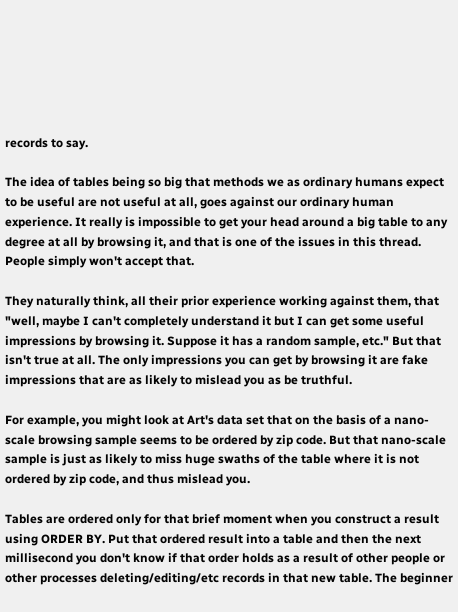records to say.

The idea of tables being so big that methods we as ordinary humans expect to be useful are not useful at all, goes against our ordinary human experience. It really is impossible to get your head around a big table to any degree at all by browsing it, and that is one of the issues in this thread. People simply won't accept that.

They naturally think, all their prior experience working against them, that "well, maybe I can't completely understand it but I can get some useful impressions by browsing it. Suppose it has a random sample, etc." But that isn't true at all. The only impressions you can get by browsing it are fake impressions that are as likely to mislead you as be truthful.

For example, you might look at Art's data set that on the basis of a nano-scale browsing sample seems to be ordered by zip code. But that nano-scale sample is just as likely to miss huge swaths of the table where it is not ordered by zip code, and thus mislead you.

Tables are ordered only for that brief moment when you construct a result using ORDER BY. Put that ordered result into a table and then the next millisecond you don't know if that order holds as a result of other people or other processes deleting/editing/etc records in that new table. The beginner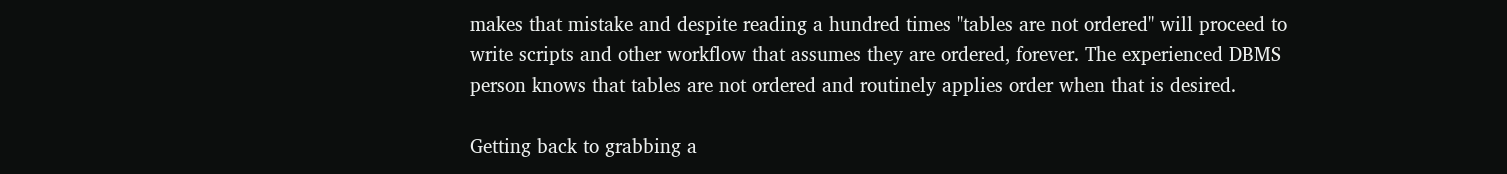makes that mistake and despite reading a hundred times "tables are not ordered" will proceed to write scripts and other workflow that assumes they are ordered, forever. The experienced DBMS person knows that tables are not ordered and routinely applies order when that is desired.

Getting back to grabbing a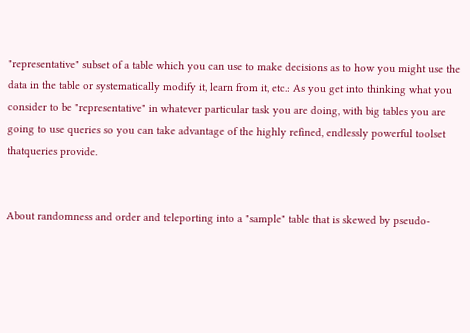"representative" subset of a table which you can use to make decisions as to how you might use the data in the table or systematically modify it, learn from it, etc.: As you get into thinking what you consider to be "representative" in whatever particular task you are doing, with big tables you are going to use queries so you can take advantage of the highly refined, endlessly powerful toolset thatqueries provide.


About randomness and order and teleporting into a "sample" table that is skewed by pseudo-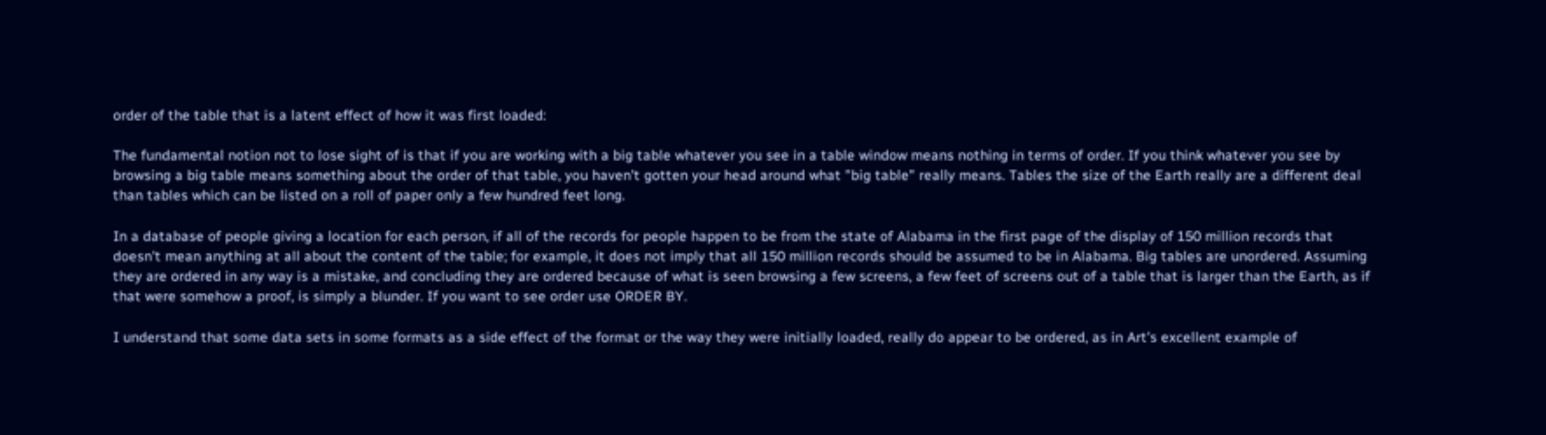order of the table that is a latent effect of how it was first loaded:

The fundamental notion not to lose sight of is that if you are working with a big table whatever you see in a table window means nothing in terms of order. If you think whatever you see by browsing a big table means something about the order of that table, you haven't gotten your head around what "big table" really means. Tables the size of the Earth really are a different deal than tables which can be listed on a roll of paper only a few hundred feet long.

In a database of people giving a location for each person, if all of the records for people happen to be from the state of Alabama in the first page of the display of 150 million records that doesn't mean anything at all about the content of the table; for example, it does not imply that all 150 million records should be assumed to be in Alabama. Big tables are unordered. Assuming they are ordered in any way is a mistake, and concluding they are ordered because of what is seen browsing a few screens, a few feet of screens out of a table that is larger than the Earth, as if that were somehow a proof, is simply a blunder. If you want to see order use ORDER BY.

I understand that some data sets in some formats as a side effect of the format or the way they were initially loaded, really do appear to be ordered, as in Art's excellent example of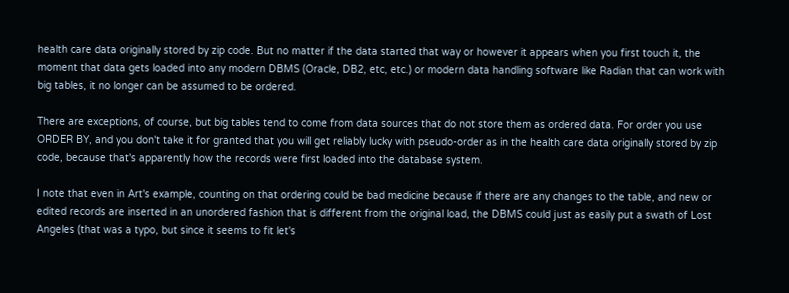health care data originally stored by zip code. But no matter if the data started that way or however it appears when you first touch it, the moment that data gets loaded into any modern DBMS (Oracle, DB2, etc, etc.) or modern data handling software like Radian that can work with big tables, it no longer can be assumed to be ordered.

There are exceptions, of course, but big tables tend to come from data sources that do not store them as ordered data. For order you use ORDER BY, and you don't take it for granted that you will get reliably lucky with pseudo-order as in the health care data originally stored by zip code, because that's apparently how the records were first loaded into the database system.

I note that even in Art's example, counting on that ordering could be bad medicine because if there are any changes to the table, and new or edited records are inserted in an unordered fashion that is different from the original load, the DBMS could just as easily put a swath of Lost Angeles (that was a typo, but since it seems to fit let's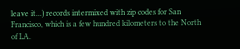leave it...) records intermixed with zip codes for San Francisco, which is a few hundred kilometers to the North of LA.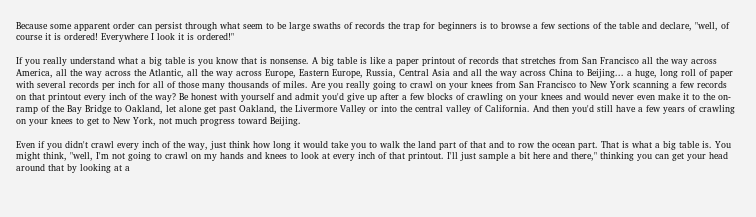Because some apparent order can persist through what seem to be large swaths of records the trap for beginners is to browse a few sections of the table and declare, "well, of course it is ordered! Everywhere I look it is ordered!"

If you really understand what a big table is you know that is nonsense. A big table is like a paper printout of records that stretches from San Francisco all the way across America, all the way across the Atlantic, all the way across Europe, Eastern Europe, Russia, Central Asia and all the way across China to Beijing... a huge, long roll of paper with several records per inch for all of those many thousands of miles. Are you really going to crawl on your knees from San Francisco to New York scanning a few records on that printout every inch of the way? Be honest with yourself and admit you'd give up after a few blocks of crawling on your knees and would never even make it to the on-ramp of the Bay Bridge to Oakland, let alone get past Oakland, the Livermore Valley or into the central valley of California. And then you'd still have a few years of crawling on your knees to get to New York, not much progress toward Beijing.

Even if you didn't crawl every inch of the way, just think how long it would take you to walk the land part of that and to row the ocean part. That is what a big table is. You might think, "well, I'm not going to crawl on my hands and knees to look at every inch of that printout. I'll just sample a bit here and there," thinking you can get your head around that by looking at a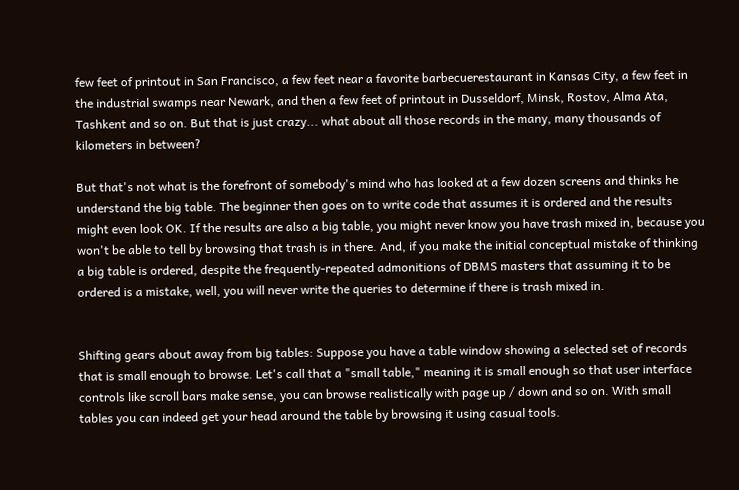few feet of printout in San Francisco, a few feet near a favorite barbecuerestaurant in Kansas City, a few feet in the industrial swamps near Newark, and then a few feet of printout in Dusseldorf, Minsk, Rostov, Alma Ata, Tashkent and so on. But that is just crazy... what about all those records in the many, many thousands of kilometers in between?

But that's not what is the forefront of somebody's mind who has looked at a few dozen screens and thinks he understand the big table. The beginner then goes on to write code that assumes it is ordered and the results might even look OK. If the results are also a big table, you might never know you have trash mixed in, because you won't be able to tell by browsing that trash is in there. And, if you make the initial conceptual mistake of thinking a big table is ordered, despite the frequently-repeated admonitions of DBMS masters that assuming it to be ordered is a mistake, well, you will never write the queries to determine if there is trash mixed in.


Shifting gears about away from big tables: Suppose you have a table window showing a selected set of records that is small enough to browse. Let's call that a "small table," meaning it is small enough so that user interface controls like scroll bars make sense, you can browse realistically with page up / down and so on. With small tables you can indeed get your head around the table by browsing it using casual tools.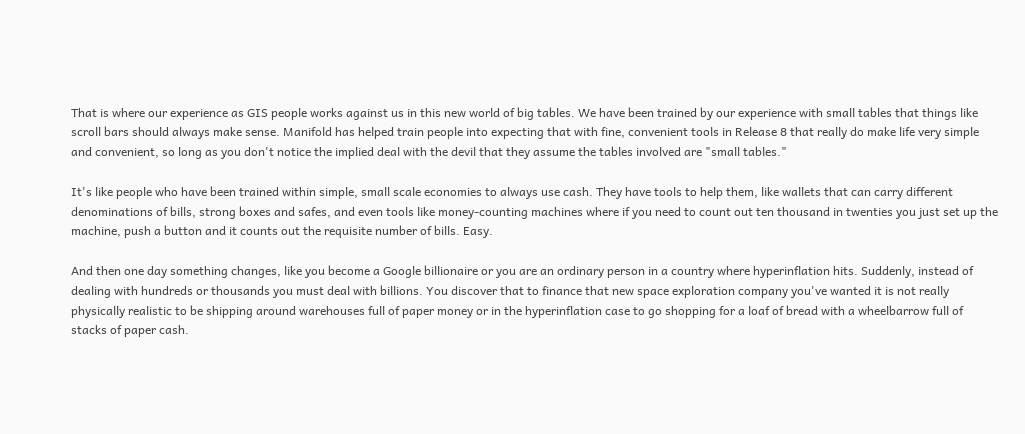That is where our experience as GIS people works against us in this new world of big tables. We have been trained by our experience with small tables that things like scroll bars should always make sense. Manifold has helped train people into expecting that with fine, convenient tools in Release 8 that really do make life very simple and convenient, so long as you don't notice the implied deal with the devil that they assume the tables involved are "small tables."

It's like people who have been trained within simple, small scale economies to always use cash. They have tools to help them, like wallets that can carry different denominations of bills, strong boxes and safes, and even tools like money-counting machines where if you need to count out ten thousand in twenties you just set up the machine, push a button and it counts out the requisite number of bills. Easy.

And then one day something changes, like you become a Google billionaire or you are an ordinary person in a country where hyperinflation hits. Suddenly, instead of dealing with hundreds or thousands you must deal with billions. You discover that to finance that new space exploration company you've wanted it is not really physically realistic to be shipping around warehouses full of paper money or in the hyperinflation case to go shopping for a loaf of bread with a wheelbarrow full of stacks of paper cash.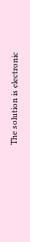The solution is electronic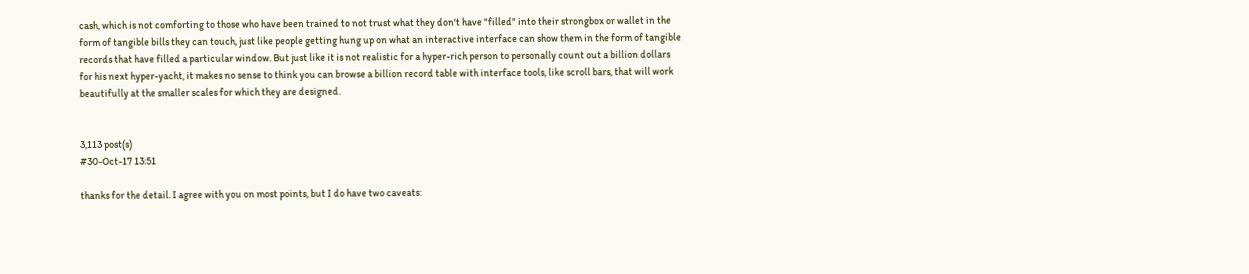cash, which is not comforting to those who have been trained to not trust what they don't have "filled" into their strongbox or wallet in the form of tangible bills they can touch, just like people getting hung up on what an interactive interface can show them in the form of tangible records that have filled a particular window. But just like it is not realistic for a hyper-rich person to personally count out a billion dollars for his next hyper-yacht, it makes no sense to think you can browse a billion record table with interface tools, like scroll bars, that will work beautifully at the smaller scales for which they are designed.


3,113 post(s)
#30-Oct-17 13:51

thanks for the detail. I agree with you on most points, but I do have two caveats: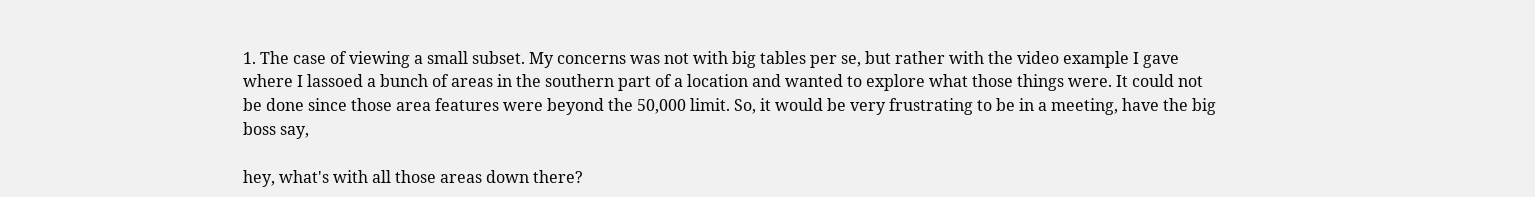1. The case of viewing a small subset. My concerns was not with big tables per se, but rather with the video example I gave where I lassoed a bunch of areas in the southern part of a location and wanted to explore what those things were. It could not be done since those area features were beyond the 50,000 limit. So, it would be very frustrating to be in a meeting, have the big boss say,

hey, what's with all those areas down there?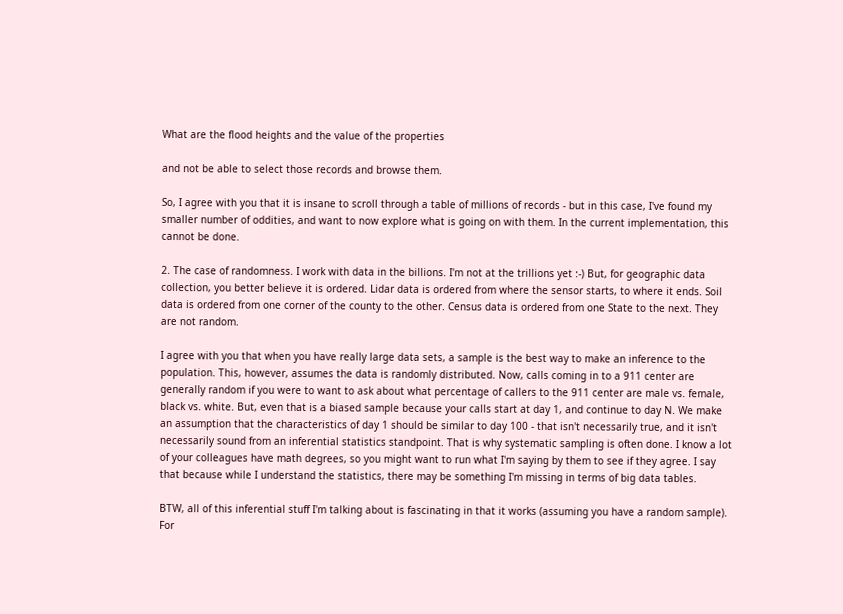What are the flood heights and the value of the properties

and not be able to select those records and browse them.

So, I agree with you that it is insane to scroll through a table of millions of records - but in this case, I've found my smaller number of oddities, and want to now explore what is going on with them. In the current implementation, this cannot be done.

2. The case of randomness. I work with data in the billions. I'm not at the trillions yet :-) But, for geographic data collection, you better believe it is ordered. Lidar data is ordered from where the sensor starts, to where it ends. Soil data is ordered from one corner of the county to the other. Census data is ordered from one State to the next. They are not random.

I agree with you that when you have really large data sets, a sample is the best way to make an inference to the population. This, however, assumes the data is randomly distributed. Now, calls coming in to a 911 center are generally random if you were to want to ask about what percentage of callers to the 911 center are male vs. female, black vs. white. But, even that is a biased sample because your calls start at day 1, and continue to day N. We make an assumption that the characteristics of day 1 should be similar to day 100 - that isn't necessarily true, and it isn't necessarily sound from an inferential statistics standpoint. That is why systematic sampling is often done. I know a lot of your colleagues have math degrees, so you might want to run what I'm saying by them to see if they agree. I say that because while I understand the statistics, there may be something I'm missing in terms of big data tables.

BTW, all of this inferential stuff I'm talking about is fascinating in that it works (assuming you have a random sample). For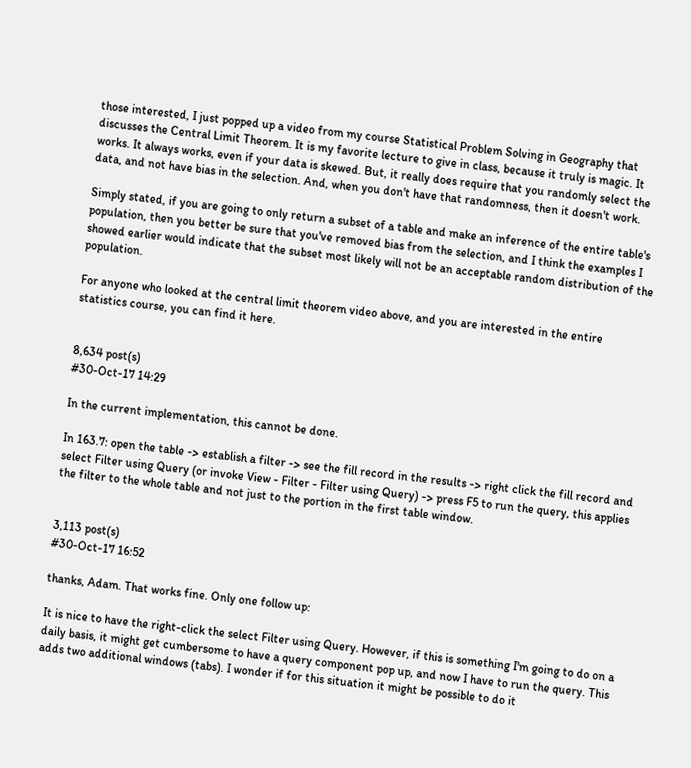those interested, I just popped up a video from my course Statistical Problem Solving in Geography that discusses the Central Limit Theorem. It is my favorite lecture to give in class, because it truly is magic. It works. It always works, even if your data is skewed. But, it really does require that you randomly select the data, and not have bias in the selection. And, when you don't have that randomness, then it doesn't work.

Simply stated, if you are going to only return a subset of a table and make an inference of the entire table's population, then you better be sure that you've removed bias from the selection, and I think the examples I showed earlier would indicate that the subset most likely will not be an acceptable random distribution of the population.

For anyone who looked at the central limit theorem video above, and you are interested in the entire statistics course, you can find it here.


8,634 post(s)
#30-Oct-17 14:29

In the current implementation, this cannot be done.

In 163.7: open the table -> establish a filter -> see the fill record in the results -> right click the fill record and select Filter using Query (or invoke View - Filter - Filter using Query) -> press F5 to run the query, this applies the filter to the whole table and not just to the portion in the first table window.


3,113 post(s)
#30-Oct-17 16:52

thanks, Adam. That works fine. Only one follow up:

It is nice to have the right-click the select Filter using Query. However, if this is something I'm going to do on a daily basis, it might get cumbersome to have a query component pop up, and now I have to run the query. This adds two additional windows (tabs). I wonder if for this situation it might be possible to do it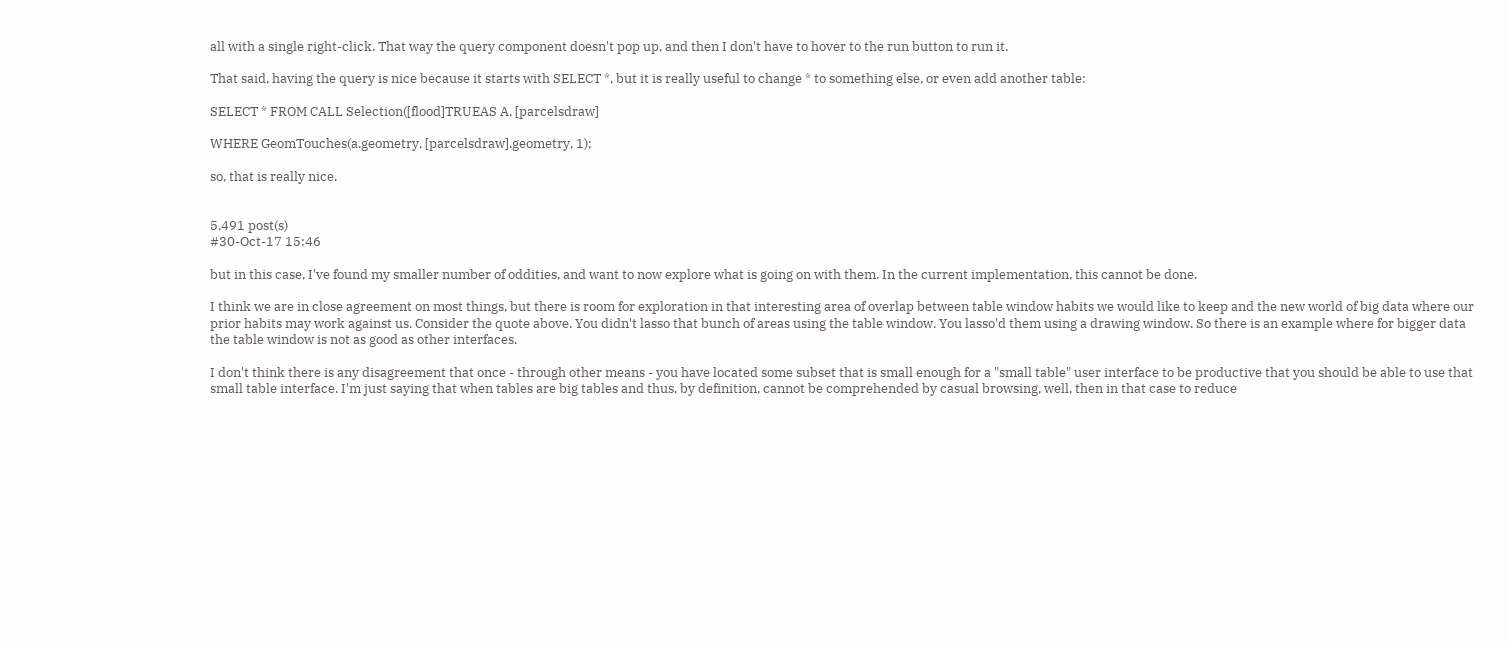all with a single right-click. That way the query component doesn't pop up, and then I don't have to hover to the run button to run it.

That said, having the query is nice because it starts with SELECT *, but it is really useful to change * to something else, or even add another table:

SELECT * FROM CALL Selection([flood]TRUEAS A, [parcelsdraw]

WHERE GeomTouches(a.geometry, [parcelsdraw].geometry, 1);

so, that is really nice.


5,491 post(s)
#30-Oct-17 15:46

but in this case, I've found my smaller number of oddities, and want to now explore what is going on with them. In the current implementation, this cannot be done.

I think we are in close agreement on most things, but there is room for exploration in that interesting area of overlap between table window habits we would like to keep and the new world of big data where our prior habits may work against us. Consider the quote above. You didn't lasso that bunch of areas using the table window. You lasso'd them using a drawing window. So there is an example where for bigger data the table window is not as good as other interfaces.

I don't think there is any disagreement that once - through other means - you have located some subset that is small enough for a "small table" user interface to be productive that you should be able to use that small table interface. I'm just saying that when tables are big tables and thus, by definition, cannot be comprehended by casual browsing, well, then in that case to reduce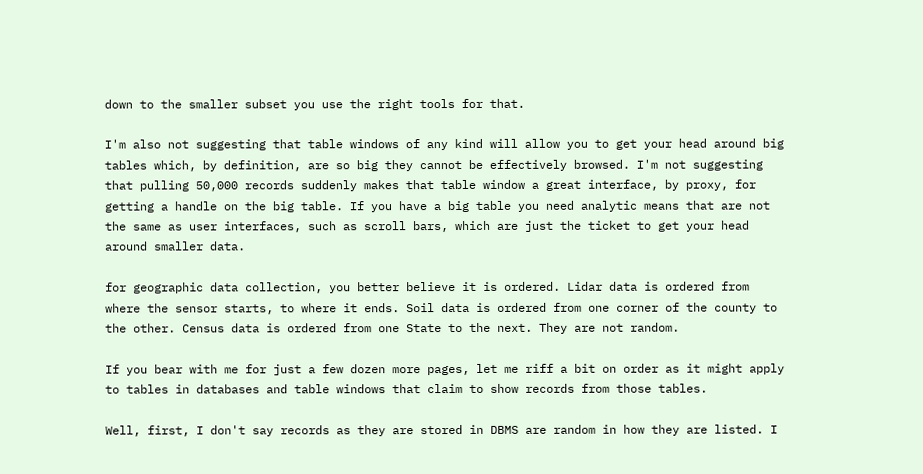down to the smaller subset you use the right tools for that.

I'm also not suggesting that table windows of any kind will allow you to get your head around big tables which, by definition, are so big they cannot be effectively browsed. I'm not suggesting that pulling 50,000 records suddenly makes that table window a great interface, by proxy, for getting a handle on the big table. If you have a big table you need analytic means that are not the same as user interfaces, such as scroll bars, which are just the ticket to get your head around smaller data.

for geographic data collection, you better believe it is ordered. Lidar data is ordered from where the sensor starts, to where it ends. Soil data is ordered from one corner of the county to the other. Census data is ordered from one State to the next. They are not random.

If you bear with me for just a few dozen more pages, let me riff a bit on order as it might apply to tables in databases and table windows that claim to show records from those tables.

Well, first, I don't say records as they are stored in DBMS are random in how they are listed. I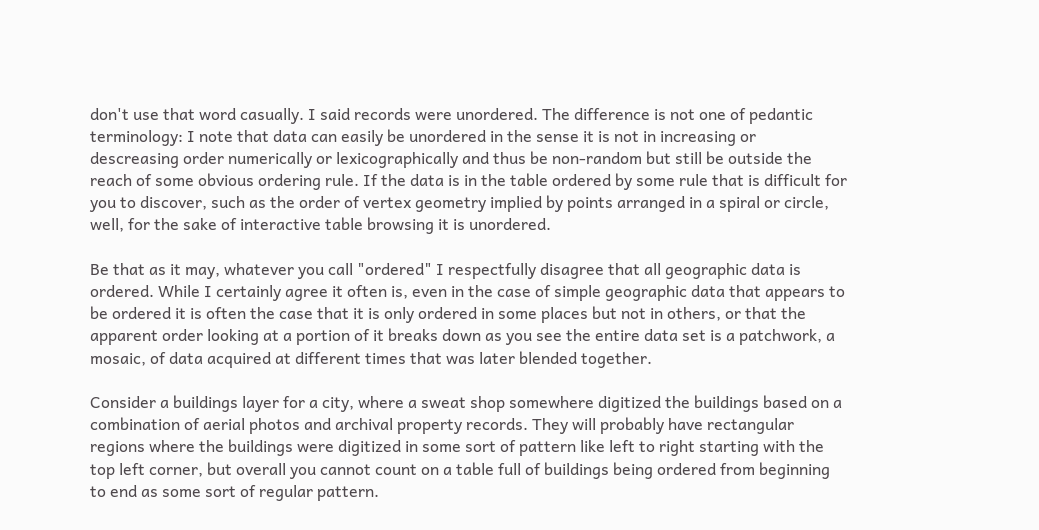don't use that word casually. I said records were unordered. The difference is not one of pedantic terminology: I note that data can easily be unordered in the sense it is not in increasing or descreasing order numerically or lexicographically and thus be non-random but still be outside the reach of some obvious ordering rule. If the data is in the table ordered by some rule that is difficult for you to discover, such as the order of vertex geometry implied by points arranged in a spiral or circle, well, for the sake of interactive table browsing it is unordered.

Be that as it may, whatever you call "ordered" I respectfully disagree that all geographic data is ordered. While I certainly agree it often is, even in the case of simple geographic data that appears to be ordered it is often the case that it is only ordered in some places but not in others, or that the apparent order looking at a portion of it breaks down as you see the entire data set is a patchwork, a mosaic, of data acquired at different times that was later blended together.

Consider a buildings layer for a city, where a sweat shop somewhere digitized the buildings based on a combination of aerial photos and archival property records. They will probably have rectangular regions where the buildings were digitized in some sort of pattern like left to right starting with the top left corner, but overall you cannot count on a table full of buildings being ordered from beginning to end as some sort of regular pattern.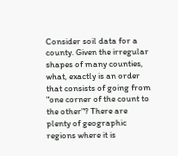Consider soil data for a county. Given the irregular shapes of many counties, what, exactly is an order that consists of going from "one corner of the count to the other"? There are plenty of geographic regions where it is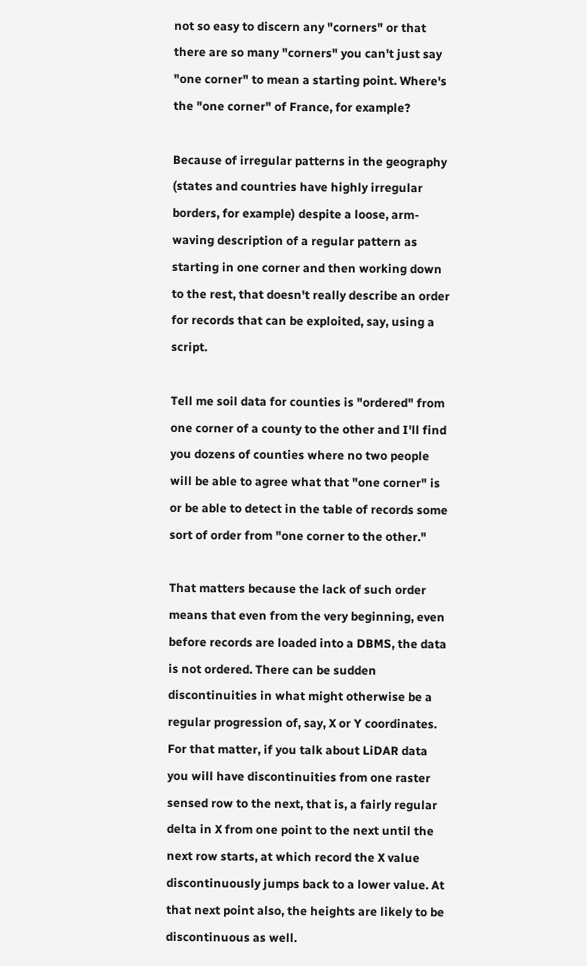not so easy to discern any "corners" or that there are so many "corners" you can't just say "one corner" to mean a starting point. Where's the "one corner" of France, for example?

Because of irregular patterns in the geography (states and countries have highly irregular borders, for example) despite a loose, arm-waving description of a regular pattern as starting in one corner and then working down to the rest, that doesn't really describe an order for records that can be exploited, say, using a script.

Tell me soil data for counties is "ordered" from one corner of a county to the other and I'll find you dozens of counties where no two people will be able to agree what that "one corner" is or be able to detect in the table of records some sort of order from "one corner to the other."

That matters because the lack of such order means that even from the very beginning, even before records are loaded into a DBMS, the data is not ordered. There can be sudden discontinuities in what might otherwise be a regular progression of, say, X or Y coordinates. For that matter, if you talk about LiDAR data you will have discontinuities from one raster sensed row to the next, that is, a fairly regular delta in X from one point to the next until the next row starts, at which record the X value discontinuously jumps back to a lower value. At that next point also, the heights are likely to be discontinuous as well.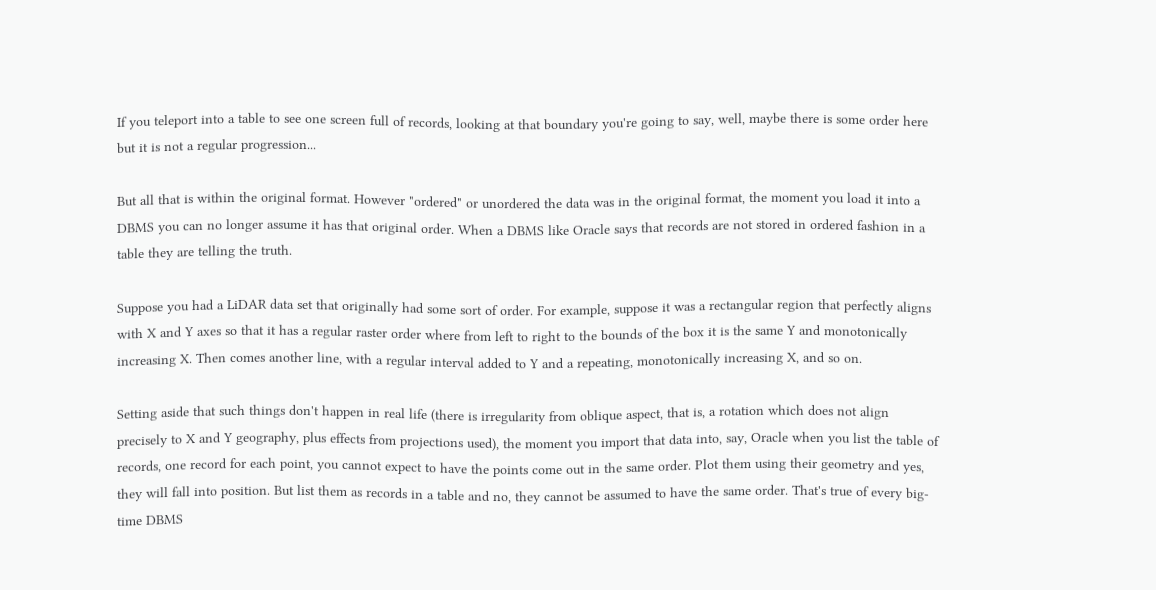If you teleport into a table to see one screen full of records, looking at that boundary you're going to say, well, maybe there is some order here but it is not a regular progression...

But all that is within the original format. However "ordered" or unordered the data was in the original format, the moment you load it into a DBMS you can no longer assume it has that original order. When a DBMS like Oracle says that records are not stored in ordered fashion in a table they are telling the truth.

Suppose you had a LiDAR data set that originally had some sort of order. For example, suppose it was a rectangular region that perfectly aligns with X and Y axes so that it has a regular raster order where from left to right to the bounds of the box it is the same Y and monotonically increasing X. Then comes another line, with a regular interval added to Y and a repeating, monotonically increasing X, and so on.

Setting aside that such things don't happen in real life (there is irregularity from oblique aspect, that is, a rotation which does not align precisely to X and Y geography, plus effects from projections used), the moment you import that data into, say, Oracle when you list the table of records, one record for each point, you cannot expect to have the points come out in the same order. Plot them using their geometry and yes, they will fall into position. But list them as records in a table and no, they cannot be assumed to have the same order. That's true of every big-time DBMS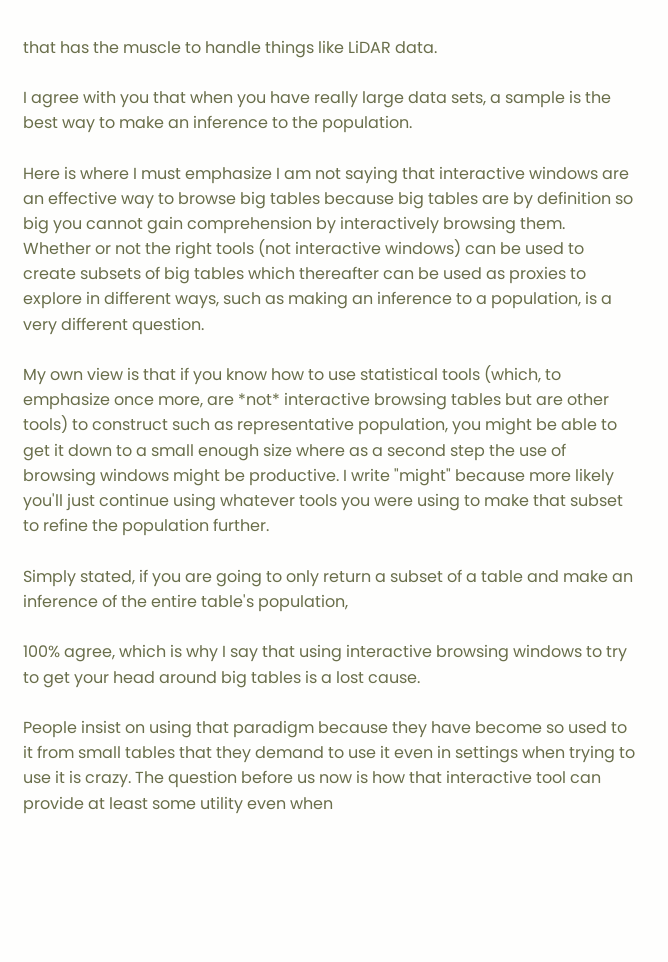that has the muscle to handle things like LiDAR data.

I agree with you that when you have really large data sets, a sample is the best way to make an inference to the population.

Here is where I must emphasize I am not saying that interactive windows are an effective way to browse big tables because big tables are by definition so big you cannot gain comprehension by interactively browsing them. Whether or not the right tools (not interactive windows) can be used to create subsets of big tables which thereafter can be used as proxies to explore in different ways, such as making an inference to a population, is a very different question.

My own view is that if you know how to use statistical tools (which, to emphasize once more, are *not* interactive browsing tables but are other tools) to construct such as representative population, you might be able to get it down to a small enough size where as a second step the use of browsing windows might be productive. I write "might" because more likely you'll just continue using whatever tools you were using to make that subset to refine the population further.

Simply stated, if you are going to only return a subset of a table and make an inference of the entire table's population,

100% agree, which is why I say that using interactive browsing windows to try to get your head around big tables is a lost cause.

People insist on using that paradigm because they have become so used to it from small tables that they demand to use it even in settings when trying to use it is crazy. The question before us now is how that interactive tool can provide at least some utility even when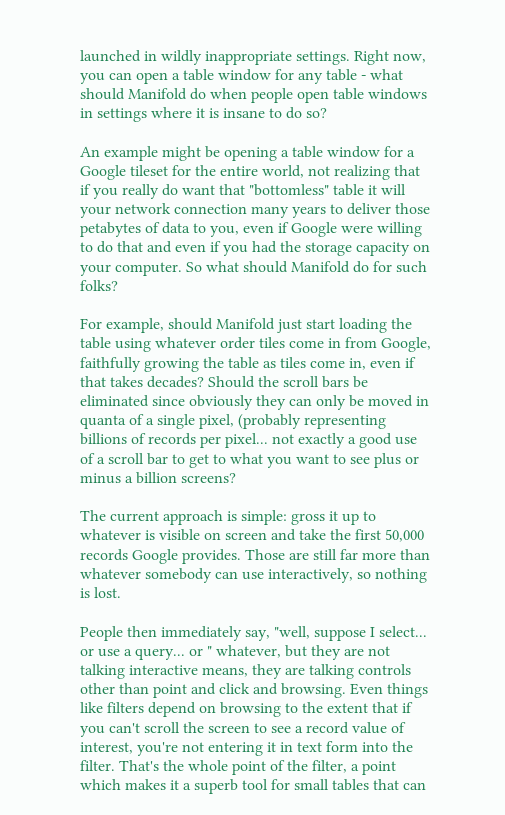launched in wildly inappropriate settings. Right now, you can open a table window for any table - what should Manifold do when people open table windows in settings where it is insane to do so?

An example might be opening a table window for a Google tileset for the entire world, not realizing that if you really do want that "bottomless" table it will your network connection many years to deliver those petabytes of data to you, even if Google were willing to do that and even if you had the storage capacity on your computer. So what should Manifold do for such folks?

For example, should Manifold just start loading the table using whatever order tiles come in from Google, faithfully growing the table as tiles come in, even if that takes decades? Should the scroll bars be eliminated since obviously they can only be moved in quanta of a single pixel, (probably representing billions of records per pixel... not exactly a good use of a scroll bar to get to what you want to see plus or minus a billion screens?

The current approach is simple: gross it up to whatever is visible on screen and take the first 50,000 records Google provides. Those are still far more than whatever somebody can use interactively, so nothing is lost.

People then immediately say, "well, suppose I select... or use a query... or " whatever, but they are not talking interactive means, they are talking controls other than point and click and browsing. Even things like filters depend on browsing to the extent that if you can't scroll the screen to see a record value of interest, you're not entering it in text form into the filter. That's the whole point of the filter, a point which makes it a superb tool for small tables that can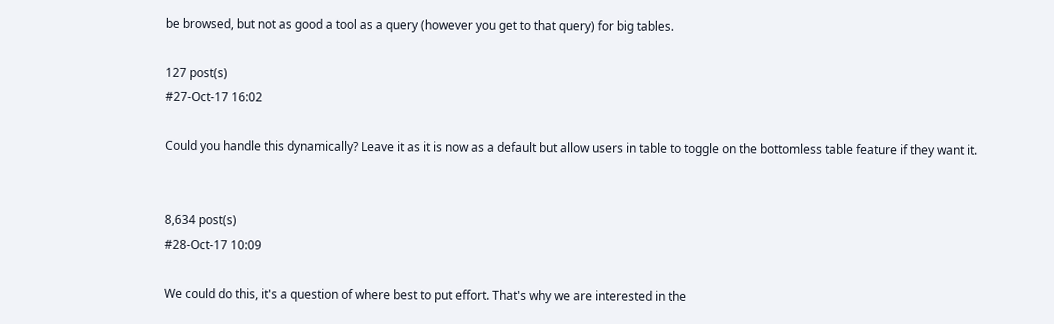be browsed, but not as good a tool as a query (however you get to that query) for big tables.

127 post(s)
#27-Oct-17 16:02

Could you handle this dynamically? Leave it as it is now as a default but allow users in table to toggle on the bottomless table feature if they want it.


8,634 post(s)
#28-Oct-17 10:09

We could do this, it's a question of where best to put effort. That's why we are interested in the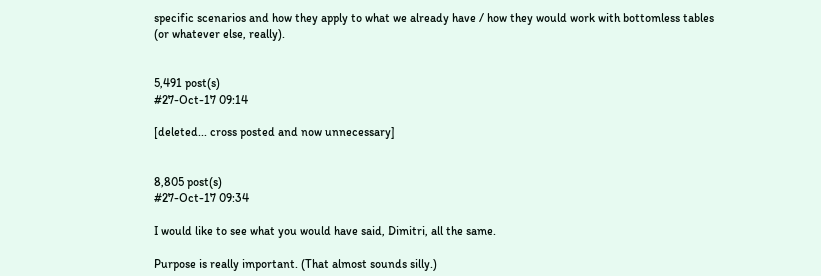specific scenarios and how they apply to what we already have / how they would work with bottomless tables (or whatever else, really).


5,491 post(s)
#27-Oct-17 09:14

[deleted... cross posted and now unnecessary]


8,805 post(s)
#27-Oct-17 09:34

I would like to see what you would have said, Dimitri, all the same.

Purpose is really important. (That almost sounds silly.)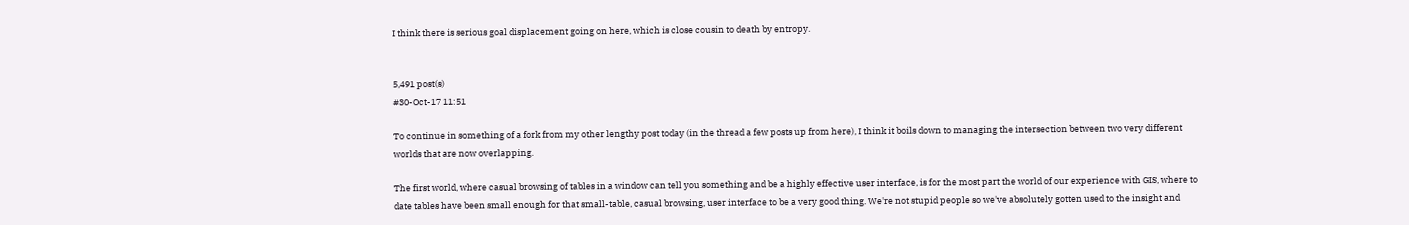I think there is serious goal displacement going on here, which is close cousin to death by entropy.


5,491 post(s)
#30-Oct-17 11:51

To continue in something of a fork from my other lengthy post today (in the thread a few posts up from here), I think it boils down to managing the intersection between two very different worlds that are now overlapping.

The first world, where casual browsing of tables in a window can tell you something and be a highly effective user interface, is for the most part the world of our experience with GIS, where to date tables have been small enough for that small-table, casual browsing, user interface to be a very good thing. We're not stupid people so we've absolutely gotten used to the insight and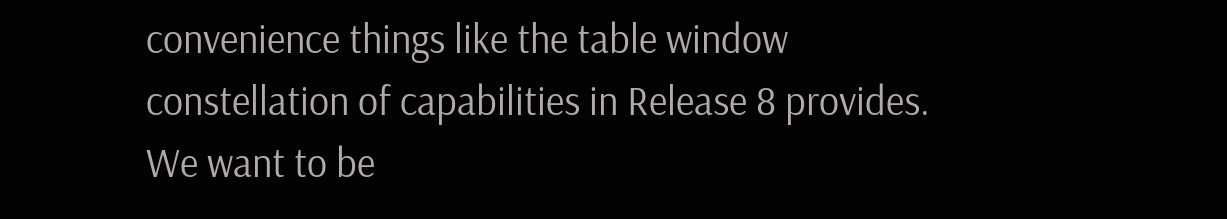convenience things like the table window constellation of capabilities in Release 8 provides. We want to be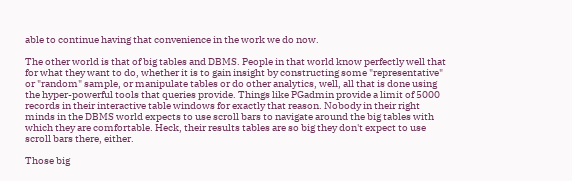able to continue having that convenience in the work we do now.

The other world is that of big tables and DBMS. People in that world know perfectly well that for what they want to do, whether it is to gain insight by constructing some "representative" or "random" sample, or manipulate tables or do other analytics, well, all that is done using the hyper-powerful tools that queries provide. Things like PGadmin provide a limit of 5000 records in their interactive table windows for exactly that reason. Nobody in their right minds in the DBMS world expects to use scroll bars to navigate around the big tables with which they are comfortable. Heck, their results tables are so big they don't expect to use scroll bars there, either.

Those big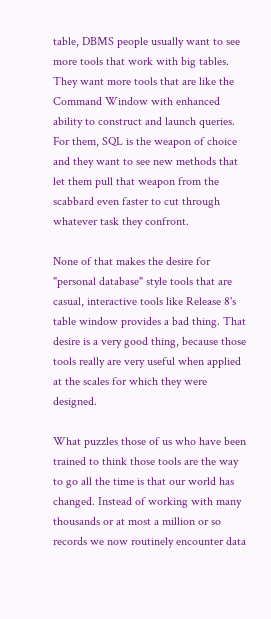table, DBMS people usually want to see more tools that work with big tables. They want more tools that are like the Command Window with enhanced ability to construct and launch queries. For them, SQL is the weapon of choice and they want to see new methods that let them pull that weapon from the scabbard even faster to cut through whatever task they confront.

None of that makes the desire for "personal database" style tools that are casual, interactive tools like Release 8's table window provides a bad thing. That desire is a very good thing, because those tools really are very useful when applied at the scales for which they were designed.

What puzzles those of us who have been trained to think those tools are the way to go all the time is that our world has changed. Instead of working with many thousands or at most a million or so records we now routinely encounter data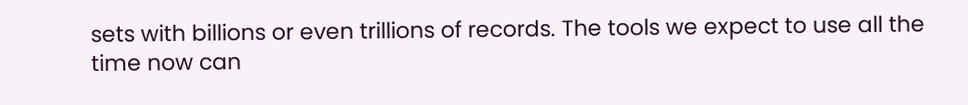sets with billions or even trillions of records. The tools we expect to use all the time now can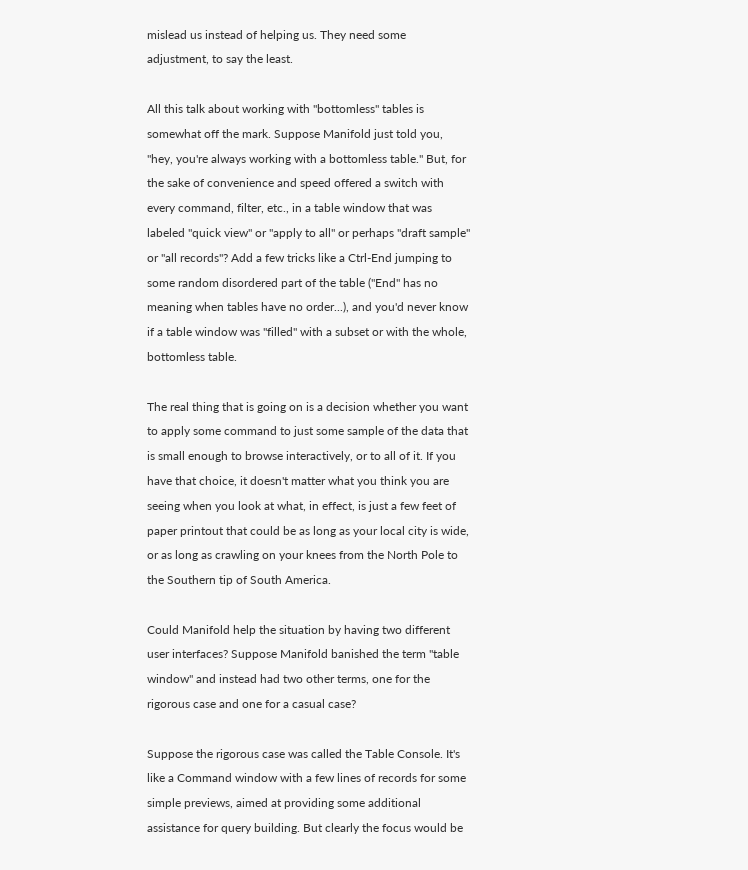mislead us instead of helping us. They need some adjustment, to say the least.

All this talk about working with "bottomless" tables is somewhat off the mark. Suppose Manifold just told you, "hey, you're always working with a bottomless table." But, for the sake of convenience and speed offered a switch with every command, filter, etc., in a table window that was labeled "quick view" or "apply to all" or perhaps "draft sample" or "all records"? Add a few tricks like a Ctrl-End jumping to some random disordered part of the table ("End" has no meaning when tables have no order...), and you'd never know if a table window was "filled" with a subset or with the whole, bottomless table.

The real thing that is going on is a decision whether you want to apply some command to just some sample of the data that is small enough to browse interactively, or to all of it. If you have that choice, it doesn't matter what you think you are seeing when you look at what, in effect, is just a few feet of paper printout that could be as long as your local city is wide, or as long as crawling on your knees from the North Pole to the Southern tip of South America.

Could Manifold help the situation by having two different user interfaces? Suppose Manifold banished the term "table window" and instead had two other terms, one for the rigorous case and one for a casual case?

Suppose the rigorous case was called the Table Console. It's like a Command window with a few lines of records for some simple previews, aimed at providing some additional assistance for query building. But clearly the focus would be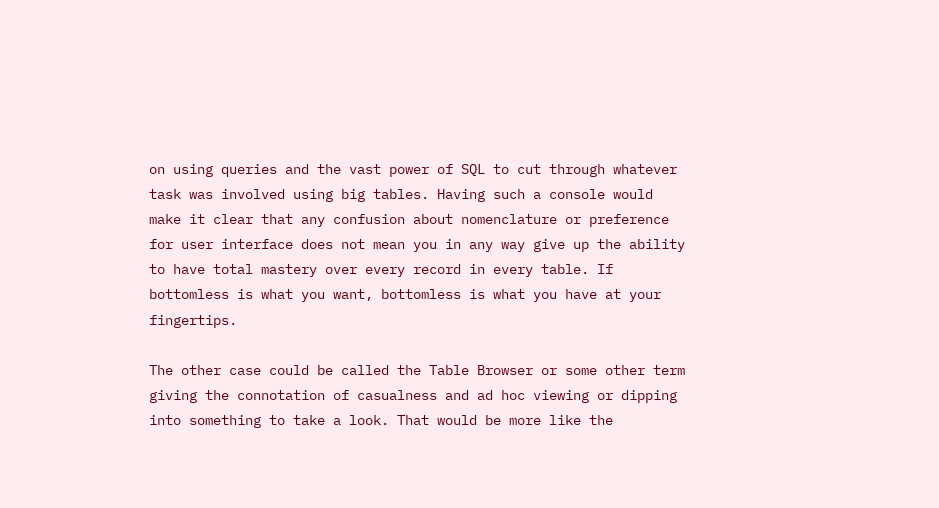on using queries and the vast power of SQL to cut through whatever task was involved using big tables. Having such a console would make it clear that any confusion about nomenclature or preference for user interface does not mean you in any way give up the ability to have total mastery over every record in every table. If bottomless is what you want, bottomless is what you have at your fingertips.

The other case could be called the Table Browser or some other term giving the connotation of casualness and ad hoc viewing or dipping into something to take a look. That would be more like the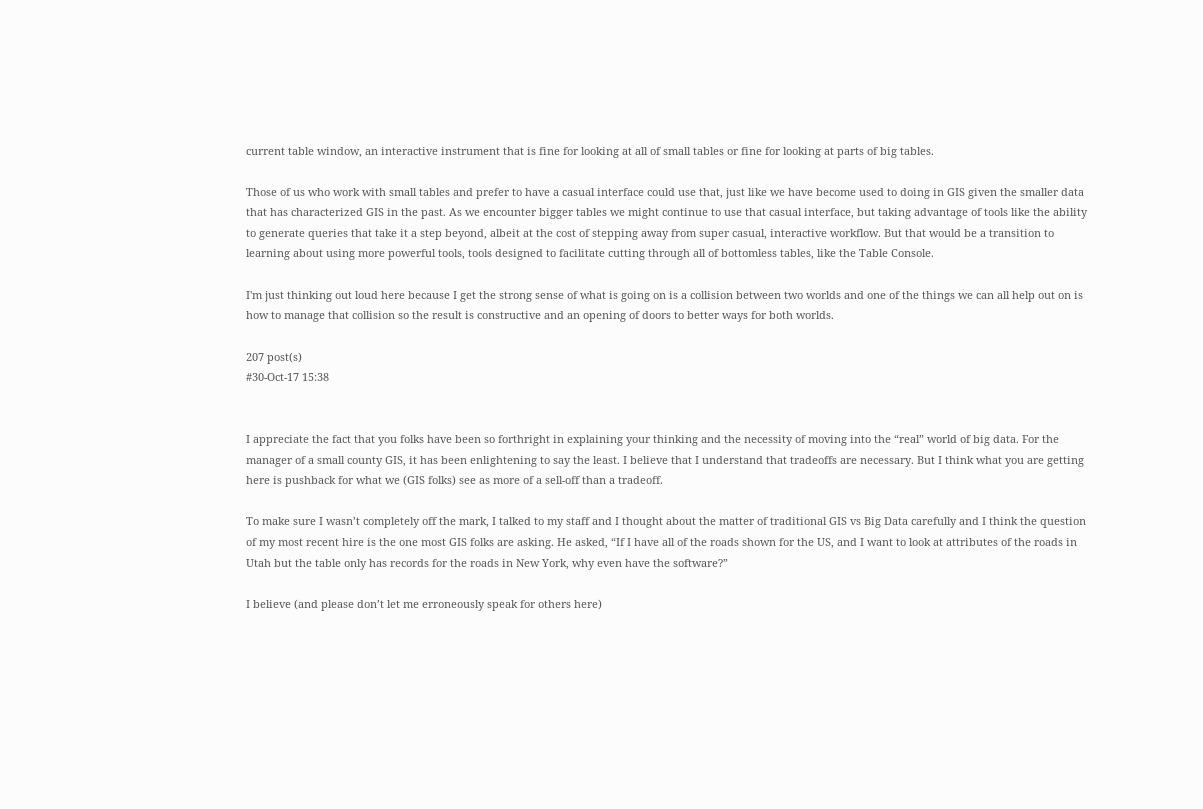current table window, an interactive instrument that is fine for looking at all of small tables or fine for looking at parts of big tables.

Those of us who work with small tables and prefer to have a casual interface could use that, just like we have become used to doing in GIS given the smaller data that has characterized GIS in the past. As we encounter bigger tables we might continue to use that casual interface, but taking advantage of tools like the ability to generate queries that take it a step beyond, albeit at the cost of stepping away from super casual, interactive workflow. But that would be a transition to learning about using more powerful tools, tools designed to facilitate cutting through all of bottomless tables, like the Table Console.

I'm just thinking out loud here because I get the strong sense of what is going on is a collision between two worlds and one of the things we can all help out on is how to manage that collision so the result is constructive and an opening of doors to better ways for both worlds.

207 post(s)
#30-Oct-17 15:38


I appreciate the fact that you folks have been so forthright in explaining your thinking and the necessity of moving into the “real” world of big data. For the manager of a small county GIS, it has been enlightening to say the least. I believe that I understand that tradeoffs are necessary. But I think what you are getting here is pushback for what we (GIS folks) see as more of a sell-off than a tradeoff.

To make sure I wasn’t completely off the mark, I talked to my staff and I thought about the matter of traditional GIS vs Big Data carefully and I think the question of my most recent hire is the one most GIS folks are asking. He asked, “If I have all of the roads shown for the US, and I want to look at attributes of the roads in Utah but the table only has records for the roads in New York, why even have the software?”

I believe (and please don’t let me erroneously speak for others here)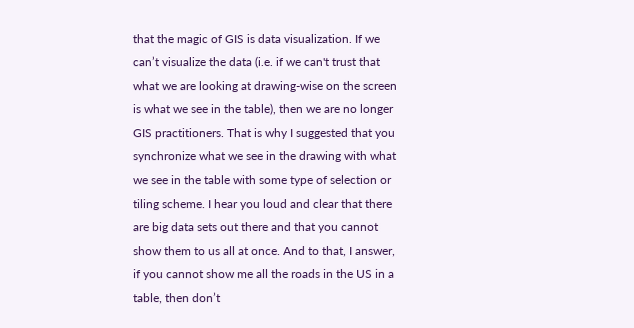that the magic of GIS is data visualization. If we can’t visualize the data (i.e. if we can't trust that what we are looking at drawing-wise on the screen is what we see in the table), then we are no longer GIS practitioners. That is why I suggested that you synchronize what we see in the drawing with what we see in the table with some type of selection or tiling scheme. I hear you loud and clear that there are big data sets out there and that you cannot show them to us all at once. And to that, I answer, if you cannot show me all the roads in the US in a table, then don’t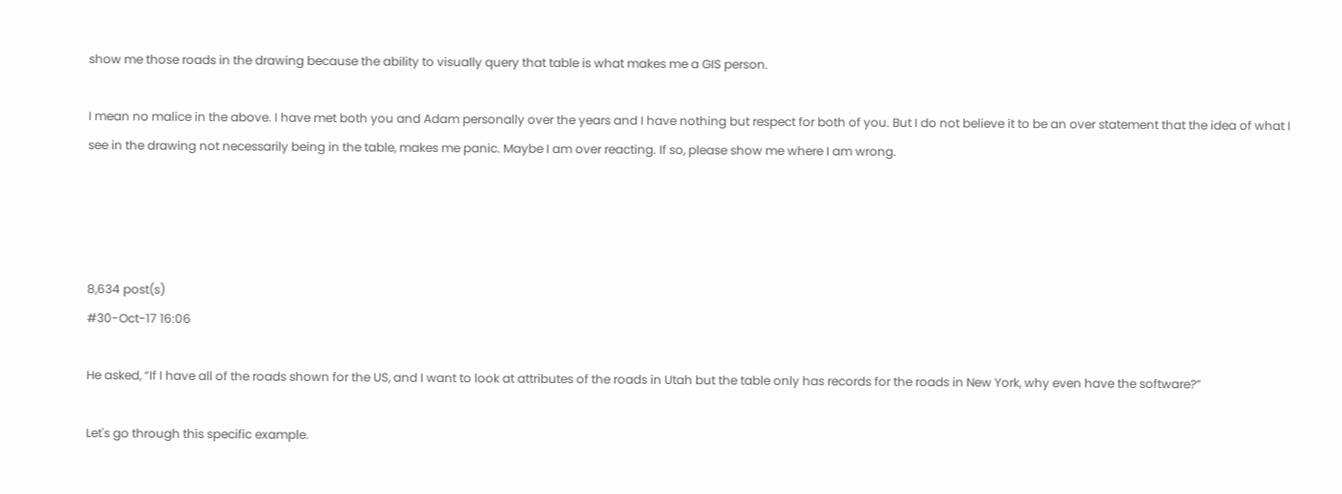show me those roads in the drawing because the ability to visually query that table is what makes me a GIS person.

I mean no malice in the above. I have met both you and Adam personally over the years and I have nothing but respect for both of you. But I do not believe it to be an over statement that the idea of what I see in the drawing not necessarily being in the table, makes me panic. Maybe I am over reacting. If so, please show me where I am wrong.




8,634 post(s)
#30-Oct-17 16:06

He asked, “If I have all of the roads shown for the US, and I want to look at attributes of the roads in Utah but the table only has records for the roads in New York, why even have the software?”

Let's go through this specific example.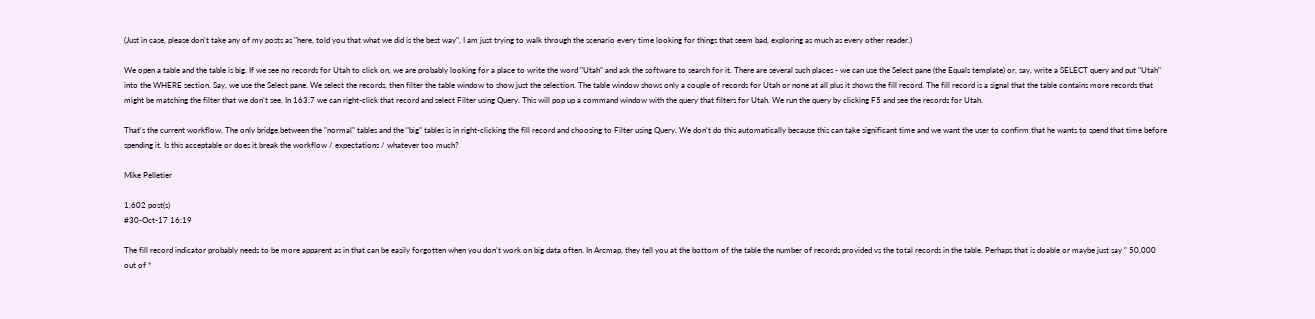(Just in case, please don't take any of my posts as "here, told you that what we did is the best way", I am just trying to walk through the scenario every time looking for things that seem bad, exploring as much as every other reader.)

We open a table and the table is big. If we see no records for Utah to click on, we are probably looking for a place to write the word "Utah" and ask the software to search for it. There are several such places - we can use the Select pane (the Equals template) or, say, write a SELECT query and put "Utah" into the WHERE section. Say, we use the Select pane. We select the records, then filter the table window to show just the selection. The table window shows only a couple of records for Utah or none at all plus it shows the fill record. The fill record is a signal that the table contains more records that might be matching the filter that we don't see. In 163.7 we can right-click that record and select Filter using Query. This will pop up a command window with the query that filters for Utah. We run the query by clicking F5 and see the records for Utah.

That's the current workflow. The only bridge between the "normal" tables and the "big" tables is in right-clicking the fill record and choosing to Filter using Query. We don't do this automatically because this can take significant time and we want the user to confirm that he wants to spend that time before spending it. Is this acceptable or does it break the workflow / expectations / whatever too much?

Mike Pelletier

1,602 post(s)
#30-Oct-17 16:19

The fill record indicator probably needs to be more apparent as in that can be easily forgotten when you don't work on big data often. In Arcmap, they tell you at the bottom of the table the number of records provided vs the total records in the table. Perhaps that is doable or maybe just say " 50,000 out of *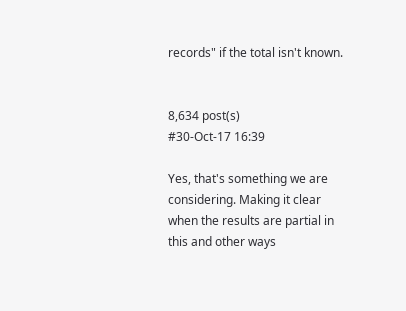records" if the total isn't known.


8,634 post(s)
#30-Oct-17 16:39

Yes, that's something we are considering. Making it clear when the results are partial in this and other ways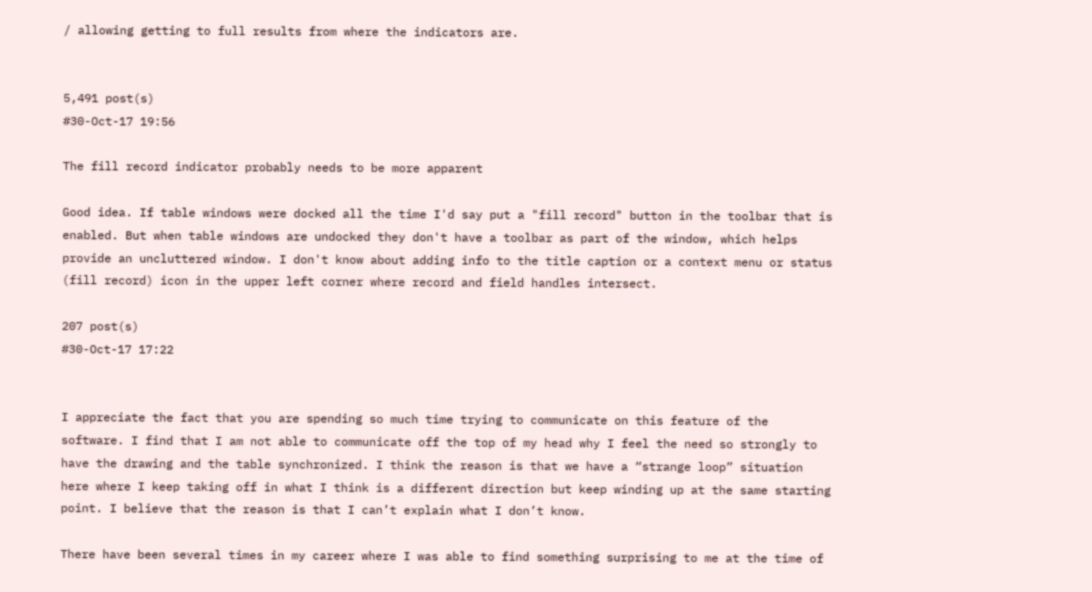/ allowing getting to full results from where the indicators are.


5,491 post(s)
#30-Oct-17 19:56

The fill record indicator probably needs to be more apparent

Good idea. If table windows were docked all the time I'd say put a "fill record" button in the toolbar that is enabled. But when table windows are undocked they don't have a toolbar as part of the window, which helps provide an uncluttered window. I don't know about adding info to the title caption or a context menu or status (fill record) icon in the upper left corner where record and field handles intersect.

207 post(s)
#30-Oct-17 17:22


I appreciate the fact that you are spending so much time trying to communicate on this feature of the software. I find that I am not able to communicate off the top of my head why I feel the need so strongly to have the drawing and the table synchronized. I think the reason is that we have a “strange loop” situation here where I keep taking off in what I think is a different direction but keep winding up at the same starting point. I believe that the reason is that I can’t explain what I don’t know.

There have been several times in my career where I was able to find something surprising to me at the time of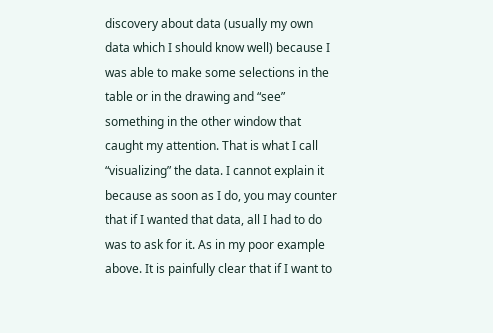discovery about data (usually my own data which I should know well) because I was able to make some selections in the table or in the drawing and “see” something in the other window that caught my attention. That is what I call “visualizing” the data. I cannot explain it because as soon as I do, you may counter that if I wanted that data, all I had to do was to ask for it. As in my poor example above. It is painfully clear that if I want to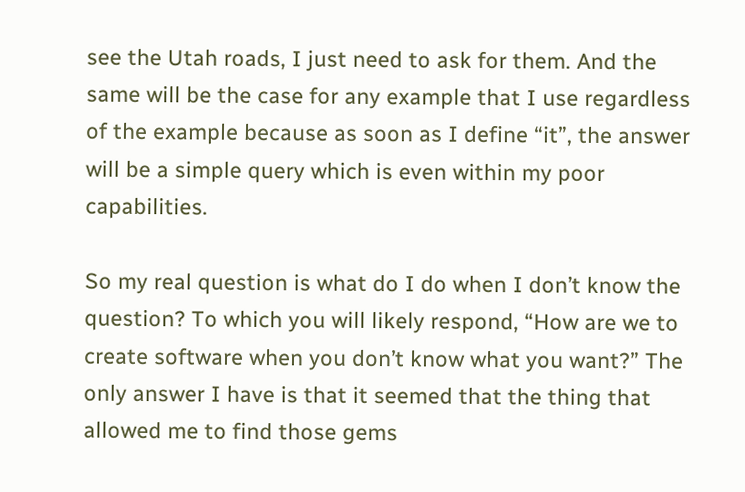see the Utah roads, I just need to ask for them. And the same will be the case for any example that I use regardless of the example because as soon as I define “it”, the answer will be a simple query which is even within my poor capabilities.

So my real question is what do I do when I don’t know the question? To which you will likely respond, “How are we to create software when you don’t know what you want?” The only answer I have is that it seemed that the thing that allowed me to find those gems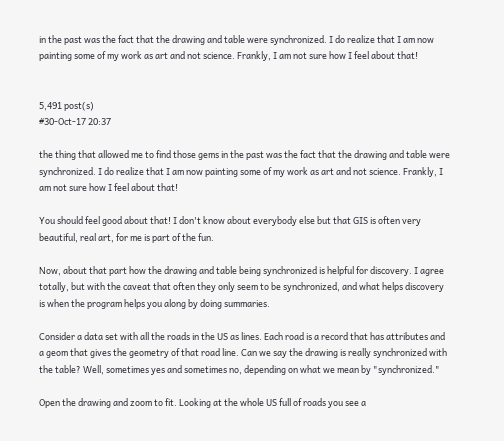in the past was the fact that the drawing and table were synchronized. I do realize that I am now painting some of my work as art and not science. Frankly, I am not sure how I feel about that!


5,491 post(s)
#30-Oct-17 20:37

the thing that allowed me to find those gems in the past was the fact that the drawing and table were synchronized. I do realize that I am now painting some of my work as art and not science. Frankly, I am not sure how I feel about that!

You should feel good about that! I don't know about everybody else but that GIS is often very beautiful, real art, for me is part of the fun.

Now, about that part how the drawing and table being synchronized is helpful for discovery. I agree totally, but with the caveat that often they only seem to be synchronized, and what helps discovery is when the program helps you along by doing summaries.

Consider a data set with all the roads in the US as lines. Each road is a record that has attributes and a geom that gives the geometry of that road line. Can we say the drawing is really synchronized with the table? Well, sometimes yes and sometimes no, depending on what we mean by "synchronized."

Open the drawing and zoom to fit. Looking at the whole US full of roads you see a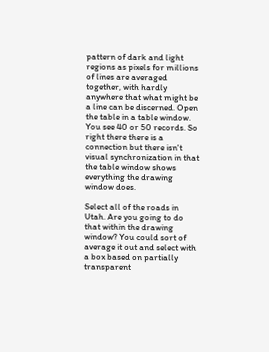pattern of dark and light regions as pixels for millions of lines are averaged together, with hardly anywhere that what might be a line can be discerned. Open the table in a table window. You see 40 or 50 records. So right there there is a connection but there isn't visual synchronization in that the table window shows everything the drawing window does.

Select all of the roads in Utah. Are you going to do that within the drawing window? You could sort of average it out and select with a box based on partially transparent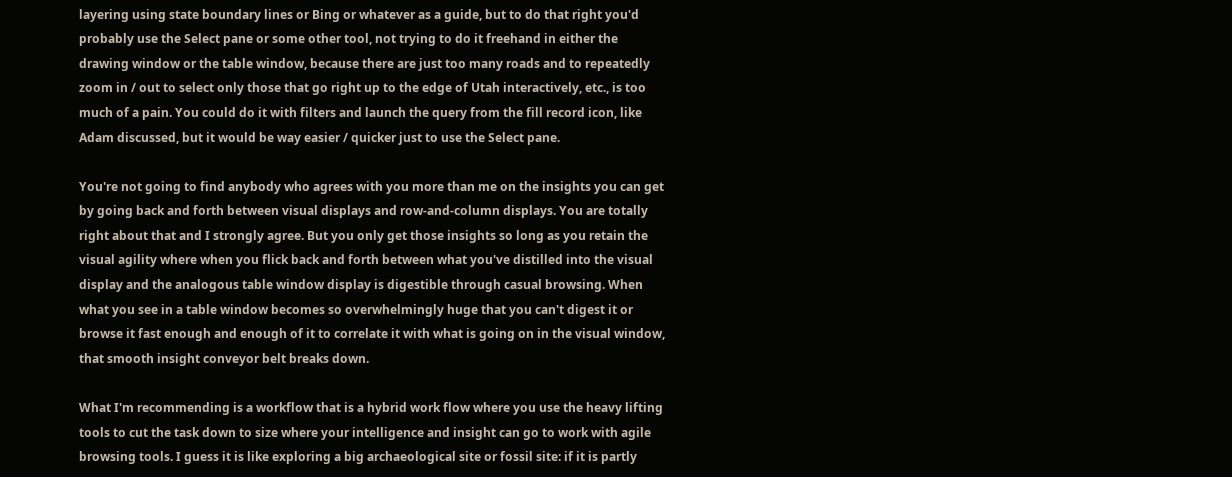layering using state boundary lines or Bing or whatever as a guide, but to do that right you'd probably use the Select pane or some other tool, not trying to do it freehand in either the drawing window or the table window, because there are just too many roads and to repeatedly zoom in / out to select only those that go right up to the edge of Utah interactively, etc., is too much of a pain. You could do it with filters and launch the query from the fill record icon, like Adam discussed, but it would be way easier / quicker just to use the Select pane.

You're not going to find anybody who agrees with you more than me on the insights you can get by going back and forth between visual displays and row-and-column displays. You are totally right about that and I strongly agree. But you only get those insights so long as you retain the visual agility where when you flick back and forth between what you've distilled into the visual display and the analogous table window display is digestible through casual browsing. When what you see in a table window becomes so overwhelmingly huge that you can't digest it or browse it fast enough and enough of it to correlate it with what is going on in the visual window, that smooth insight conveyor belt breaks down.

What I'm recommending is a workflow that is a hybrid work flow where you use the heavy lifting tools to cut the task down to size where your intelligence and insight can go to work with agile browsing tools. I guess it is like exploring a big archaeological site or fossil site: if it is partly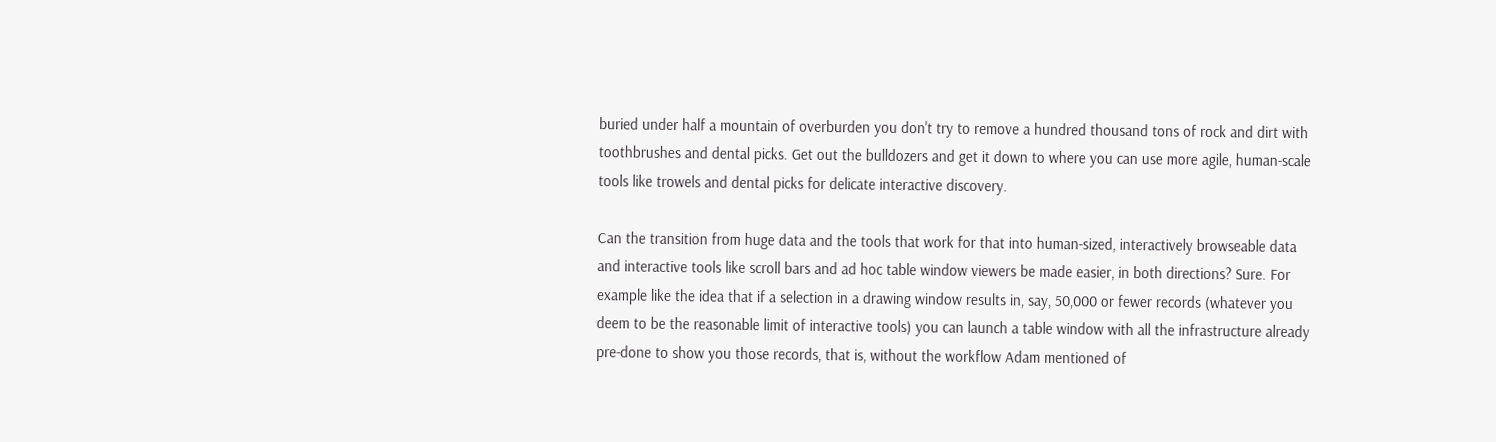buried under half a mountain of overburden you don't try to remove a hundred thousand tons of rock and dirt with toothbrushes and dental picks. Get out the bulldozers and get it down to where you can use more agile, human-scale tools like trowels and dental picks for delicate interactive discovery.

Can the transition from huge data and the tools that work for that into human-sized, interactively browseable data and interactive tools like scroll bars and ad hoc table window viewers be made easier, in both directions? Sure. For example like the idea that if a selection in a drawing window results in, say, 50,000 or fewer records (whatever you deem to be the reasonable limit of interactive tools) you can launch a table window with all the infrastructure already pre-done to show you those records, that is, without the workflow Adam mentioned of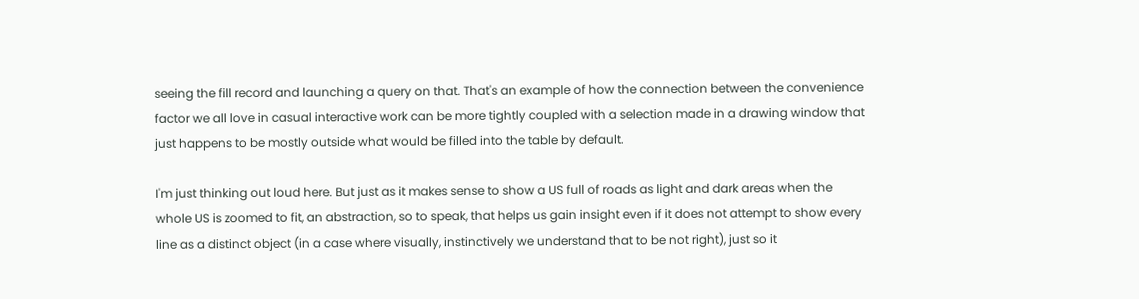seeing the fill record and launching a query on that. That's an example of how the connection between the convenience factor we all love in casual interactive work can be more tightly coupled with a selection made in a drawing window that just happens to be mostly outside what would be filled into the table by default.

I'm just thinking out loud here. But just as it makes sense to show a US full of roads as light and dark areas when the whole US is zoomed to fit, an abstraction, so to speak, that helps us gain insight even if it does not attempt to show every line as a distinct object (in a case where visually, instinctively we understand that to be not right), just so it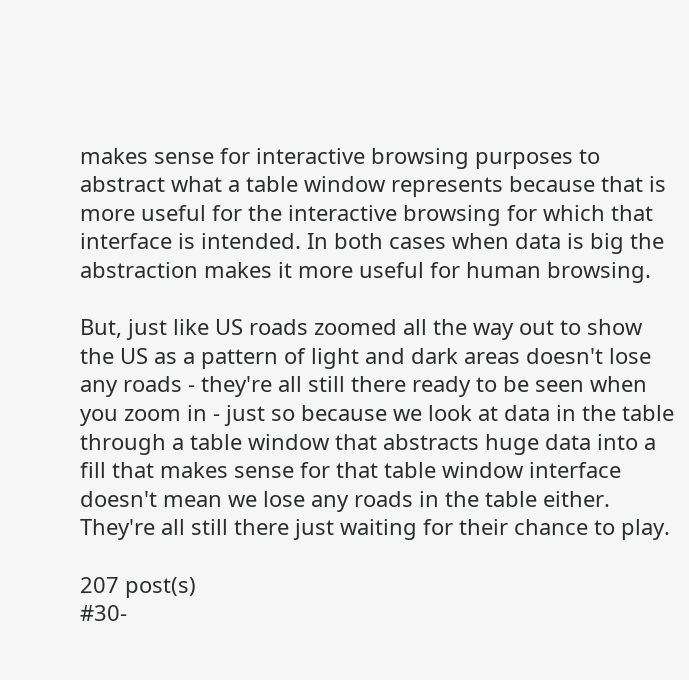makes sense for interactive browsing purposes to abstract what a table window represents because that is more useful for the interactive browsing for which that interface is intended. In both cases when data is big the abstraction makes it more useful for human browsing.

But, just like US roads zoomed all the way out to show the US as a pattern of light and dark areas doesn't lose any roads - they're all still there ready to be seen when you zoom in - just so because we look at data in the table through a table window that abstracts huge data into a fill that makes sense for that table window interface doesn't mean we lose any roads in the table either. They're all still there just waiting for their chance to play.

207 post(s)
#30-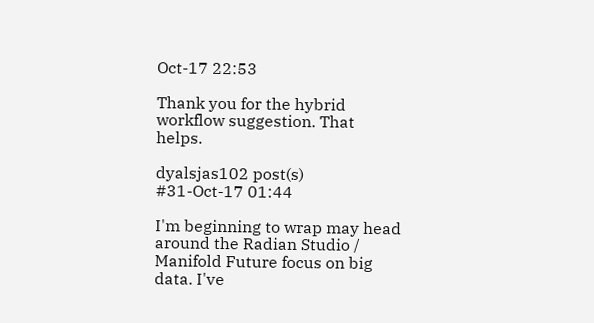Oct-17 22:53

Thank you for the hybrid workflow suggestion. That helps.

dyalsjas102 post(s)
#31-Oct-17 01:44

I'm beginning to wrap may head around the Radian Studio / Manifold Future focus on big data. I've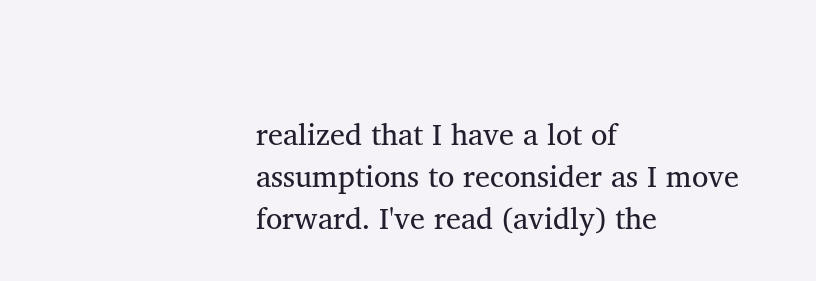realized that I have a lot of assumptions to reconsider as I move forward. I've read (avidly) the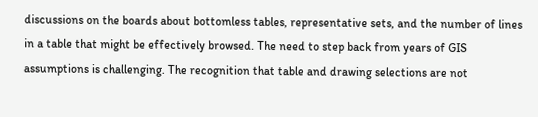discussions on the boards about bottomless tables, representative sets, and the number of lines in a table that might be effectively browsed. The need to step back from years of GIS assumptions is challenging. The recognition that table and drawing selections are not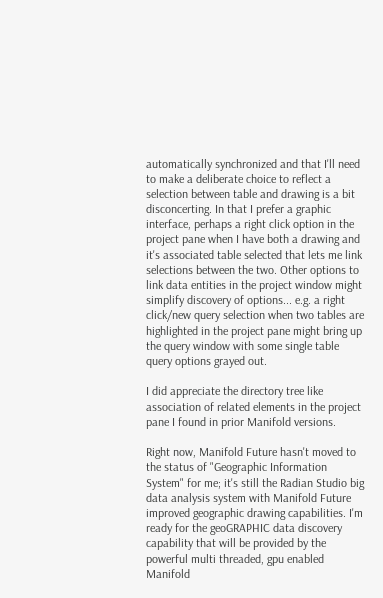automatically synchronized and that I'll need to make a deliberate choice to reflect a selection between table and drawing is a bit disconcerting. In that I prefer a graphic interface, perhaps a right click option in the project pane when I have both a drawing and it's associated table selected that lets me link selections between the two. Other options to link data entities in the project window might simplify discovery of options... e.g. a right click/new query selection when two tables are highlighted in the project pane might bring up the query window with some single table query options grayed out.

I did appreciate the directory tree like association of related elements in the project pane I found in prior Manifold versions.

Right now, Manifold Future hasn't moved to the status of "Geographic Information System" for me; it's still the Radian Studio big data analysis system with Manifold Future improved geographic drawing capabilities. I'm ready for the geoGRAPHIC data discovery capability that will be provided by the powerful multi threaded, gpu enabled Manifold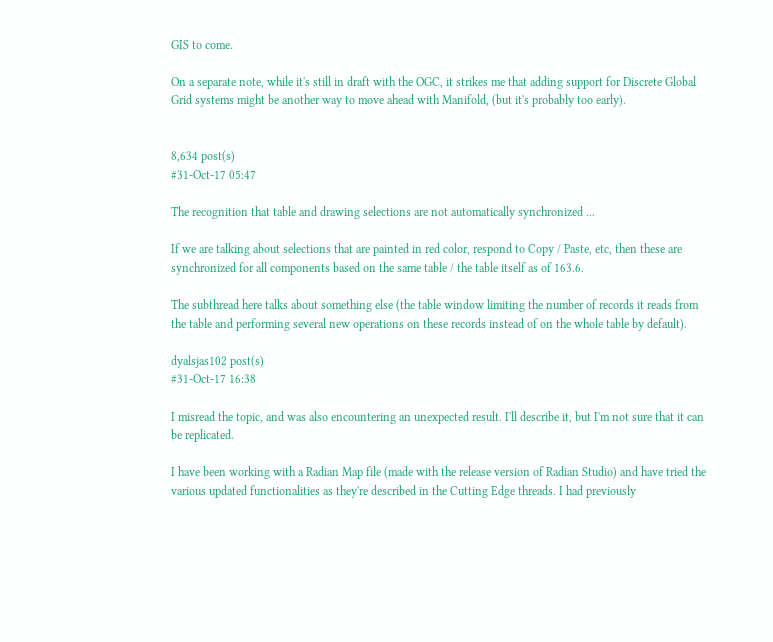GIS to come.

On a separate note, while it's still in draft with the OGC, it strikes me that adding support for Discrete Global Grid systems might be another way to move ahead with Manifold, (but it's probably too early).


8,634 post(s)
#31-Oct-17 05:47

The recognition that table and drawing selections are not automatically synchronized ...

If we are talking about selections that are painted in red color, respond to Copy / Paste, etc, then these are synchronized for all components based on the same table / the table itself as of 163.6.

The subthread here talks about something else (the table window limiting the number of records it reads from the table and performing several new operations on these records instead of on the whole table by default).

dyalsjas102 post(s)
#31-Oct-17 16:38

I misread the topic, and was also encountering an unexpected result. I'll describe it, but I'm not sure that it can be replicated.

I have been working with a Radian Map file (made with the release version of Radian Studio) and have tried the various updated functionalities as they're described in the Cutting Edge threads. I had previously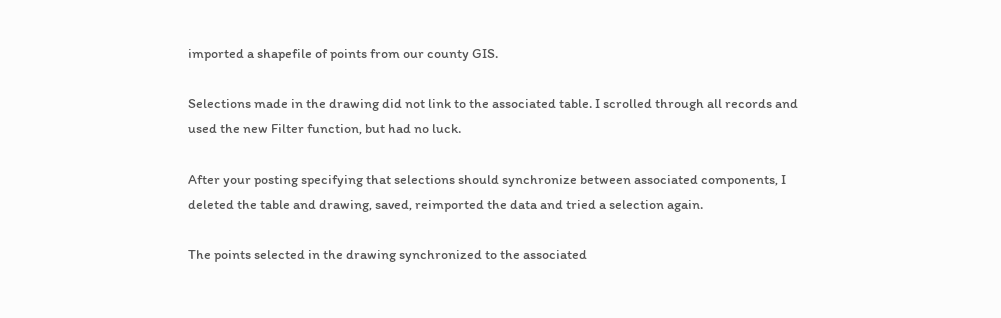imported a shapefile of points from our county GIS.

Selections made in the drawing did not link to the associated table. I scrolled through all records and used the new Filter function, but had no luck.

After your posting specifying that selections should synchronize between associated components, I deleted the table and drawing, saved, reimported the data and tried a selection again.

The points selected in the drawing synchronized to the associated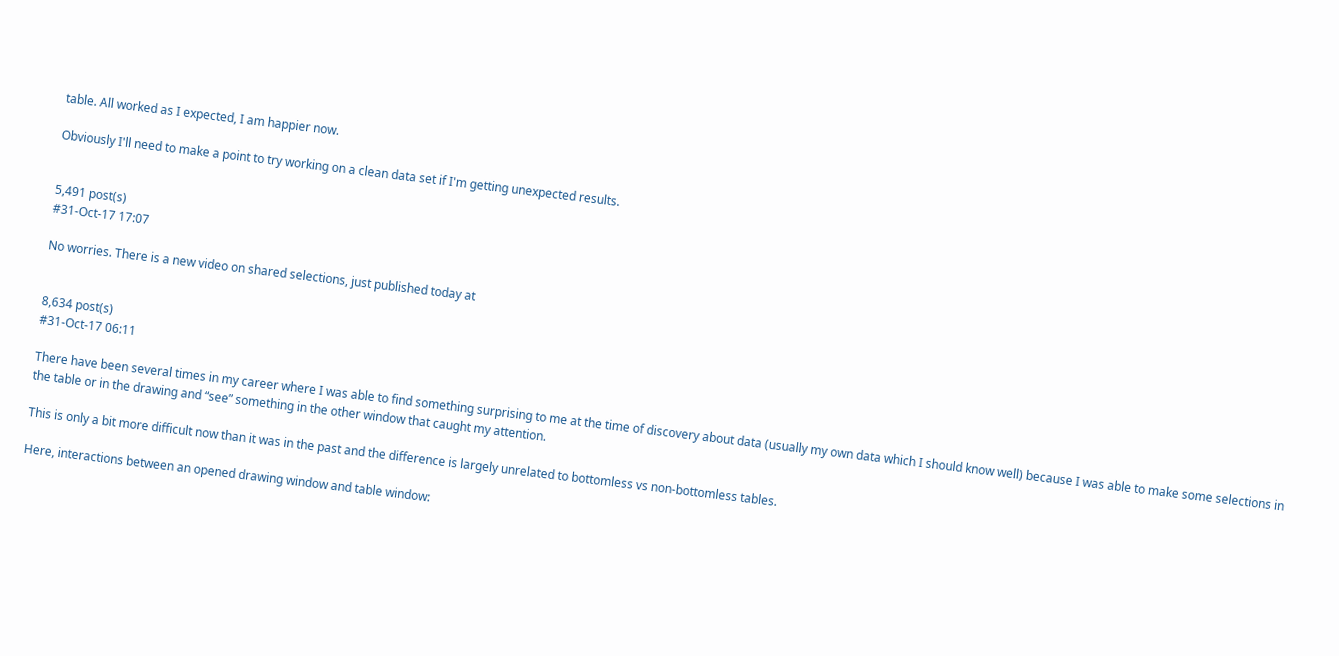table. All worked as I expected, I am happier now.

Obviously I'll need to make a point to try working on a clean data set if I'm getting unexpected results.


5,491 post(s)
#31-Oct-17 17:07

No worries. There is a new video on shared selections, just published today at


8,634 post(s)
#31-Oct-17 06:11

There have been several times in my career where I was able to find something surprising to me at the time of discovery about data (usually my own data which I should know well) because I was able to make some selections in the table or in the drawing and “see” something in the other window that caught my attention.

This is only a bit more difficult now than it was in the past and the difference is largely unrelated to bottomless vs non-bottomless tables.

Here, interactions between an opened drawing window and table window: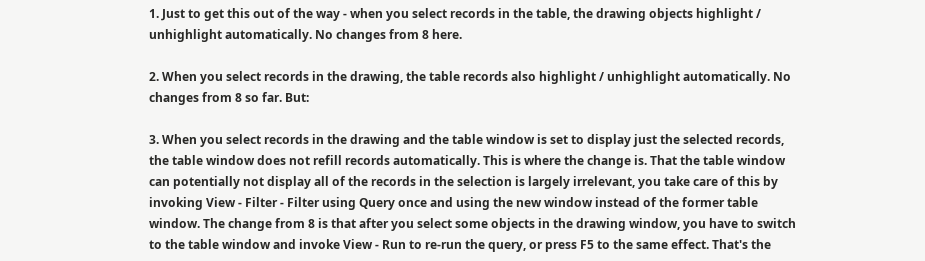1. Just to get this out of the way - when you select records in the table, the drawing objects highlight / unhighlight automatically. No changes from 8 here.

2. When you select records in the drawing, the table records also highlight / unhighlight automatically. No changes from 8 so far. But:

3. When you select records in the drawing and the table window is set to display just the selected records, the table window does not refill records automatically. This is where the change is. That the table window can potentially not display all of the records in the selection is largely irrelevant, you take care of this by invoking View - Filter - Filter using Query once and using the new window instead of the former table window. The change from 8 is that after you select some objects in the drawing window, you have to switch to the table window and invoke View - Run to re-run the query, or press F5 to the same effect. That's the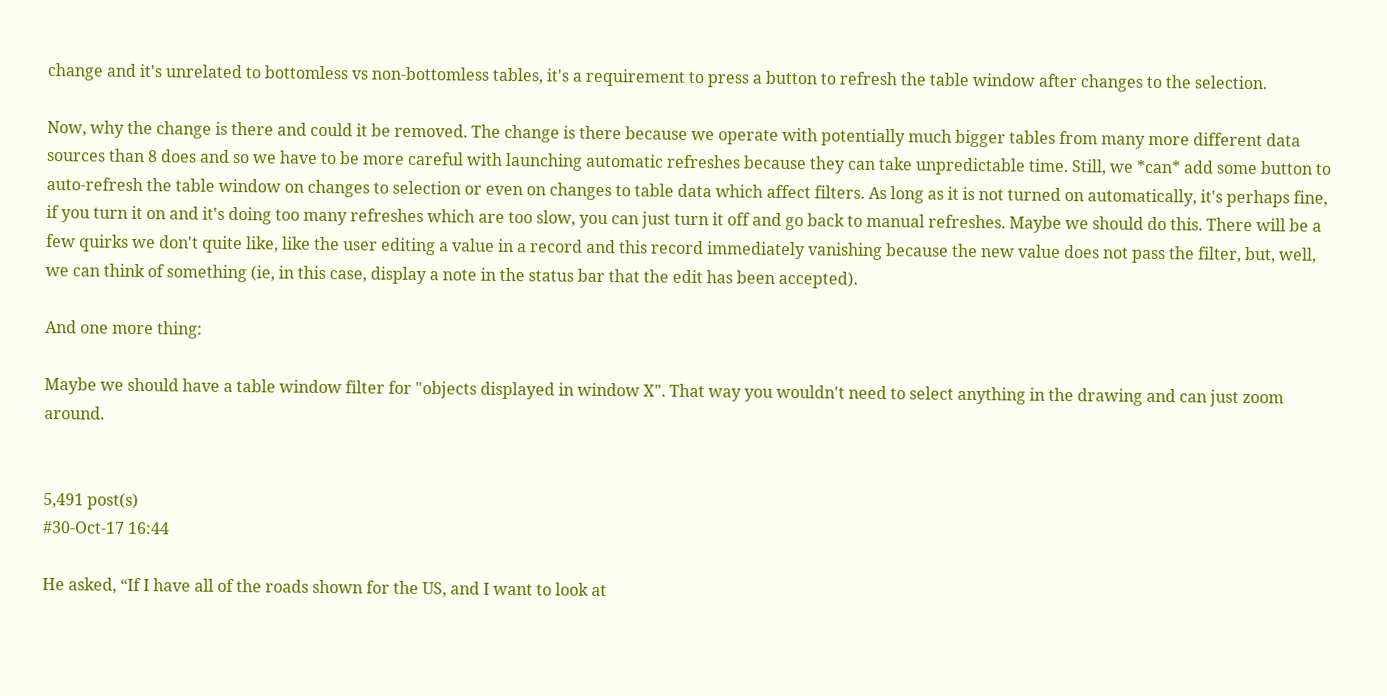change and it's unrelated to bottomless vs non-bottomless tables, it's a requirement to press a button to refresh the table window after changes to the selection.

Now, why the change is there and could it be removed. The change is there because we operate with potentially much bigger tables from many more different data sources than 8 does and so we have to be more careful with launching automatic refreshes because they can take unpredictable time. Still, we *can* add some button to auto-refresh the table window on changes to selection or even on changes to table data which affect filters. As long as it is not turned on automatically, it's perhaps fine, if you turn it on and it's doing too many refreshes which are too slow, you can just turn it off and go back to manual refreshes. Maybe we should do this. There will be a few quirks we don't quite like, like the user editing a value in a record and this record immediately vanishing because the new value does not pass the filter, but, well, we can think of something (ie, in this case, display a note in the status bar that the edit has been accepted).

And one more thing:

Maybe we should have a table window filter for "objects displayed in window X". That way you wouldn't need to select anything in the drawing and can just zoom around.


5,491 post(s)
#30-Oct-17 16:44

He asked, “If I have all of the roads shown for the US, and I want to look at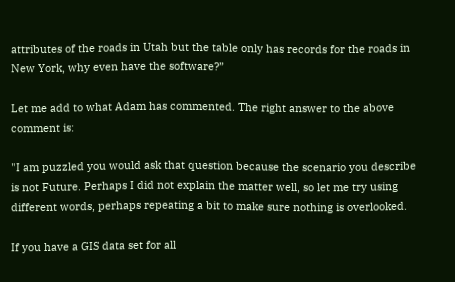attributes of the roads in Utah but the table only has records for the roads in New York, why even have the software?”

Let me add to what Adam has commented. The right answer to the above comment is:

"I am puzzled you would ask that question because the scenario you describe is not Future. Perhaps I did not explain the matter well, so let me try using different words, perhaps repeating a bit to make sure nothing is overlooked.

If you have a GIS data set for all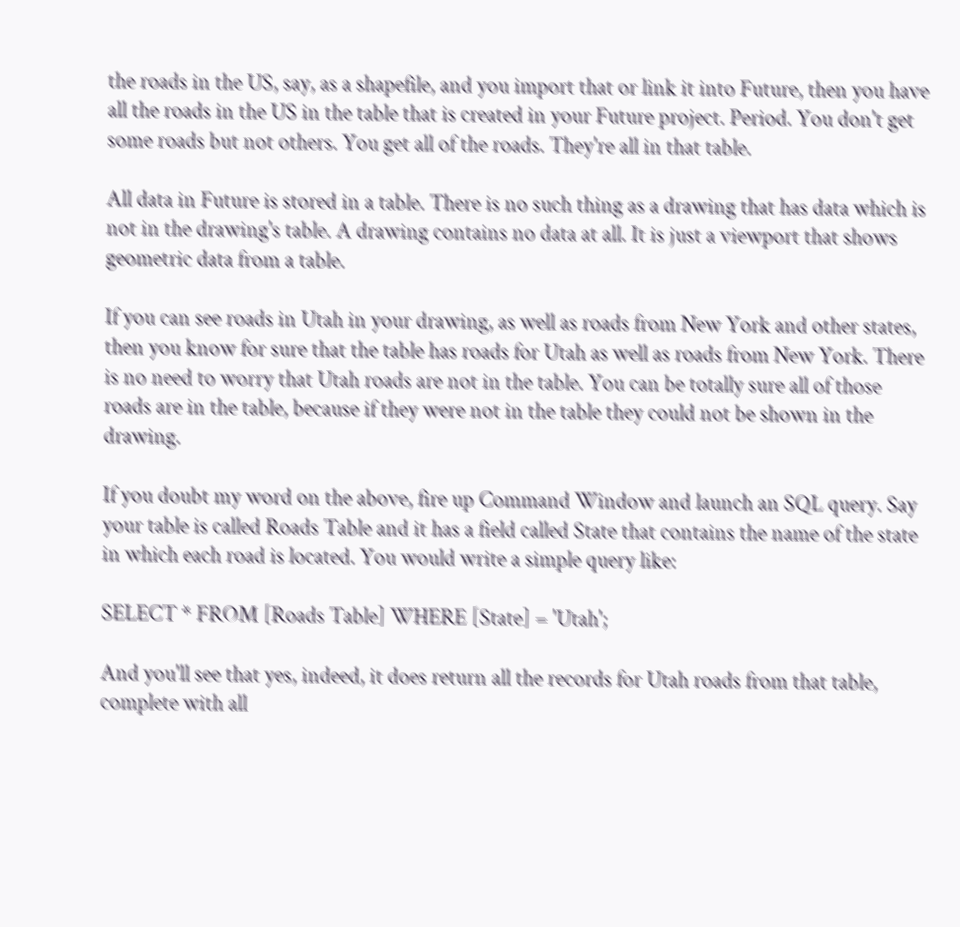the roads in the US, say, as a shapefile, and you import that or link it into Future, then you have all the roads in the US in the table that is created in your Future project. Period. You don't get some roads but not others. You get all of the roads. They're all in that table.

All data in Future is stored in a table. There is no such thing as a drawing that has data which is not in the drawing's table. A drawing contains no data at all. It is just a viewport that shows geometric data from a table.

If you can see roads in Utah in your drawing, as well as roads from New York and other states, then you know for sure that the table has roads for Utah as well as roads from New York. There is no need to worry that Utah roads are not in the table. You can be totally sure all of those roads are in the table, because if they were not in the table they could not be shown in the drawing.

If you doubt my word on the above, fire up Command Window and launch an SQL query. Say your table is called Roads Table and it has a field called State that contains the name of the state in which each road is located. You would write a simple query like:

SELECT * FROM [Roads Table] WHERE [State] = 'Utah';

And you'll see that yes, indeed, it does return all the records for Utah roads from that table, complete with all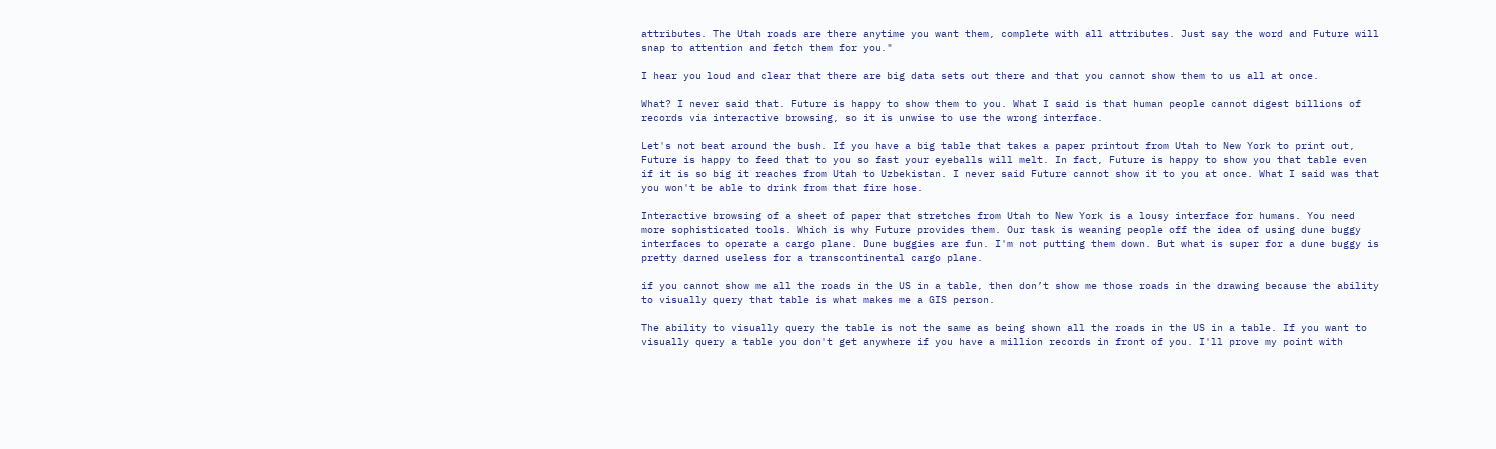attributes. The Utah roads are there anytime you want them, complete with all attributes. Just say the word and Future will snap to attention and fetch them for you."

I hear you loud and clear that there are big data sets out there and that you cannot show them to us all at once.

What? I never said that. Future is happy to show them to you. What I said is that human people cannot digest billions of records via interactive browsing, so it is unwise to use the wrong interface.

Let's not beat around the bush. If you have a big table that takes a paper printout from Utah to New York to print out, Future is happy to feed that to you so fast your eyeballs will melt. In fact, Future is happy to show you that table even if it is so big it reaches from Utah to Uzbekistan. I never said Future cannot show it to you at once. What I said was that you won't be able to drink from that fire hose.

Interactive browsing of a sheet of paper that stretches from Utah to New York is a lousy interface for humans. You need more sophisticated tools. Which is why Future provides them. Our task is weaning people off the idea of using dune buggy interfaces to operate a cargo plane. Dune buggies are fun. I'm not putting them down. But what is super for a dune buggy is pretty darned useless for a transcontinental cargo plane.

if you cannot show me all the roads in the US in a table, then don’t show me those roads in the drawing because the ability to visually query that table is what makes me a GIS person.

The ability to visually query the table is not the same as being shown all the roads in the US in a table. If you want to visually query a table you don't get anywhere if you have a million records in front of you. I'll prove my point with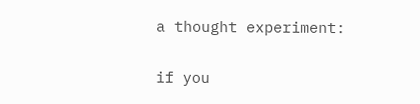a thought experiment:

if you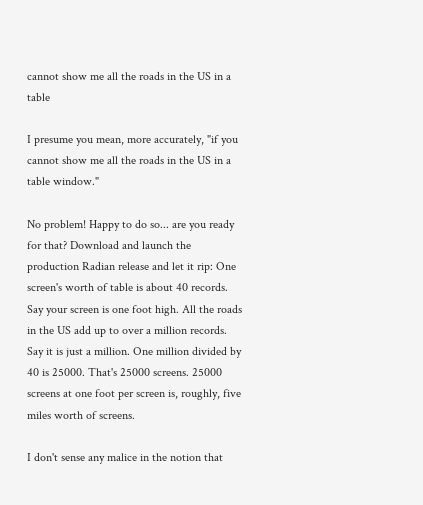cannot show me all the roads in the US in a table

I presume you mean, more accurately, "if you cannot show me all the roads in the US in a table window."

No problem! Happy to do so... are you ready for that? Download and launch the production Radian release and let it rip: One screen's worth of table is about 40 records. Say your screen is one foot high. All the roads in the US add up to over a million records. Say it is just a million. One million divided by 40 is 25000. That's 25000 screens. 25000 screens at one foot per screen is, roughly, five miles worth of screens.

I don't sense any malice in the notion that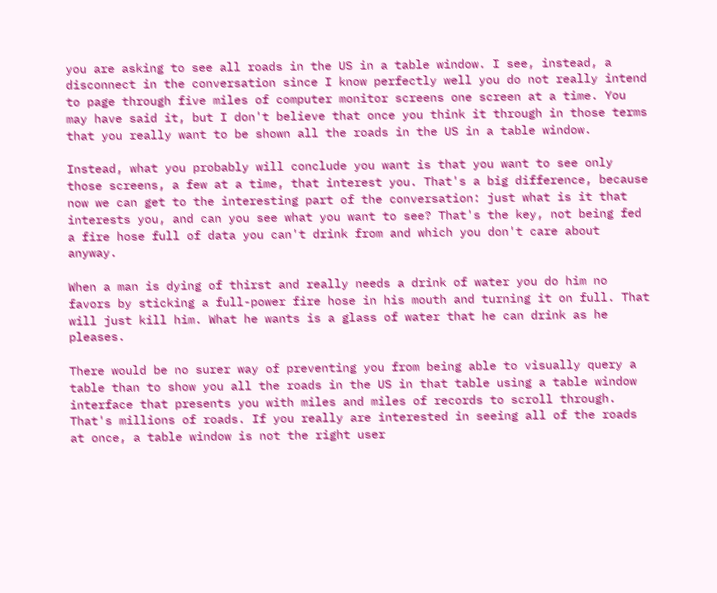you are asking to see all roads in the US in a table window. I see, instead, a disconnect in the conversation since I know perfectly well you do not really intend to page through five miles of computer monitor screens one screen at a time. You may have said it, but I don't believe that once you think it through in those terms that you really want to be shown all the roads in the US in a table window.

Instead, what you probably will conclude you want is that you want to see only those screens, a few at a time, that interest you. That's a big difference, because now we can get to the interesting part of the conversation: just what is it that interests you, and can you see what you want to see? That's the key, not being fed a fire hose full of data you can't drink from and which you don't care about anyway.

When a man is dying of thirst and really needs a drink of water you do him no favors by sticking a full-power fire hose in his mouth and turning it on full. That will just kill him. What he wants is a glass of water that he can drink as he pleases.

There would be no surer way of preventing you from being able to visually query a table than to show you all the roads in the US in that table using a table window interface that presents you with miles and miles of records to scroll through. That's millions of roads. If you really are interested in seeing all of the roads at once, a table window is not the right user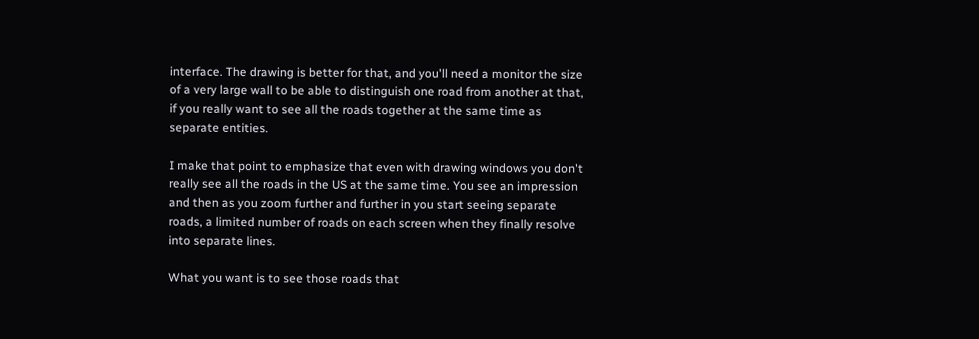interface. The drawing is better for that, and you'll need a monitor the size of a very large wall to be able to distinguish one road from another at that, if you really want to see all the roads together at the same time as separate entities.

I make that point to emphasize that even with drawing windows you don't really see all the roads in the US at the same time. You see an impression and then as you zoom further and further in you start seeing separate roads, a limited number of roads on each screen when they finally resolve into separate lines.

What you want is to see those roads that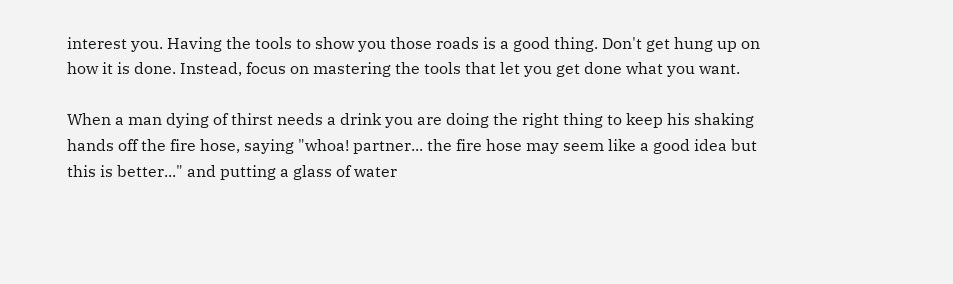interest you. Having the tools to show you those roads is a good thing. Don't get hung up on how it is done. Instead, focus on mastering the tools that let you get done what you want.

When a man dying of thirst needs a drink you are doing the right thing to keep his shaking hands off the fire hose, saying "whoa! partner... the fire hose may seem like a good idea but this is better..." and putting a glass of water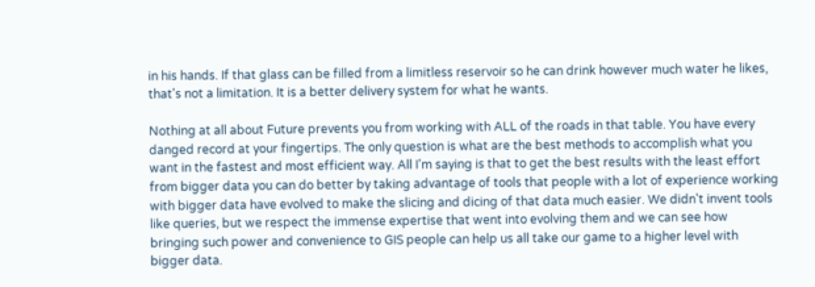in his hands. If that glass can be filled from a limitless reservoir so he can drink however much water he likes, that's not a limitation. It is a better delivery system for what he wants.

Nothing at all about Future prevents you from working with ALL of the roads in that table. You have every danged record at your fingertips. The only question is what are the best methods to accomplish what you want in the fastest and most efficient way. All I'm saying is that to get the best results with the least effort from bigger data you can do better by taking advantage of tools that people with a lot of experience working with bigger data have evolved to make the slicing and dicing of that data much easier. We didn't invent tools like queries, but we respect the immense expertise that went into evolving them and we can see how bringing such power and convenience to GIS people can help us all take our game to a higher level with bigger data.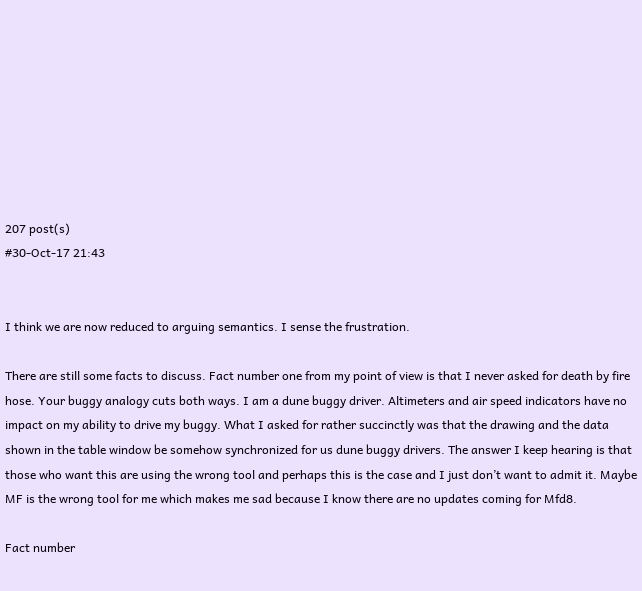207 post(s)
#30-Oct-17 21:43


I think we are now reduced to arguing semantics. I sense the frustration.

There are still some facts to discuss. Fact number one from my point of view is that I never asked for death by fire hose. Your buggy analogy cuts both ways. I am a dune buggy driver. Altimeters and air speed indicators have no impact on my ability to drive my buggy. What I asked for rather succinctly was that the drawing and the data shown in the table window be somehow synchronized for us dune buggy drivers. The answer I keep hearing is that those who want this are using the wrong tool and perhaps this is the case and I just don’t want to admit it. Maybe MF is the wrong tool for me which makes me sad because I know there are no updates coming for Mfd8.

Fact number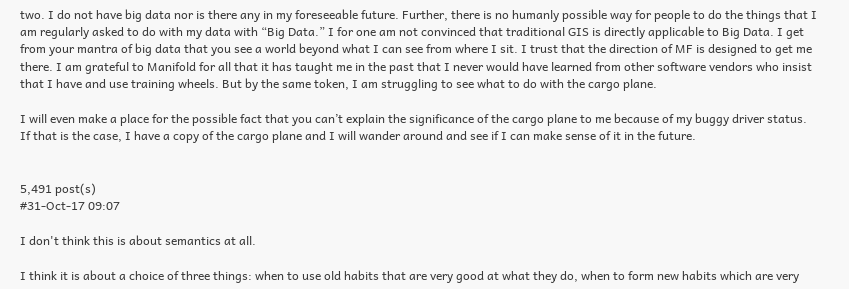two. I do not have big data nor is there any in my foreseeable future. Further, there is no humanly possible way for people to do the things that I am regularly asked to do with my data with “Big Data.” I for one am not convinced that traditional GIS is directly applicable to Big Data. I get from your mantra of big data that you see a world beyond what I can see from where I sit. I trust that the direction of MF is designed to get me there. I am grateful to Manifold for all that it has taught me in the past that I never would have learned from other software vendors who insist that I have and use training wheels. But by the same token, I am struggling to see what to do with the cargo plane.

I will even make a place for the possible fact that you can’t explain the significance of the cargo plane to me because of my buggy driver status. If that is the case, I have a copy of the cargo plane and I will wander around and see if I can make sense of it in the future.


5,491 post(s)
#31-Oct-17 09:07

I don't think this is about semantics at all.

I think it is about a choice of three things: when to use old habits that are very good at what they do, when to form new habits which are very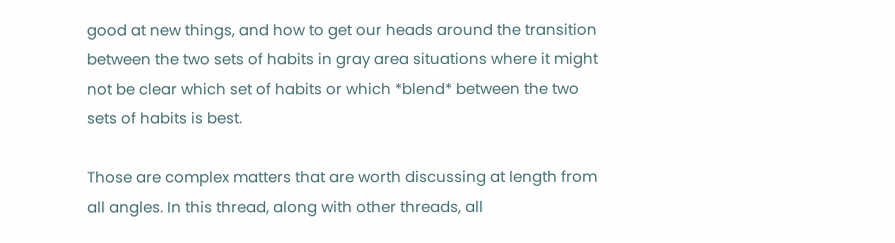good at new things, and how to get our heads around the transition between the two sets of habits in gray area situations where it might not be clear which set of habits or which *blend* between the two sets of habits is best.

Those are complex matters that are worth discussing at length from all angles. In this thread, along with other threads, all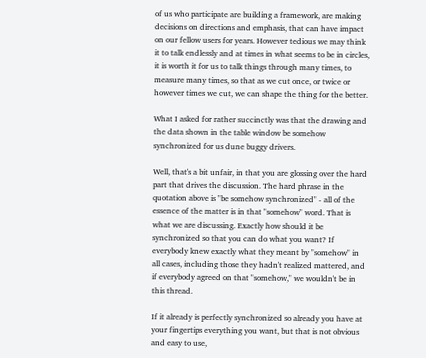of us who participate are building a framework, are making decisions on directions and emphasis, that can have impact on our fellow users for years. However tedious we may think it to talk endlessly and at times in what seems to be in circles, it is worth it for us to talk things through many times, to measure many times, so that as we cut once, or twice or however times we cut, we can shape the thing for the better.

What I asked for rather succinctly was that the drawing and the data shown in the table window be somehow synchronized for us dune buggy drivers.

Well, that's a bit unfair, in that you are glossing over the hard part that drives the discussion. The hard phrase in the quotation above is "be somehow synchronized" - all of the essence of the matter is in that "somehow" word. That is what we are discussing. Exactly how should it be synchronized so that you can do what you want? If everybody knew exactly what they meant by "somehow" in all cases, including those they hadn't realized mattered, and if everybody agreed on that "somehow," we wouldn't be in this thread.

If it already is perfectly synchronized so already you have at your fingertips everything you want, but that is not obvious and easy to use,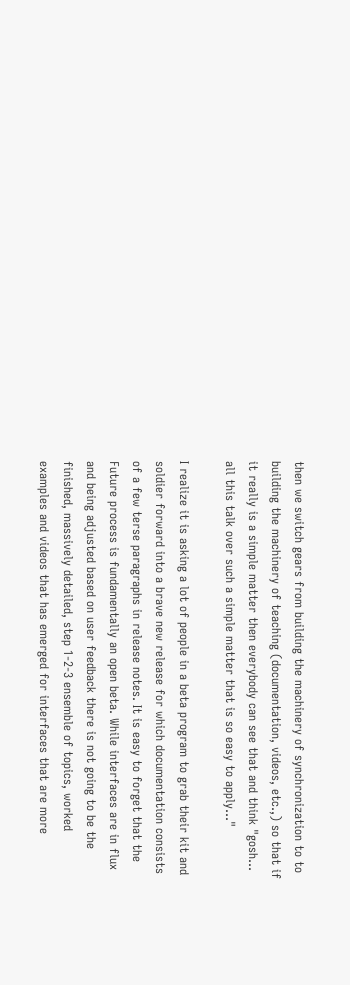then we switch gears from building the machinery of synchronization to to building the machinery of teaching (documentation, videos, etc.,) so that if it really is a simple matter then everybody can see that and think "gosh... all this talk over such a simple matter that is so easy to apply..."

I realize it is asking a lot of people in a beta program to grab their kit and soldier forward into a brave new release for which documentation consists of a few terse paragraphs in release notes. It is easy to forget that the Future process is fundamentally an open beta. While interfaces are in flux and being adjusted based on user feedback there is not going to be the finished, massively detailed, step 1-2-3 ensemble of topics, worked examples and videos that has emerged for interfaces that are more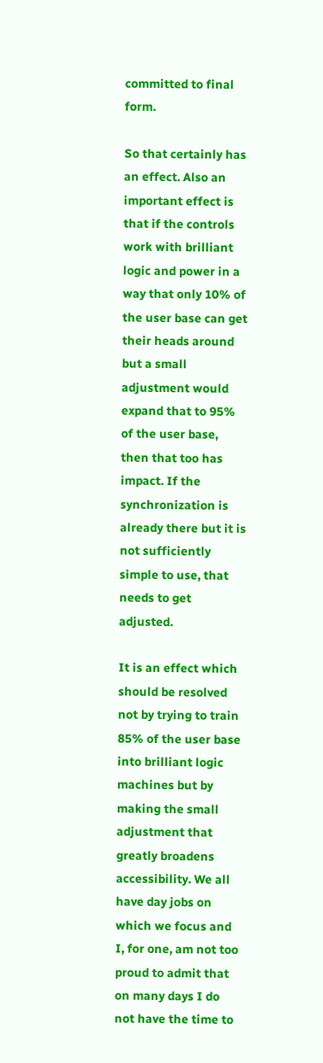committed to final form.

So that certainly has an effect. Also an important effect is that if the controls work with brilliant logic and power in a way that only 10% of the user base can get their heads around but a small adjustment would expand that to 95% of the user base, then that too has impact. If the synchronization is already there but it is not sufficiently simple to use, that needs to get adjusted.

It is an effect which should be resolved not by trying to train 85% of the user base into brilliant logic machines but by making the small adjustment that greatly broadens accessibility. We all have day jobs on which we focus and I, for one, am not too proud to admit that on many days I do not have the time to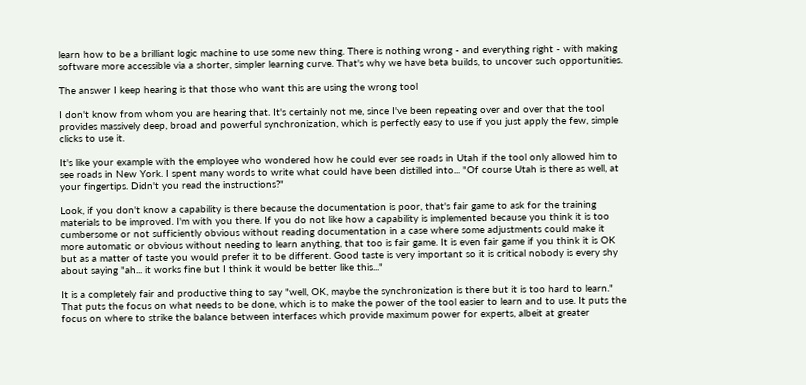learn how to be a brilliant logic machine to use some new thing. There is nothing wrong - and everything right - with making software more accessible via a shorter, simpler learning curve. That's why we have beta builds, to uncover such opportunities.

The answer I keep hearing is that those who want this are using the wrong tool

I don't know from whom you are hearing that. It's certainly not me, since I've been repeating over and over that the tool provides massively deep, broad and powerful synchronization, which is perfectly easy to use if you just apply the few, simple clicks to use it.

It's like your example with the employee who wondered how he could ever see roads in Utah if the tool only allowed him to see roads in New York. I spent many words to write what could have been distilled into... "Of course Utah is there as well, at your fingertips. Didn't you read the instructions?"

Look, if you don't know a capability is there because the documentation is poor, that's fair game to ask for the training materials to be improved. I'm with you there. If you do not like how a capability is implemented because you think it is too cumbersome or not sufficiently obvious without reading documentation in a case where some adjustments could make it more automatic or obvious without needing to learn anything, that too is fair game. It is even fair game if you think it is OK but as a matter of taste you would prefer it to be different. Good taste is very important so it is critical nobody is every shy about saying "ah... it works fine but I think it would be better like this..."

It is a completely fair and productive thing to say "well, OK, maybe the synchronization is there but it is too hard to learn." That puts the focus on what needs to be done, which is to make the power of the tool easier to learn and to use. It puts the focus on where to strike the balance between interfaces which provide maximum power for experts, albeit at greater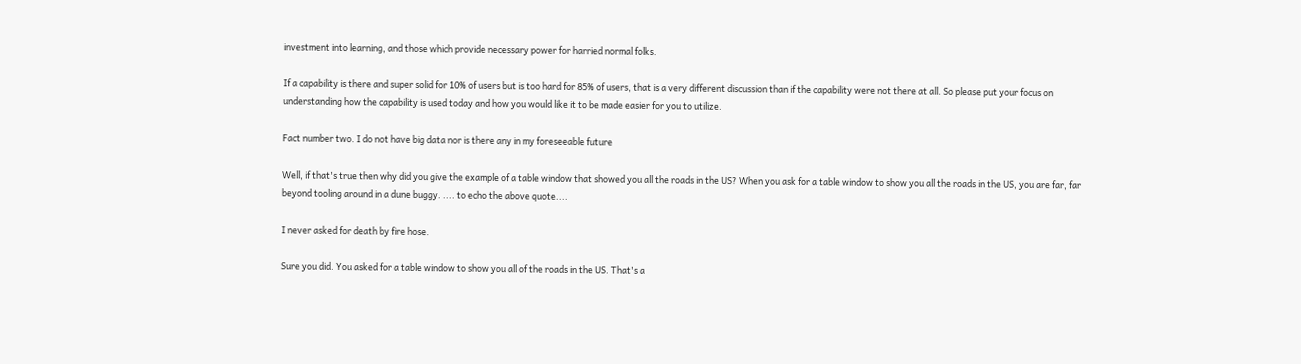investment into learning, and those which provide necessary power for harried normal folks.

If a capability is there and super solid for 10% of users but is too hard for 85% of users, that is a very different discussion than if the capability were not there at all. So please put your focus on understanding how the capability is used today and how you would like it to be made easier for you to utilize.

Fact number two. I do not have big data nor is there any in my foreseeable future

Well, if that's true then why did you give the example of a table window that showed you all the roads in the US? When you ask for a table window to show you all the roads in the US, you are far, far beyond tooling around in a dune buggy. .... to echo the above quote....

I never asked for death by fire hose.

Sure you did. You asked for a table window to show you all of the roads in the US. That's a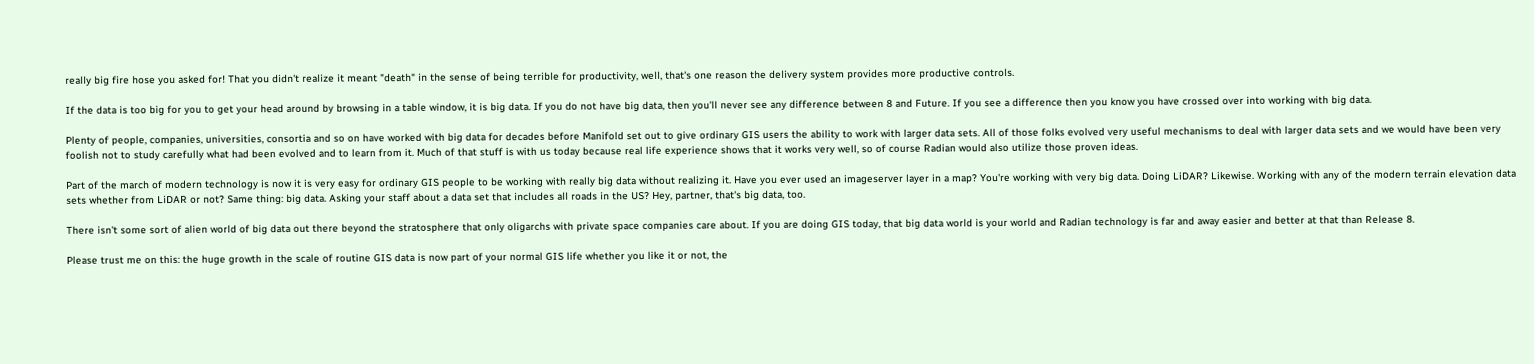really big fire hose you asked for! That you didn't realize it meant "death" in the sense of being terrible for productivity, well, that's one reason the delivery system provides more productive controls.

If the data is too big for you to get your head around by browsing in a table window, it is big data. If you do not have big data, then you'll never see any difference between 8 and Future. If you see a difference then you know you have crossed over into working with big data.

Plenty of people, companies, universities, consortia and so on have worked with big data for decades before Manifold set out to give ordinary GIS users the ability to work with larger data sets. All of those folks evolved very useful mechanisms to deal with larger data sets and we would have been very foolish not to study carefully what had been evolved and to learn from it. Much of that stuff is with us today because real life experience shows that it works very well, so of course Radian would also utilize those proven ideas.

Part of the march of modern technology is now it is very easy for ordinary GIS people to be working with really big data without realizing it. Have you ever used an imageserver layer in a map? You're working with very big data. Doing LiDAR? Likewise. Working with any of the modern terrain elevation data sets whether from LiDAR or not? Same thing: big data. Asking your staff about a data set that includes all roads in the US? Hey, partner, that's big data, too.

There isn't some sort of alien world of big data out there beyond the stratosphere that only oligarchs with private space companies care about. If you are doing GIS today, that big data world is your world and Radian technology is far and away easier and better at that than Release 8.

Please trust me on this: the huge growth in the scale of routine GIS data is now part of your normal GIS life whether you like it or not, the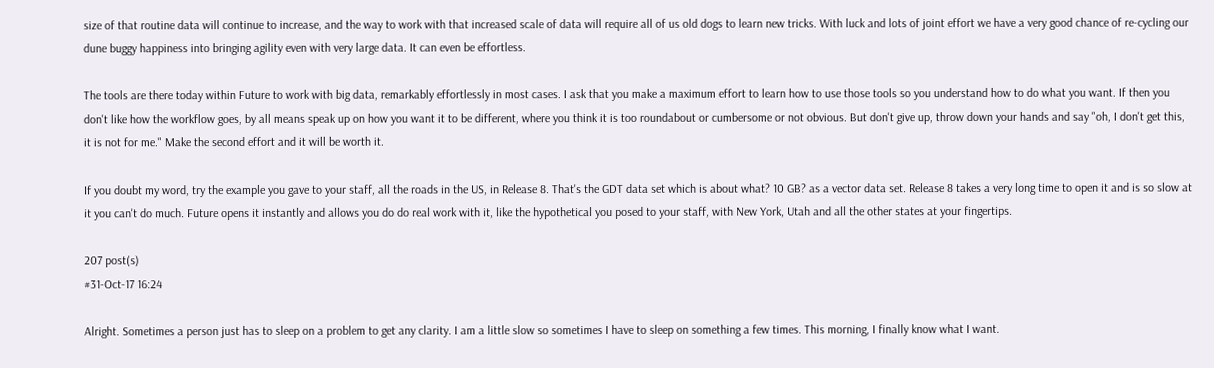size of that routine data will continue to increase, and the way to work with that increased scale of data will require all of us old dogs to learn new tricks. With luck and lots of joint effort we have a very good chance of re-cycling our dune buggy happiness into bringing agility even with very large data. It can even be effortless.

The tools are there today within Future to work with big data, remarkably effortlessly in most cases. I ask that you make a maximum effort to learn how to use those tools so you understand how to do what you want. If then you don't like how the workflow goes, by all means speak up on how you want it to be different, where you think it is too roundabout or cumbersome or not obvious. But don't give up, throw down your hands and say "oh, I don't get this, it is not for me." Make the second effort and it will be worth it.

If you doubt my word, try the example you gave to your staff, all the roads in the US, in Release 8. That's the GDT data set which is about what? 10 GB? as a vector data set. Release 8 takes a very long time to open it and is so slow at it you can't do much. Future opens it instantly and allows you do do real work with it, like the hypothetical you posed to your staff, with New York, Utah and all the other states at your fingertips.

207 post(s)
#31-Oct-17 16:24

Alright. Sometimes a person just has to sleep on a problem to get any clarity. I am a little slow so sometimes I have to sleep on something a few times. This morning, I finally know what I want.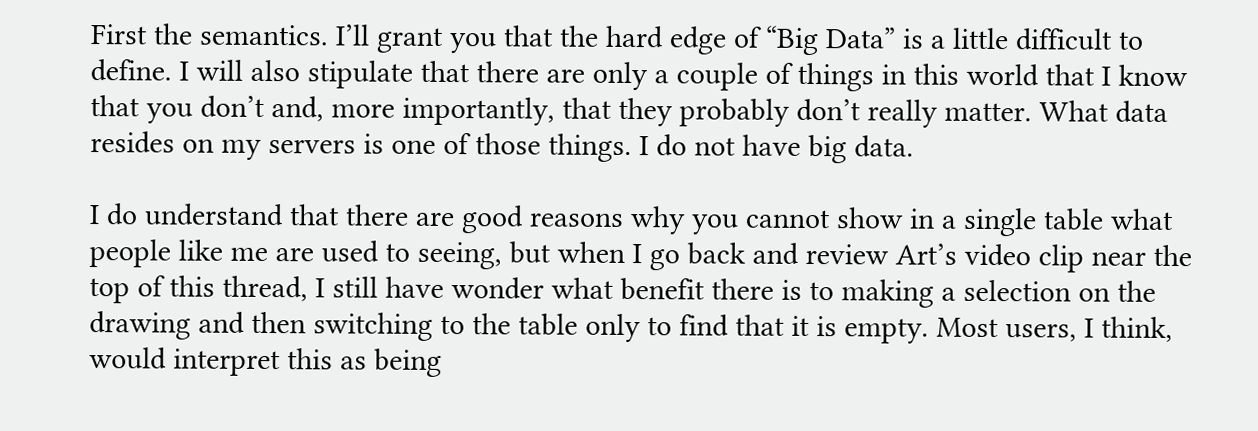First the semantics. I’ll grant you that the hard edge of “Big Data” is a little difficult to define. I will also stipulate that there are only a couple of things in this world that I know that you don’t and, more importantly, that they probably don’t really matter. What data resides on my servers is one of those things. I do not have big data.

I do understand that there are good reasons why you cannot show in a single table what people like me are used to seeing, but when I go back and review Art’s video clip near the top of this thread, I still have wonder what benefit there is to making a selection on the drawing and then switching to the table only to find that it is empty. Most users, I think, would interpret this as being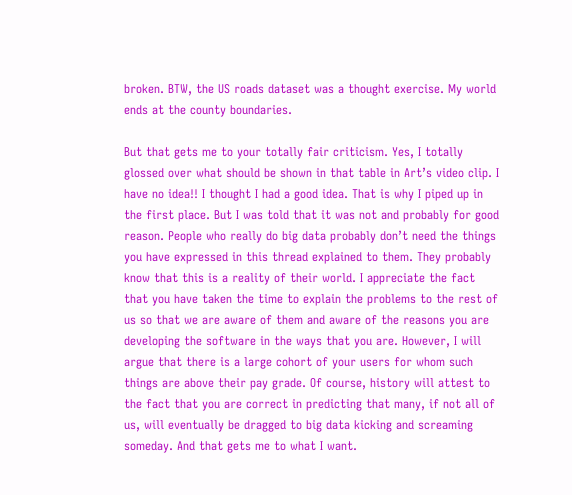broken. BTW, the US roads dataset was a thought exercise. My world ends at the county boundaries.

But that gets me to your totally fair criticism. Yes, I totally glossed over what should be shown in that table in Art’s video clip. I have no idea!! I thought I had a good idea. That is why I piped up in the first place. But I was told that it was not and probably for good reason. People who really do big data probably don’t need the things you have expressed in this thread explained to them. They probably know that this is a reality of their world. I appreciate the fact that you have taken the time to explain the problems to the rest of us so that we are aware of them and aware of the reasons you are developing the software in the ways that you are. However, I will argue that there is a large cohort of your users for whom such things are above their pay grade. Of course, history will attest to the fact that you are correct in predicting that many, if not all of us, will eventually be dragged to big data kicking and screaming someday. And that gets me to what I want.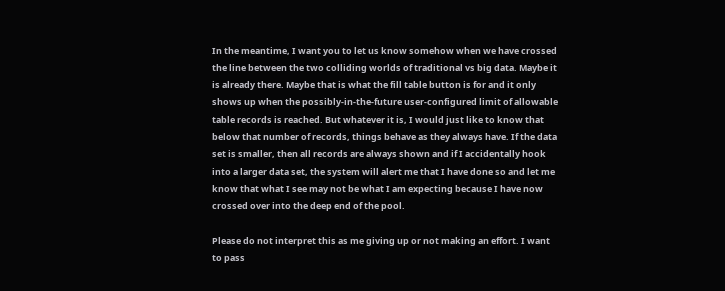In the meantime, I want you to let us know somehow when we have crossed the line between the two colliding worlds of traditional vs big data. Maybe it is already there. Maybe that is what the fill table button is for and it only shows up when the possibly-in-the-future user-configured limit of allowable table records is reached. But whatever it is, I would just like to know that below that number of records, things behave as they always have. If the data set is smaller, then all records are always shown and if I accidentally hook into a larger data set, the system will alert me that I have done so and let me know that what I see may not be what I am expecting because I have now crossed over into the deep end of the pool.

Please do not interpret this as me giving up or not making an effort. I want to pass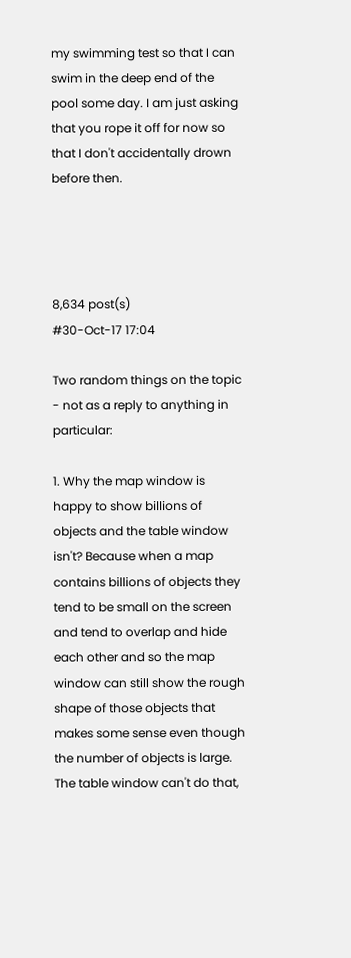my swimming test so that I can swim in the deep end of the pool some day. I am just asking that you rope it off for now so that I don't accidentally drown before then.




8,634 post(s)
#30-Oct-17 17:04

Two random things on the topic - not as a reply to anything in particular:

1. Why the map window is happy to show billions of objects and the table window isn't? Because when a map contains billions of objects they tend to be small on the screen and tend to overlap and hide each other and so the map window can still show the rough shape of those objects that makes some sense even though the number of objects is large. The table window can't do that,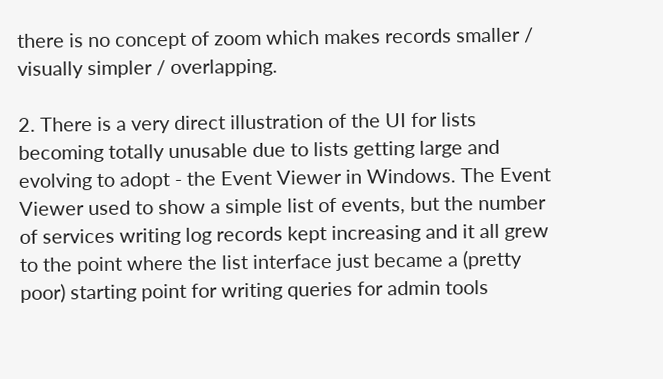there is no concept of zoom which makes records smaller / visually simpler / overlapping.

2. There is a very direct illustration of the UI for lists becoming totally unusable due to lists getting large and evolving to adopt - the Event Viewer in Windows. The Event Viewer used to show a simple list of events, but the number of services writing log records kept increasing and it all grew to the point where the list interface just became a (pretty poor) starting point for writing queries for admin tools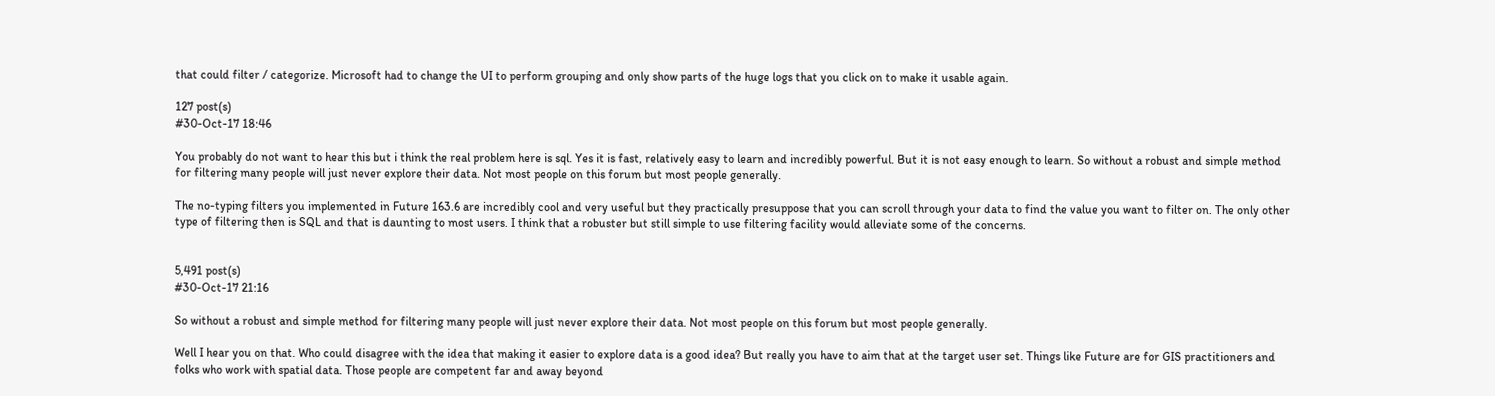that could filter / categorize. Microsoft had to change the UI to perform grouping and only show parts of the huge logs that you click on to make it usable again.

127 post(s)
#30-Oct-17 18:46

You probably do not want to hear this but i think the real problem here is sql. Yes it is fast, relatively easy to learn and incredibly powerful. But it is not easy enough to learn. So without a robust and simple method for filtering many people will just never explore their data. Not most people on this forum but most people generally.

The no-typing filters you implemented in Future 163.6 are incredibly cool and very useful but they practically presuppose that you can scroll through your data to find the value you want to filter on. The only other type of filtering then is SQL and that is daunting to most users. I think that a robuster but still simple to use filtering facility would alleviate some of the concerns.


5,491 post(s)
#30-Oct-17 21:16

So without a robust and simple method for filtering many people will just never explore their data. Not most people on this forum but most people generally.

Well I hear you on that. Who could disagree with the idea that making it easier to explore data is a good idea? But really you have to aim that at the target user set. Things like Future are for GIS practitioners and folks who work with spatial data. Those people are competent far and away beyond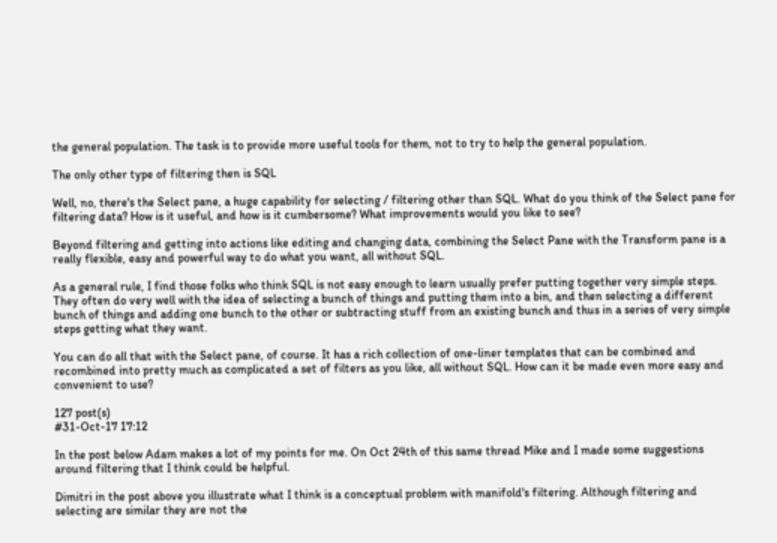the general population. The task is to provide more useful tools for them, not to try to help the general population.

The only other type of filtering then is SQL

Well, no, there's the Select pane, a huge capability for selecting / filtering other than SQL. What do you think of the Select pane for filtering data? How is it useful, and how is it cumbersome? What improvements would you like to see?

Beyond filtering and getting into actions like editing and changing data, combining the Select Pane with the Transform pane is a really flexible, easy and powerful way to do what you want, all without SQL.

As a general rule, I find those folks who think SQL is not easy enough to learn usually prefer putting together very simple steps. They often do very well with the idea of selecting a bunch of things and putting them into a bin, and then selecting a different bunch of things and adding one bunch to the other or subtracting stuff from an existing bunch and thus in a series of very simple steps getting what they want.

You can do all that with the Select pane, of course. It has a rich collection of one-liner templates that can be combined and recombined into pretty much as complicated a set of filters as you like, all without SQL. How can it be made even more easy and convenient to use?

127 post(s)
#31-Oct-17 17:12

In the post below Adam makes a lot of my points for me. On Oct 24th of this same thread Mike and I made some suggestions around filtering that I think could be helpful.

Dimitri in the post above you illustrate what I think is a conceptual problem with manifold's filtering. Although filtering and selecting are similar they are not the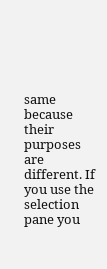same because their purposes are different. If you use the selection pane you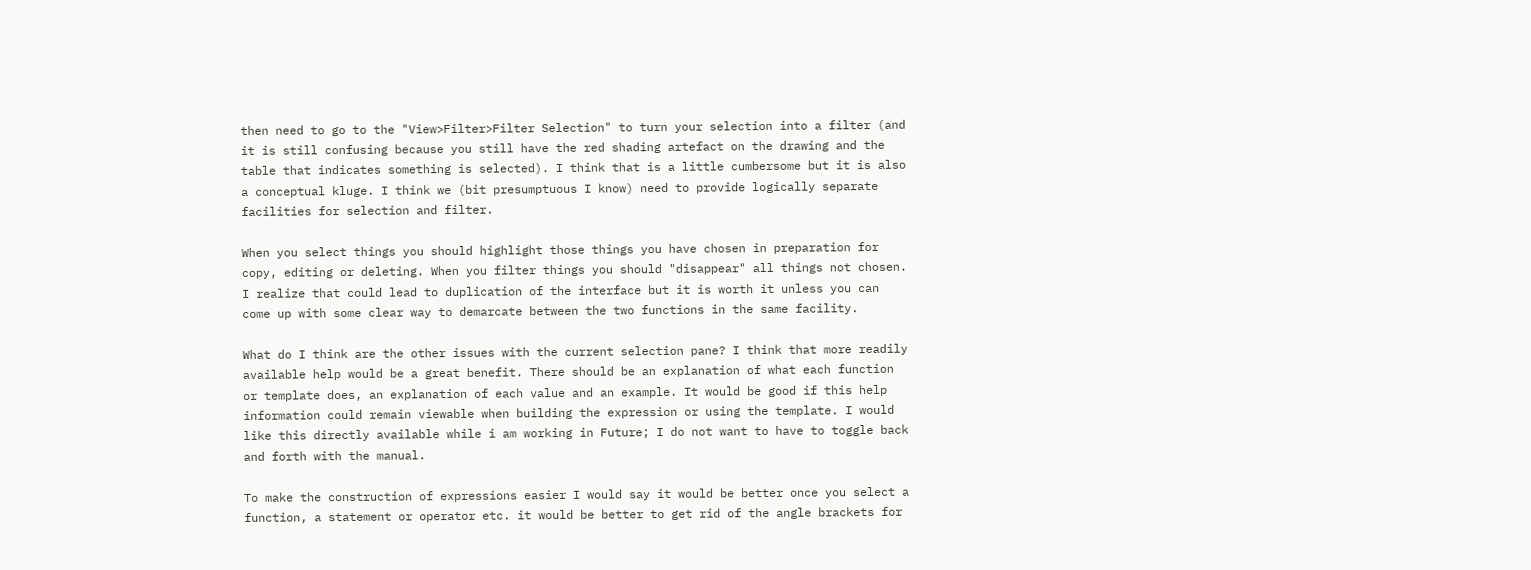then need to go to the "View>Filter>Filter Selection" to turn your selection into a filter (and it is still confusing because you still have the red shading artefact on the drawing and the table that indicates something is selected). I think that is a little cumbersome but it is also a conceptual kluge. I think we (bit presumptuous I know) need to provide logically separate facilities for selection and filter.

When you select things you should highlight those things you have chosen in preparation for copy, editing or deleting. When you filter things you should "disappear" all things not chosen. I realize that could lead to duplication of the interface but it is worth it unless you can come up with some clear way to demarcate between the two functions in the same facility.

What do I think are the other issues with the current selection pane? I think that more readily available help would be a great benefit. There should be an explanation of what each function or template does, an explanation of each value and an example. It would be good if this help information could remain viewable when building the expression or using the template. I would like this directly available while i am working in Future; I do not want to have to toggle back and forth with the manual.

To make the construction of expressions easier I would say it would be better once you select a function, a statement or operator etc. it would be better to get rid of the angle brackets for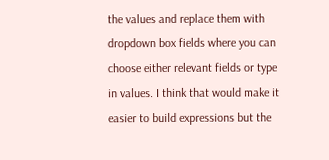the values and replace them with dropdown box fields where you can choose either relevant fields or type in values. I think that would make it easier to build expressions but the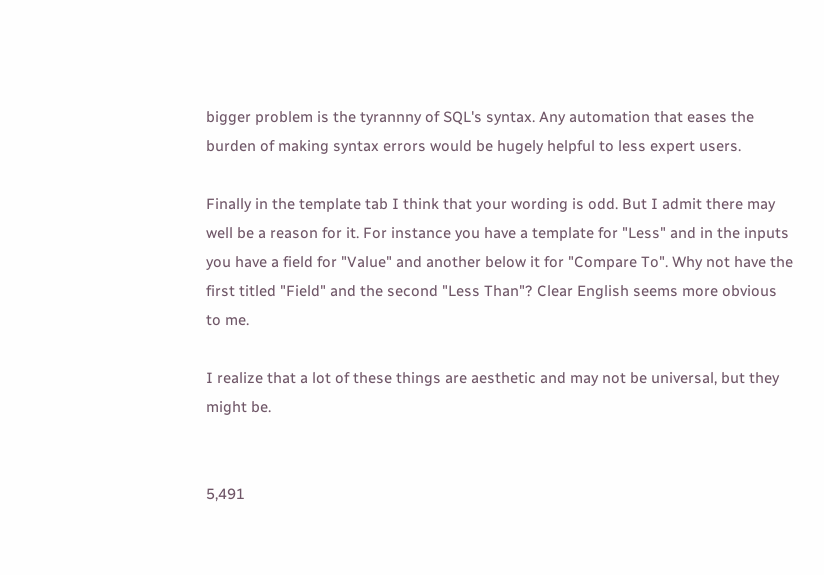bigger problem is the tyrannny of SQL's syntax. Any automation that eases the burden of making syntax errors would be hugely helpful to less expert users.

Finally in the template tab I think that your wording is odd. But I admit there may well be a reason for it. For instance you have a template for "Less" and in the inputs you have a field for "Value" and another below it for "Compare To". Why not have the first titled "Field" and the second "Less Than"? Clear English seems more obvious to me.

I realize that a lot of these things are aesthetic and may not be universal, but they might be.


5,491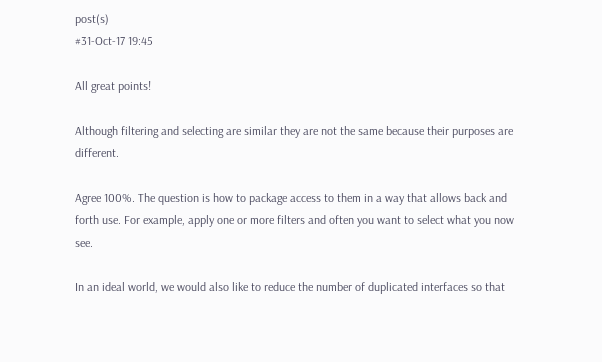post(s)
#31-Oct-17 19:45

All great points!

Although filtering and selecting are similar they are not the same because their purposes are different.

Agree 100%. The question is how to package access to them in a way that allows back and forth use. For example, apply one or more filters and often you want to select what you now see.

In an ideal world, we would also like to reduce the number of duplicated interfaces so that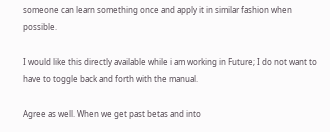someone can learn something once and apply it in similar fashion when possible.

I would like this directly available while i am working in Future; I do not want to have to toggle back and forth with the manual.

Agree as well. When we get past betas and into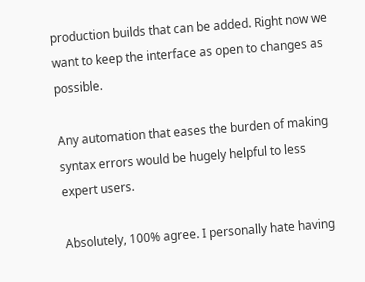production builds that can be added. Right now we want to keep the interface as open to changes as possible.

Any automation that eases the burden of making syntax errors would be hugely helpful to less expert users.

Absolutely, 100% agree. I personally hate having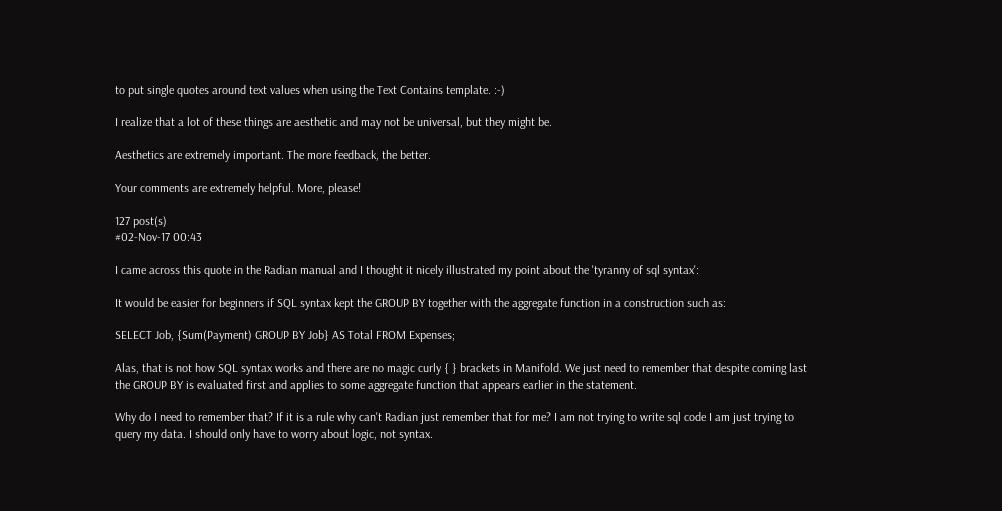to put single quotes around text values when using the Text Contains template. :-)

I realize that a lot of these things are aesthetic and may not be universal, but they might be.

Aesthetics are extremely important. The more feedback, the better.

Your comments are extremely helpful. More, please!

127 post(s)
#02-Nov-17 00:43

I came across this quote in the Radian manual and I thought it nicely illustrated my point about the 'tyranny of sql syntax':

It would be easier for beginners if SQL syntax kept the GROUP BY together with the aggregate function in a construction such as:

SELECT Job, {Sum(Payment) GROUP BY Job} AS Total FROM Expenses;

Alas, that is not how SQL syntax works and there are no magic curly { } brackets in Manifold. We just need to remember that despite coming last the GROUP BY is evaluated first and applies to some aggregate function that appears earlier in the statement.

Why do I need to remember that? If it is a rule why can't Radian just remember that for me? I am not trying to write sql code I am just trying to query my data. I should only have to worry about logic, not syntax.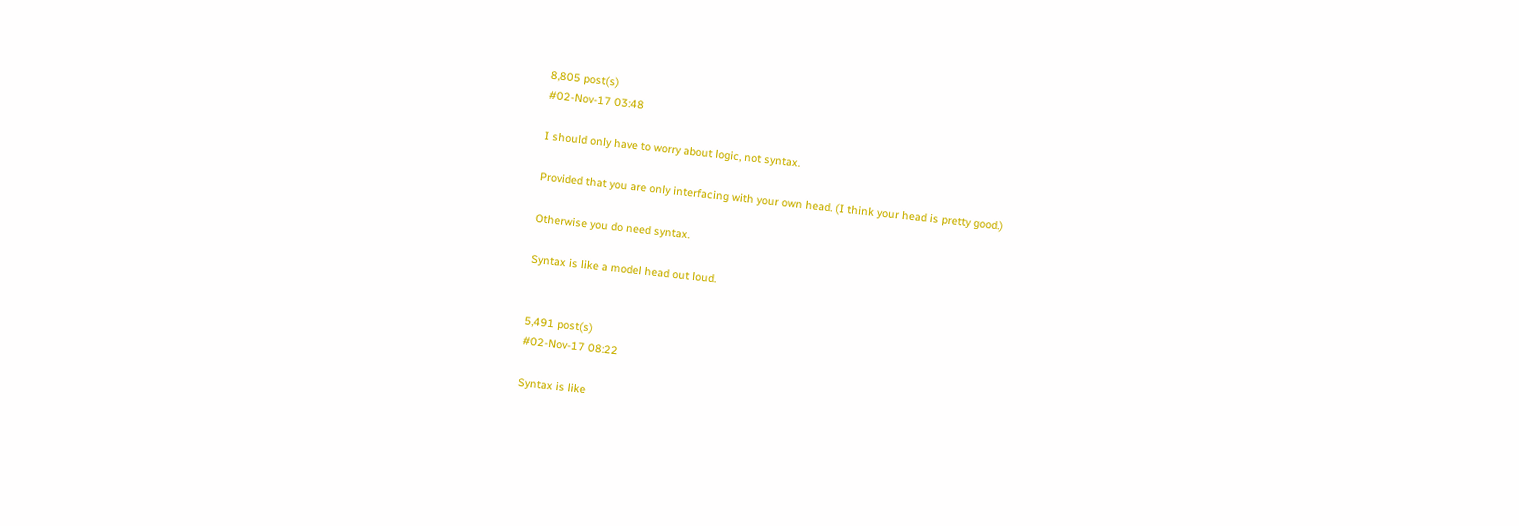8,805 post(s)
#02-Nov-17 03:48

I should only have to worry about logic, not syntax.

Provided that you are only interfacing with your own head. (I think your head is pretty good.)

Otherwise you do need syntax.

Syntax is like a model head out loud.


5,491 post(s)
#02-Nov-17 08:22

Syntax is like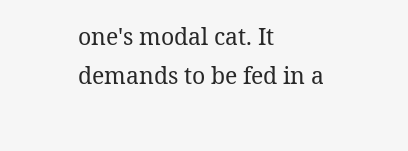one's modal cat. It demands to be fed in a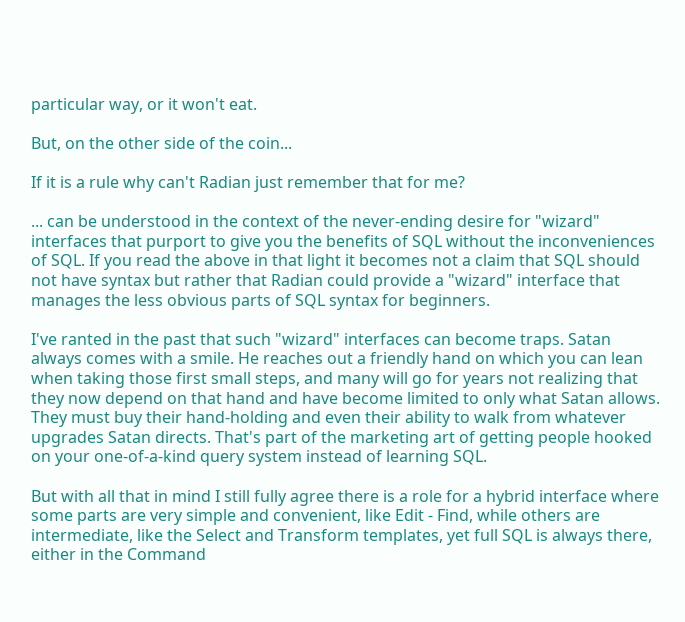particular way, or it won't eat.

But, on the other side of the coin...

If it is a rule why can't Radian just remember that for me?

... can be understood in the context of the never-ending desire for "wizard" interfaces that purport to give you the benefits of SQL without the inconveniences of SQL. If you read the above in that light it becomes not a claim that SQL should not have syntax but rather that Radian could provide a "wizard" interface that manages the less obvious parts of SQL syntax for beginners.

I've ranted in the past that such "wizard" interfaces can become traps. Satan always comes with a smile. He reaches out a friendly hand on which you can lean when taking those first small steps, and many will go for years not realizing that they now depend on that hand and have become limited to only what Satan allows. They must buy their hand-holding and even their ability to walk from whatever upgrades Satan directs. That's part of the marketing art of getting people hooked on your one-of-a-kind query system instead of learning SQL.

But with all that in mind I still fully agree there is a role for a hybrid interface where some parts are very simple and convenient, like Edit - Find, while others are intermediate, like the Select and Transform templates, yet full SQL is always there, either in the Command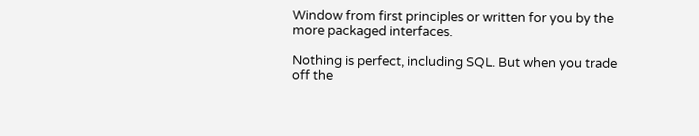Window from first principles or written for you by the more packaged interfaces.

Nothing is perfect, including SQL. But when you trade off the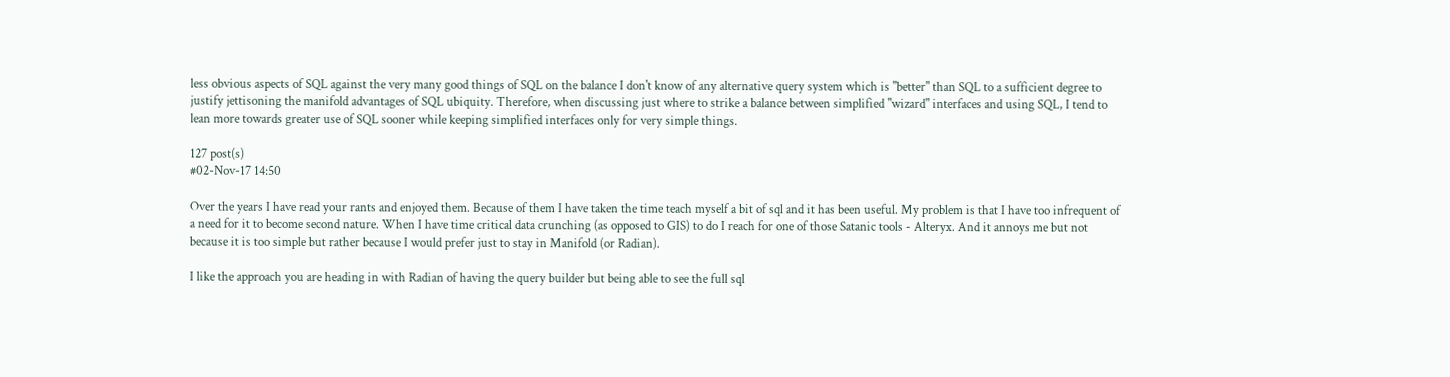less obvious aspects of SQL against the very many good things of SQL on the balance I don't know of any alternative query system which is "better" than SQL to a sufficient degree to justify jettisoning the manifold advantages of SQL ubiquity. Therefore, when discussing just where to strike a balance between simplified "wizard" interfaces and using SQL, I tend to lean more towards greater use of SQL sooner while keeping simplified interfaces only for very simple things.

127 post(s)
#02-Nov-17 14:50

Over the years I have read your rants and enjoyed them. Because of them I have taken the time teach myself a bit of sql and it has been useful. My problem is that I have too infrequent of a need for it to become second nature. When I have time critical data crunching (as opposed to GIS) to do I reach for one of those Satanic tools - Alteryx. And it annoys me but not because it is too simple but rather because I would prefer just to stay in Manifold (or Radian).

I like the approach you are heading in with Radian of having the query builder but being able to see the full sql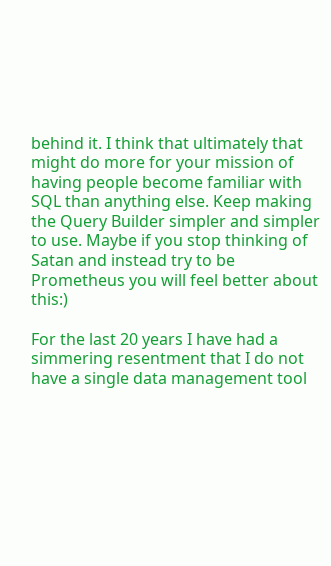behind it. I think that ultimately that might do more for your mission of having people become familiar with SQL than anything else. Keep making the Query Builder simpler and simpler to use. Maybe if you stop thinking of Satan and instead try to be Prometheus you will feel better about this:)

For the last 20 years I have had a simmering resentment that I do not have a single data management tool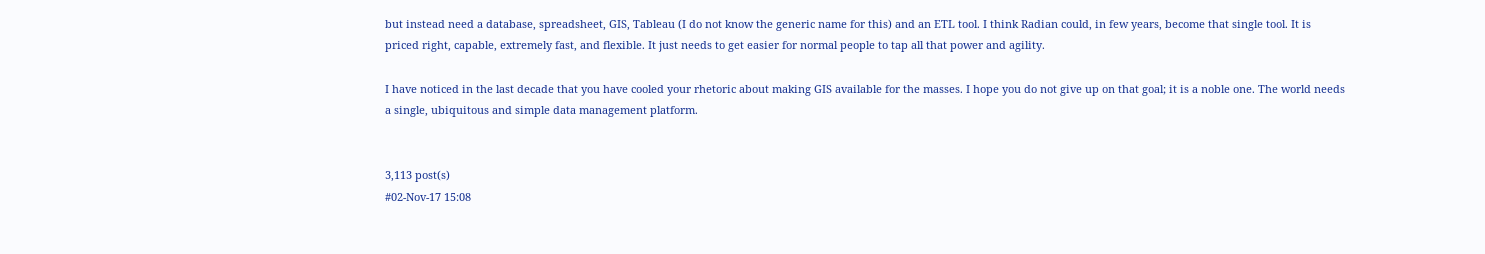but instead need a database, spreadsheet, GIS, Tableau (I do not know the generic name for this) and an ETL tool. I think Radian could, in few years, become that single tool. It is priced right, capable, extremely fast, and flexible. It just needs to get easier for normal people to tap all that power and agility.

I have noticed in the last decade that you have cooled your rhetoric about making GIS available for the masses. I hope you do not give up on that goal; it is a noble one. The world needs a single, ubiquitous and simple data management platform.


3,113 post(s)
#02-Nov-17 15:08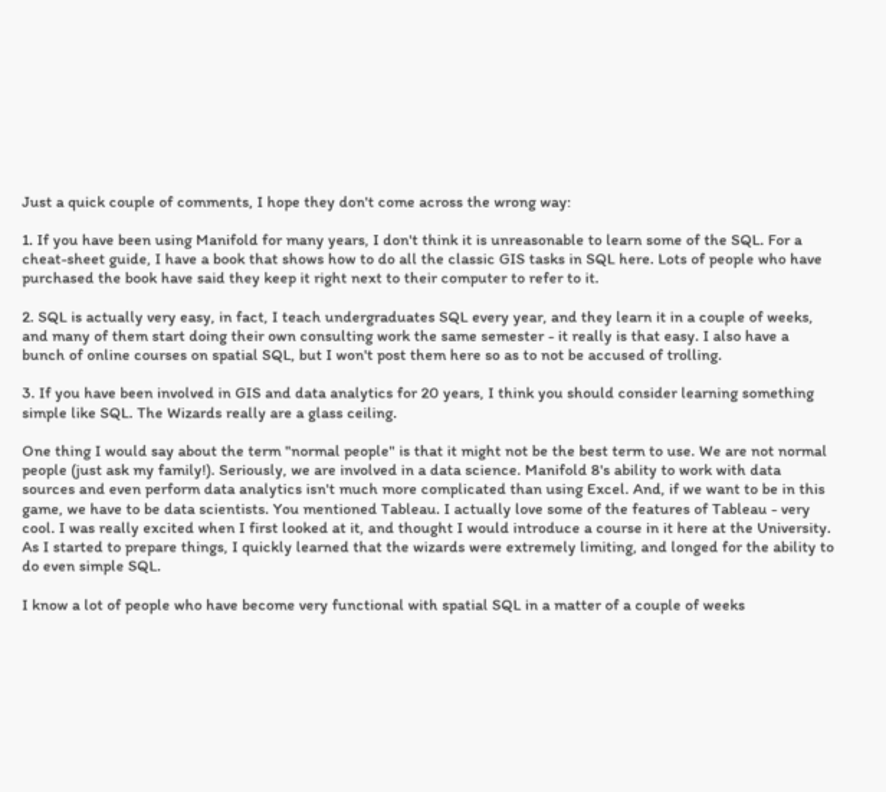Just a quick couple of comments, I hope they don't come across the wrong way:

1. If you have been using Manifold for many years, I don't think it is unreasonable to learn some of the SQL. For a cheat-sheet guide, I have a book that shows how to do all the classic GIS tasks in SQL here. Lots of people who have purchased the book have said they keep it right next to their computer to refer to it.

2. SQL is actually very easy, in fact, I teach undergraduates SQL every year, and they learn it in a couple of weeks, and many of them start doing their own consulting work the same semester - it really is that easy. I also have a bunch of online courses on spatial SQL, but I won't post them here so as to not be accused of trolling.

3. If you have been involved in GIS and data analytics for 20 years, I think you should consider learning something simple like SQL. The Wizards really are a glass ceiling.

One thing I would say about the term "normal people" is that it might not be the best term to use. We are not normal people (just ask my family!). Seriously, we are involved in a data science. Manifold 8's ability to work with data sources and even perform data analytics isn't much more complicated than using Excel. And, if we want to be in this game, we have to be data scientists. You mentioned Tableau. I actually love some of the features of Tableau - very cool. I was really excited when I first looked at it, and thought I would introduce a course in it here at the University. As I started to prepare things, I quickly learned that the wizards were extremely limiting, and longed for the ability to do even simple SQL.

I know a lot of people who have become very functional with spatial SQL in a matter of a couple of weeks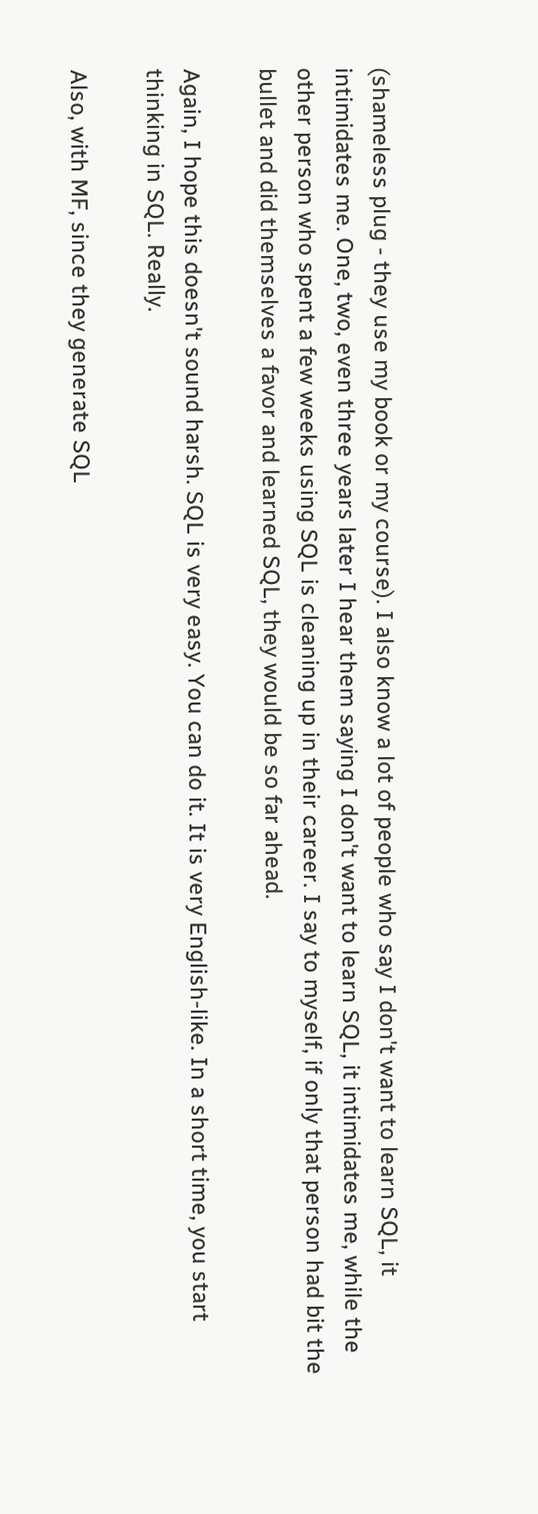(shameless plug - they use my book or my course). I also know a lot of people who say I don't want to learn SQL, it intimidates me. One, two, even three years later I hear them saying I don't want to learn SQL, it intimidates me, while the other person who spent a few weeks using SQL is cleaning up in their career. I say to myself, if only that person had bit the bullet and did themselves a favor and learned SQL, they would be so far ahead.

Again, I hope this doesn't sound harsh. SQL is very easy. You can do it. It is very English-like. In a short time, you start thinking in SQL. Really.

Also, with MF, since they generate SQL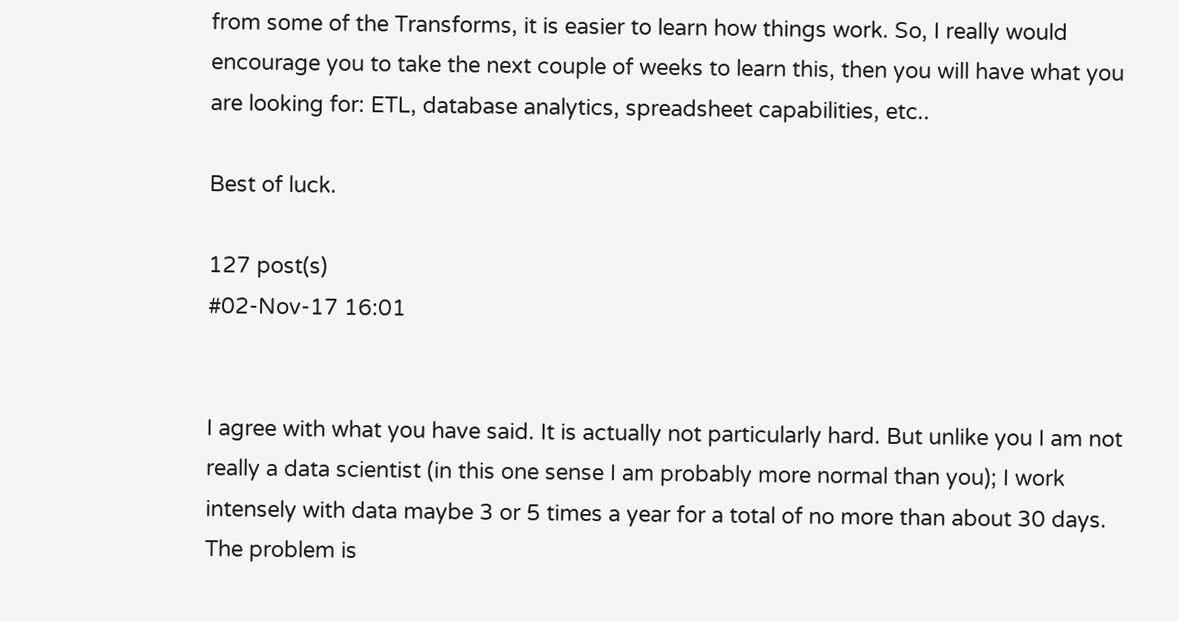from some of the Transforms, it is easier to learn how things work. So, I really would encourage you to take the next couple of weeks to learn this, then you will have what you are looking for: ETL, database analytics, spreadsheet capabilities, etc..

Best of luck.

127 post(s)
#02-Nov-17 16:01


I agree with what you have said. It is actually not particularly hard. But unlike you I am not really a data scientist (in this one sense I am probably more normal than you); I work intensely with data maybe 3 or 5 times a year for a total of no more than about 30 days. The problem is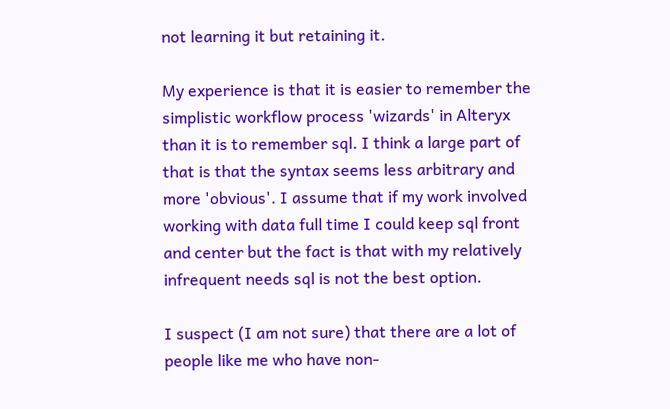not learning it but retaining it.

My experience is that it is easier to remember the simplistic workflow process 'wizards' in Alteryx than it is to remember sql. I think a large part of that is that the syntax seems less arbitrary and more 'obvious'. I assume that if my work involved working with data full time I could keep sql front and center but the fact is that with my relatively infrequent needs sql is not the best option.

I suspect (I am not sure) that there are a lot of people like me who have non-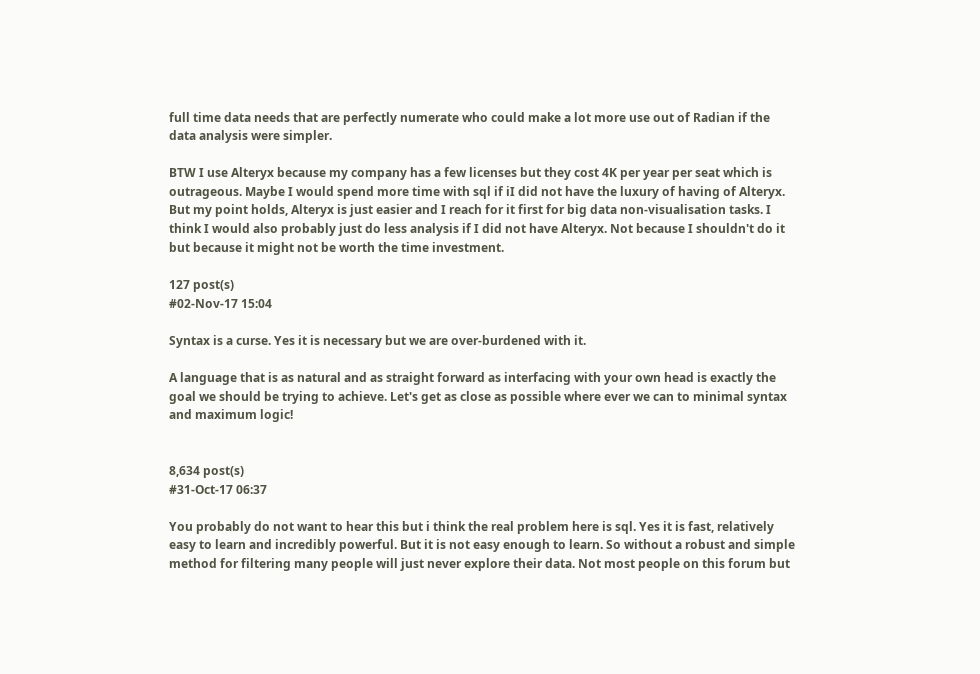full time data needs that are perfectly numerate who could make a lot more use out of Radian if the data analysis were simpler.

BTW I use Alteryx because my company has a few licenses but they cost 4K per year per seat which is outrageous. Maybe I would spend more time with sql if iI did not have the luxury of having of Alteryx. But my point holds, Alteryx is just easier and I reach for it first for big data non-visualisation tasks. I think I would also probably just do less analysis if I did not have Alteryx. Not because I shouldn't do it but because it might not be worth the time investment.

127 post(s)
#02-Nov-17 15:04

Syntax is a curse. Yes it is necessary but we are over-burdened with it.

A language that is as natural and as straight forward as interfacing with your own head is exactly the goal we should be trying to achieve. Let's get as close as possible where ever we can to minimal syntax and maximum logic!


8,634 post(s)
#31-Oct-17 06:37

You probably do not want to hear this but i think the real problem here is sql. Yes it is fast, relatively easy to learn and incredibly powerful. But it is not easy enough to learn. So without a robust and simple method for filtering many people will just never explore their data. Not most people on this forum but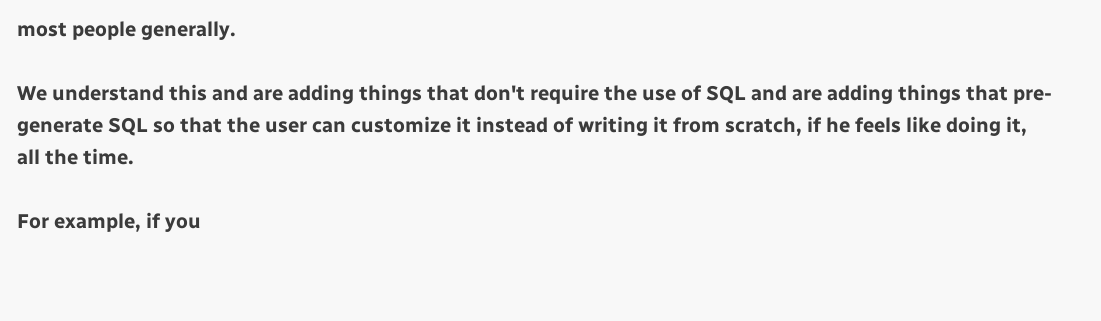most people generally.

We understand this and are adding things that don't require the use of SQL and are adding things that pre-generate SQL so that the user can customize it instead of writing it from scratch, if he feels like doing it, all the time.

For example, if you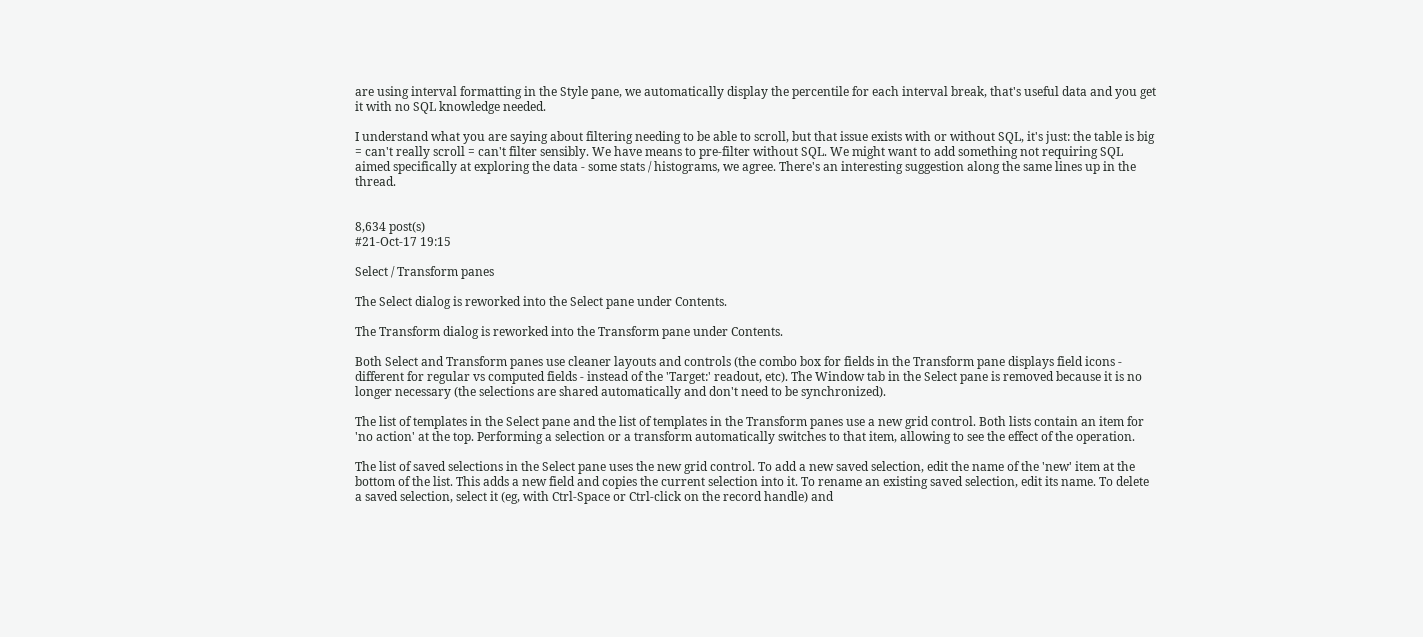are using interval formatting in the Style pane, we automatically display the percentile for each interval break, that's useful data and you get it with no SQL knowledge needed.

I understand what you are saying about filtering needing to be able to scroll, but that issue exists with or without SQL, it's just: the table is big = can't really scroll = can't filter sensibly. We have means to pre-filter without SQL. We might want to add something not requiring SQL aimed specifically at exploring the data - some stats / histograms, we agree. There's an interesting suggestion along the same lines up in the thread.


8,634 post(s)
#21-Oct-17 19:15

Select / Transform panes

The Select dialog is reworked into the Select pane under Contents.

The Transform dialog is reworked into the Transform pane under Contents.

Both Select and Transform panes use cleaner layouts and controls (the combo box for fields in the Transform pane displays field icons - different for regular vs computed fields - instead of the 'Target:' readout, etc). The Window tab in the Select pane is removed because it is no longer necessary (the selections are shared automatically and don't need to be synchronized).

The list of templates in the Select pane and the list of templates in the Transform panes use a new grid control. Both lists contain an item for 'no action' at the top. Performing a selection or a transform automatically switches to that item, allowing to see the effect of the operation.

The list of saved selections in the Select pane uses the new grid control. To add a new saved selection, edit the name of the 'new' item at the bottom of the list. This adds a new field and copies the current selection into it. To rename an existing saved selection, edit its name. To delete a saved selection, select it (eg, with Ctrl-Space or Ctrl-click on the record handle) and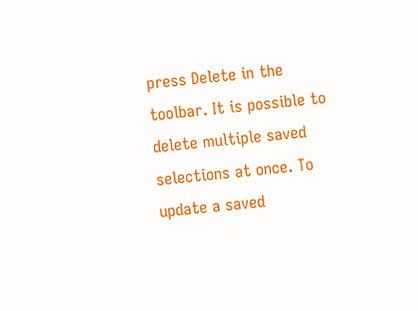press Delete in the toolbar. It is possible to delete multiple saved selections at once. To update a saved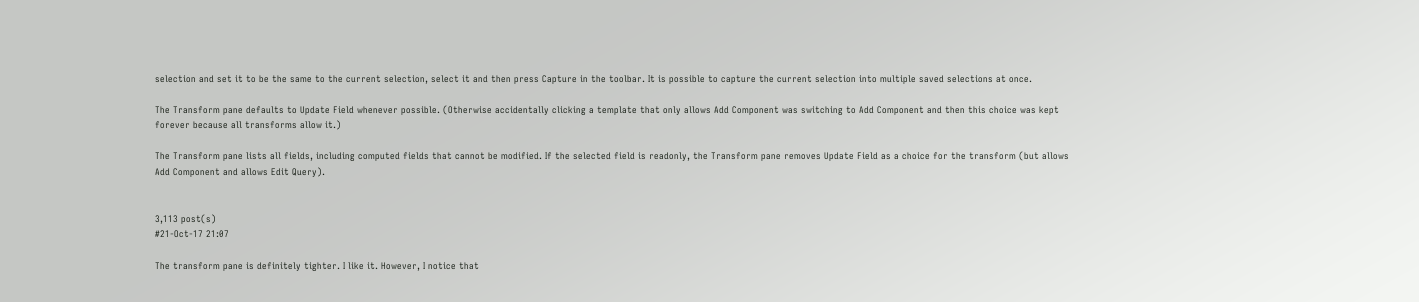selection and set it to be the same to the current selection, select it and then press Capture in the toolbar. It is possible to capture the current selection into multiple saved selections at once.

The Transform pane defaults to Update Field whenever possible. (Otherwise accidentally clicking a template that only allows Add Component was switching to Add Component and then this choice was kept forever because all transforms allow it.)

The Transform pane lists all fields, including computed fields that cannot be modified. If the selected field is readonly, the Transform pane removes Update Field as a choice for the transform (but allows Add Component and allows Edit Query).


3,113 post(s)
#21-Oct-17 21:07

The transform pane is definitely tighter. I like it. However, I notice that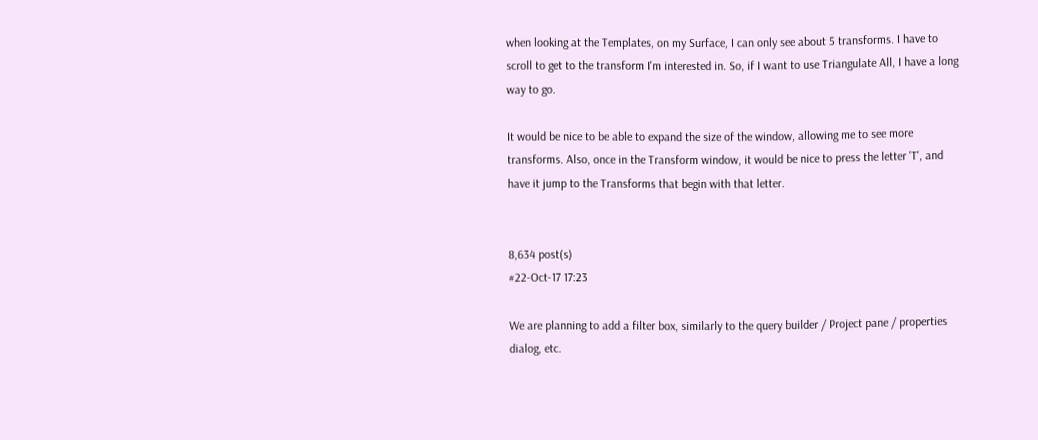when looking at the Templates, on my Surface, I can only see about 5 transforms. I have to scroll to get to the transform I'm interested in. So, if I want to use Triangulate All, I have a long way to go.

It would be nice to be able to expand the size of the window, allowing me to see more transforms. Also, once in the Transform window, it would be nice to press the letter 'T', and have it jump to the Transforms that begin with that letter.


8,634 post(s)
#22-Oct-17 17:23

We are planning to add a filter box, similarly to the query builder / Project pane / properties dialog, etc.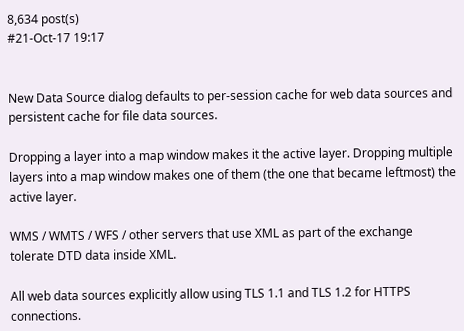8,634 post(s)
#21-Oct-17 19:17


New Data Source dialog defaults to per-session cache for web data sources and persistent cache for file data sources.

Dropping a layer into a map window makes it the active layer. Dropping multiple layers into a map window makes one of them (the one that became leftmost) the active layer.

WMS / WMTS / WFS / other servers that use XML as part of the exchange tolerate DTD data inside XML.

All web data sources explicitly allow using TLS 1.1 and TLS 1.2 for HTTPS connections.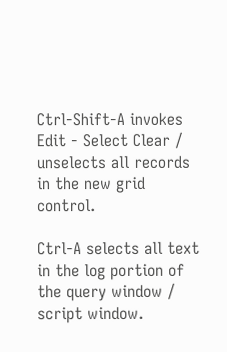Ctrl-Shift-A invokes Edit - Select Clear / unselects all records in the new grid control.

Ctrl-A selects all text in the log portion of the query window / script window.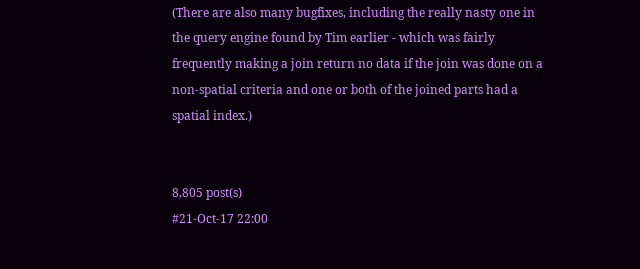(There are also many bugfixes, including the really nasty one in the query engine found by Tim earlier - which was fairly frequently making a join return no data if the join was done on a non-spatial criteria and one or both of the joined parts had a spatial index.)


8,805 post(s)
#21-Oct-17 22:00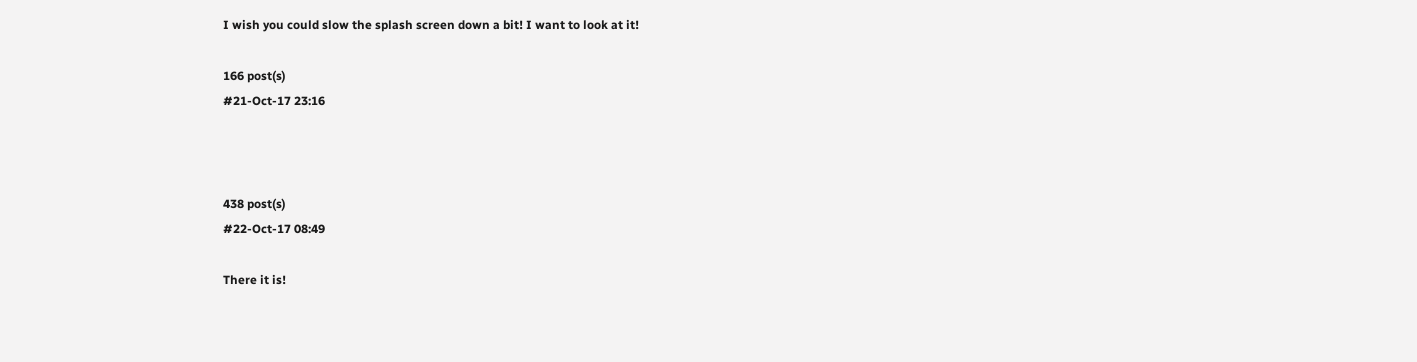I wish you could slow the splash screen down a bit! I want to look at it!

166 post(s)
#21-Oct-17 23:16



438 post(s)
#22-Oct-17 08:49

There it is!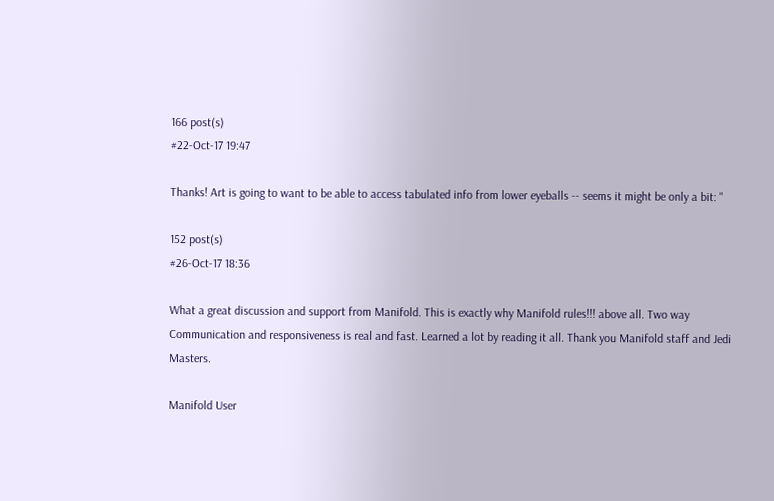166 post(s)
#22-Oct-17 19:47

Thanks! Art is going to want to be able to access tabulated info from lower eyeballs -- seems it might be only a bit: "

152 post(s)
#26-Oct-17 18:36

What a great discussion and support from Manifold. This is exactly why Manifold rules!!! above all. Two way Communication and responsiveness is real and fast. Learned a lot by reading it all. Thank you Manifold staff and Jedi Masters.

Manifold User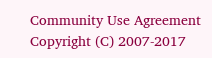Community Use Agreement Copyright (C) 2007-2017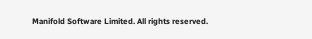Manifold Software Limited. All rights reserved.